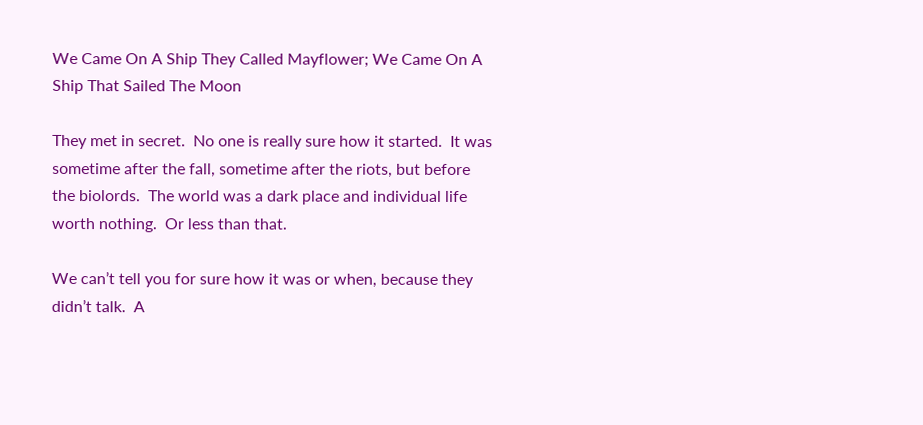We Came On A Ship They Called Mayflower; We Came On A Ship That Sailed The Moon

They met in secret.  No one is really sure how it started.  It was sometime after the fall, sometime after the riots, but before the biolords.  The world was a dark place and individual life worth nothing.  Or less than that.

We can’t tell you for sure how it was or when, because they didn’t talk.  A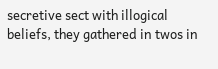secretive sect with illogical beliefs, they gathered in twos in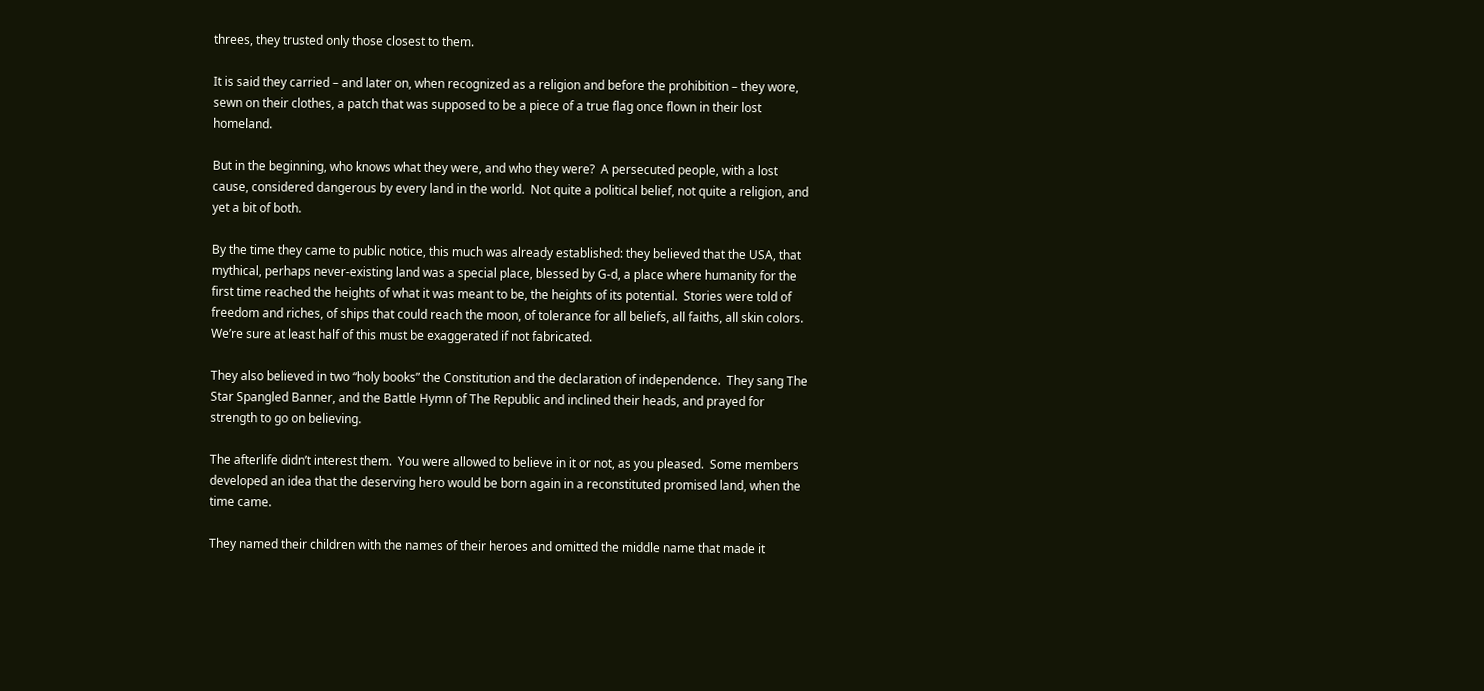threes, they trusted only those closest to them.

It is said they carried – and later on, when recognized as a religion and before the prohibition – they wore, sewn on their clothes, a patch that was supposed to be a piece of a true flag once flown in their lost homeland.

But in the beginning, who knows what they were, and who they were?  A persecuted people, with a lost cause, considered dangerous by every land in the world.  Not quite a political belief, not quite a religion, and yet a bit of both.

By the time they came to public notice, this much was already established: they believed that the USA, that mythical, perhaps never-existing land was a special place, blessed by G-d, a place where humanity for the first time reached the heights of what it was meant to be, the heights of its potential.  Stories were told of freedom and riches, of ships that could reach the moon, of tolerance for all beliefs, all faiths, all skin colors.  We’re sure at least half of this must be exaggerated if not fabricated.

They also believed in two “holy books” the Constitution and the declaration of independence.  They sang The Star Spangled Banner, and the Battle Hymn of The Republic and inclined their heads, and prayed for strength to go on believing.

The afterlife didn’t interest them.  You were allowed to believe in it or not, as you pleased.  Some members developed an idea that the deserving hero would be born again in a reconstituted promised land, when the time came.

They named their children with the names of their heroes and omitted the middle name that made it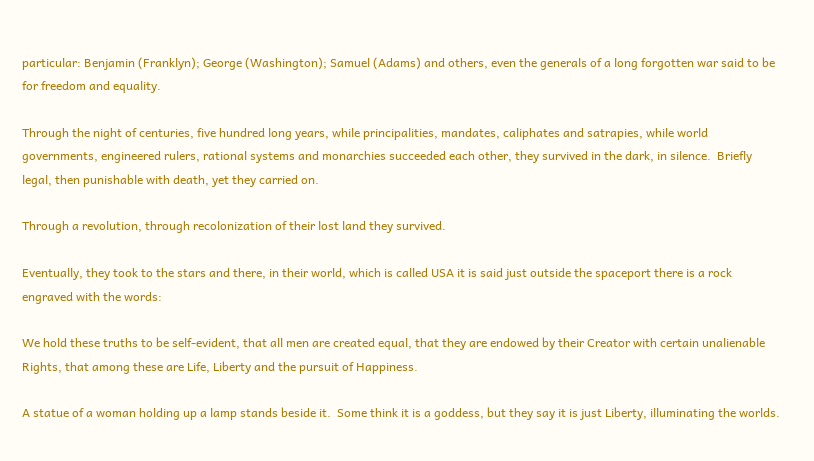particular: Benjamin (Franklyn); George (Washington); Samuel (Adams) and others, even the generals of a long forgotten war said to be for freedom and equality.

Through the night of centuries, five hundred long years, while principalities, mandates, caliphates and satrapies, while world governments, engineered rulers, rational systems and monarchies succeeded each other, they survived in the dark, in silence.  Briefly legal, then punishable with death, yet they carried on.

Through a revolution, through recolonization of their lost land they survived.

Eventually, they took to the stars and there, in their world, which is called USA it is said just outside the spaceport there is a rock engraved with the words:

We hold these truths to be self-evident, that all men are created equal, that they are endowed by their Creator with certain unalienable Rights, that among these are Life, Liberty and the pursuit of Happiness.

A statue of a woman holding up a lamp stands beside it.  Some think it is a goddess, but they say it is just Liberty, illuminating the worlds.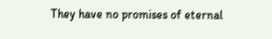They have no promises of eternal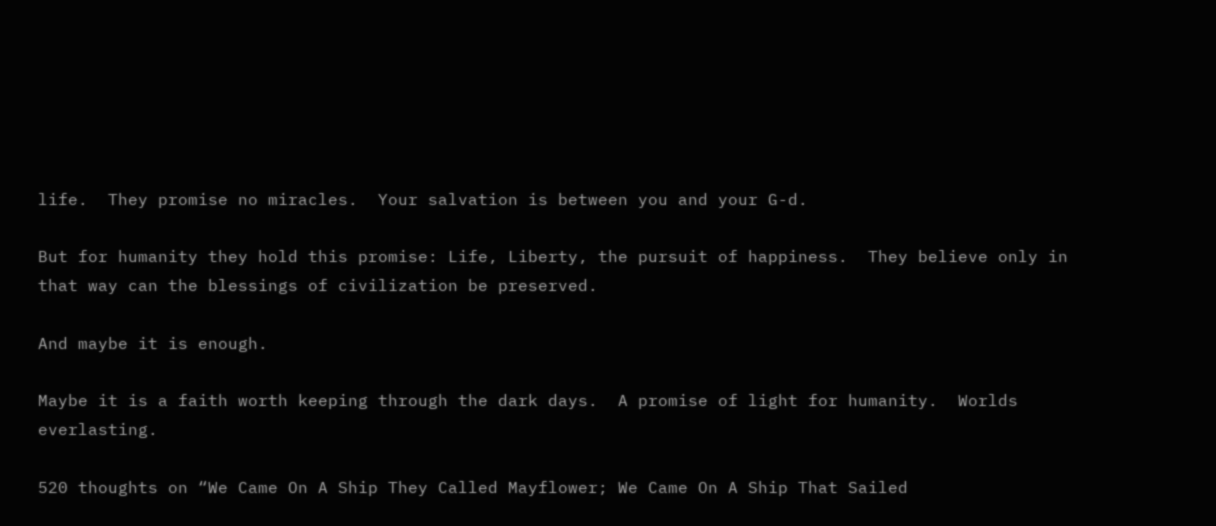life.  They promise no miracles.  Your salvation is between you and your G-d.

But for humanity they hold this promise: Life, Liberty, the pursuit of happiness.  They believe only in that way can the blessings of civilization be preserved.

And maybe it is enough.

Maybe it is a faith worth keeping through the dark days.  A promise of light for humanity.  Worlds everlasting.

520 thoughts on “We Came On A Ship They Called Mayflower; We Came On A Ship That Sailed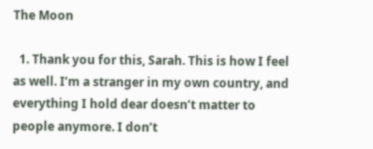The Moon

  1. Thank you for this, Sarah. This is how I feel as well. I’m a stranger in my own country, and everything I hold dear doesn’t matter to people anymore. I don’t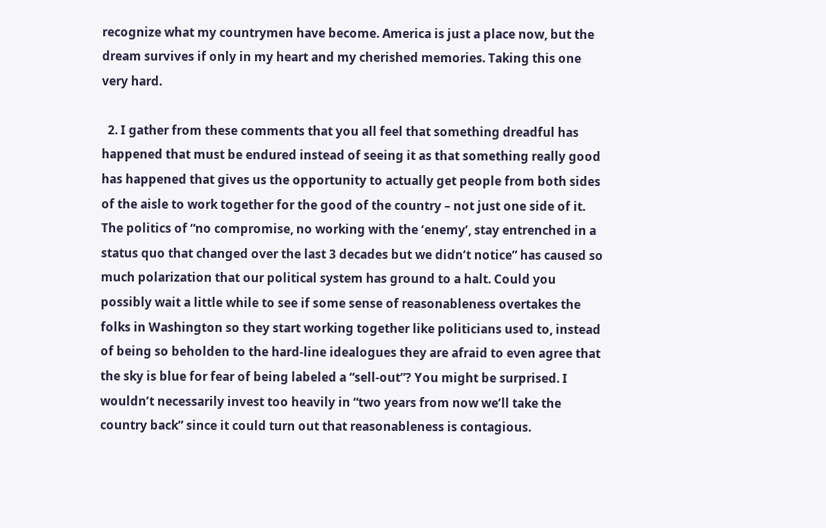recognize what my countrymen have become. America is just a place now, but the dream survives if only in my heart and my cherished memories. Taking this one very hard.

  2. I gather from these comments that you all feel that something dreadful has happened that must be endured instead of seeing it as that something really good has happened that gives us the opportunity to actually get people from both sides of the aisle to work together for the good of the country – not just one side of it. The politics of “no compromise, no working with the ‘enemy’, stay entrenched in a status quo that changed over the last 3 decades but we didn’t notice” has caused so much polarization that our political system has ground to a halt. Could you possibly wait a little while to see if some sense of reasonableness overtakes the folks in Washington so they start working together like politicians used to, instead of being so beholden to the hard-line idealogues they are afraid to even agree that the sky is blue for fear of being labeled a “sell-out”? You might be surprised. I wouldn’t necessarily invest too heavily in “two years from now we’ll take the country back” since it could turn out that reasonableness is contagious.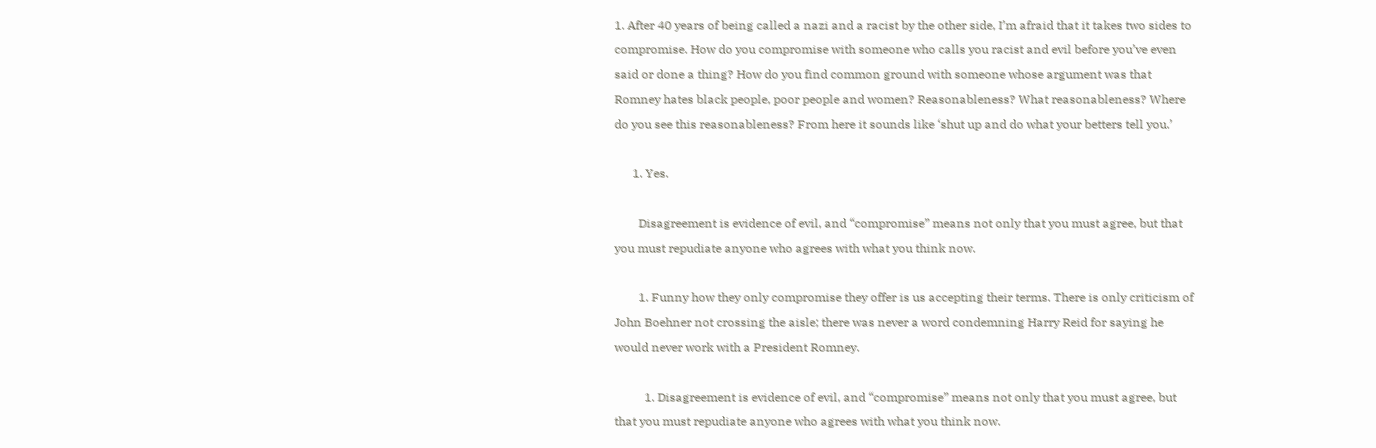1. After 40 years of being called a nazi and a racist by the other side, I’m afraid that it takes two sides to compromise. How do you compromise with someone who calls you racist and evil before you’ve even said or done a thing? How do you find common ground with someone whose argument was that Romney hates black people, poor people and women? Reasonableness? What reasonableness? Where do you see this reasonableness? From here it sounds like ‘shut up and do what your betters tell you.’

      1. Yes.

        Disagreement is evidence of evil, and “compromise” means not only that you must agree, but that you must repudiate anyone who agrees with what you think now.

        1. Funny how they only compromise they offer is us accepting their terms. There is only criticism of John Boehner not crossing the aisle; there was never a word condemning Harry Reid for saying he would never work with a President Romney.

          1. Disagreement is evidence of evil, and “compromise” means not only that you must agree, but that you must repudiate anyone who agrees with what you think now.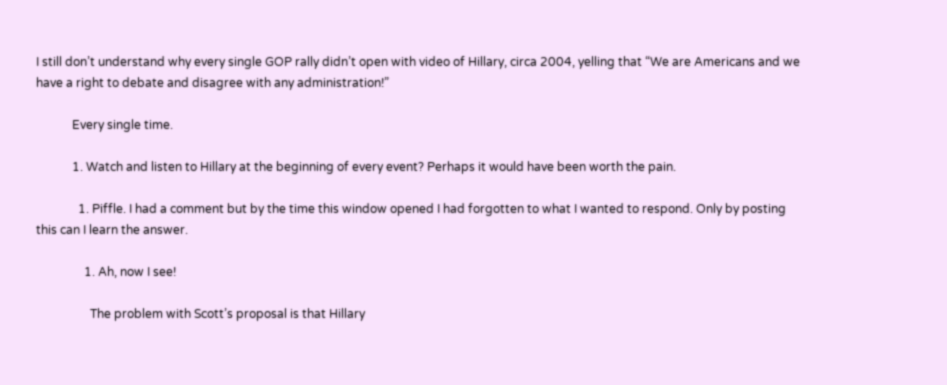I still don’t understand why every single GOP rally didn’t open with video of Hillary, circa 2004, yelling that “We are Americans and we have a right to debate and disagree with any administration!”

            Every single time.

            1. Watch and listen to Hillary at the beginning of every event? Perhaps it would have been worth the pain.

              1. Piffle. I had a comment but by the time this window opened I had forgotten to what I wanted to respond. Only by posting this can I learn the answer.

                1. Ah, now I see!

                  The problem with Scott’s proposal is that Hillary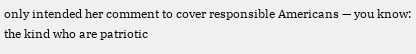only intended her comment to cover responsible Americans — you know: the kind who are patriotic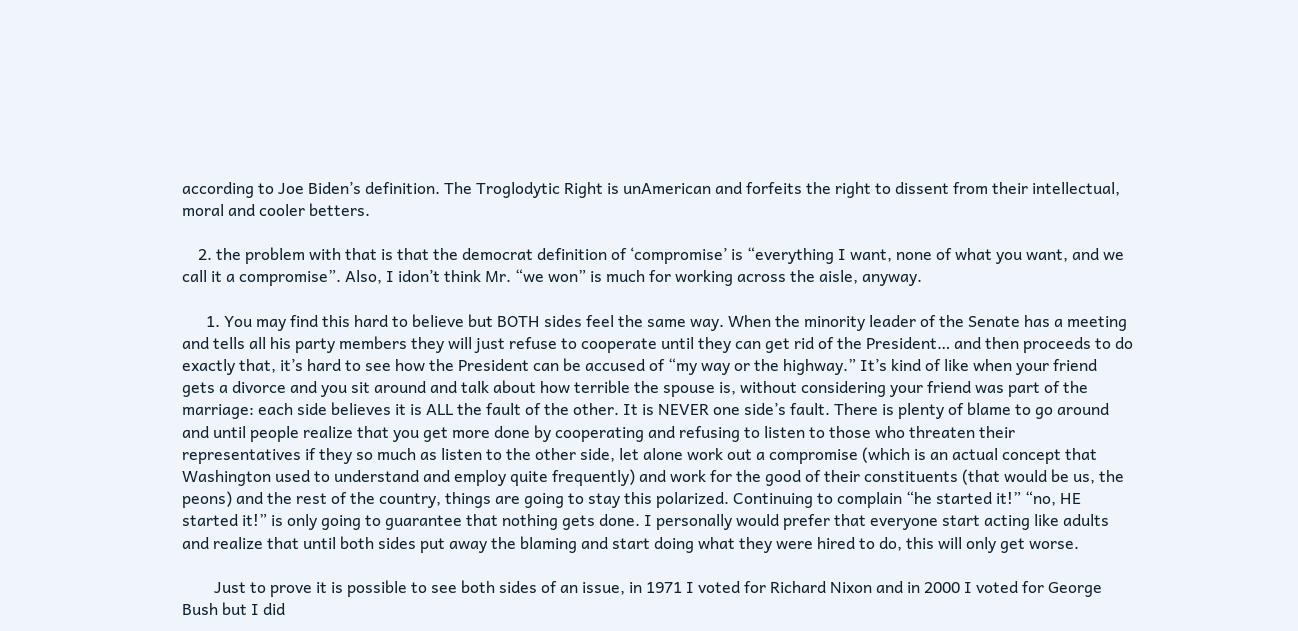according to Joe Biden’s definition. The Troglodytic Right is unAmerican and forfeits the right to dissent from their intellectual, moral and cooler betters.

    2. the problem with that is that the democrat definition of ‘compromise’ is “everything I want, none of what you want, and we call it a compromise”. Also, I idon’t think Mr. “we won” is much for working across the aisle, anyway.

      1. You may find this hard to believe but BOTH sides feel the same way. When the minority leader of the Senate has a meeting and tells all his party members they will just refuse to cooperate until they can get rid of the President… and then proceeds to do exactly that, it’s hard to see how the President can be accused of “my way or the highway.” It’s kind of like when your friend gets a divorce and you sit around and talk about how terrible the spouse is, without considering your friend was part of the marriage: each side believes it is ALL the fault of the other. It is NEVER one side’s fault. There is plenty of blame to go around and until people realize that you get more done by cooperating and refusing to listen to those who threaten their representatives if they so much as listen to the other side, let alone work out a compromise (which is an actual concept that Washington used to understand and employ quite frequently) and work for the good of their constituents (that would be us, the peons) and the rest of the country, things are going to stay this polarized. Continuing to complain “he started it!” “no, HE started it!” is only going to guarantee that nothing gets done. I personally would prefer that everyone start acting like adults and realize that until both sides put away the blaming and start doing what they were hired to do, this will only get worse.

        Just to prove it is possible to see both sides of an issue, in 1971 I voted for Richard Nixon and in 2000 I voted for George Bush but I did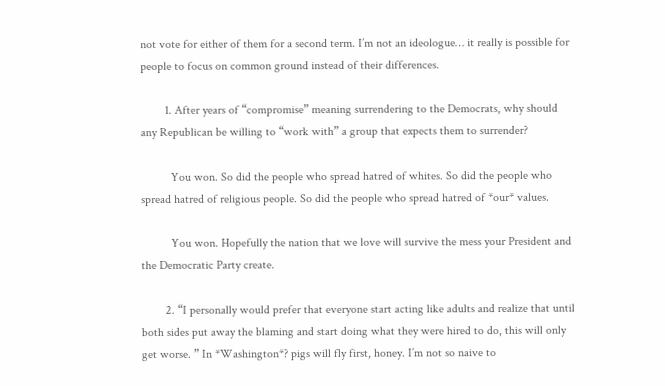not vote for either of them for a second term. I’m not an ideologue… it really is possible for people to focus on common ground instead of their differences.

        1. After years of “compromise” meaning surrendering to the Democrats, why should any Republican be willing to “work with” a group that expects them to surrender?

          You won. So did the people who spread hatred of whites. So did the people who spread hatred of religious people. So did the people who spread hatred of *our* values.

          You won. Hopefully the nation that we love will survive the mess your President and the Democratic Party create.

        2. “I personally would prefer that everyone start acting like adults and realize that until both sides put away the blaming and start doing what they were hired to do, this will only get worse. ” In *Washington*? pigs will fly first, honey. I’m not so naive to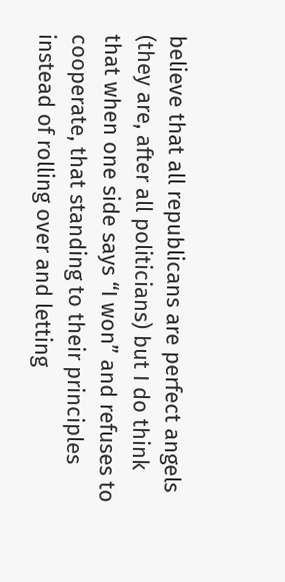believe that all republicans are perfect angels (they are, after all politicians) but I do think that when one side says “I won” and refuses to cooperate, that standing to their principles instead of rolling over and letting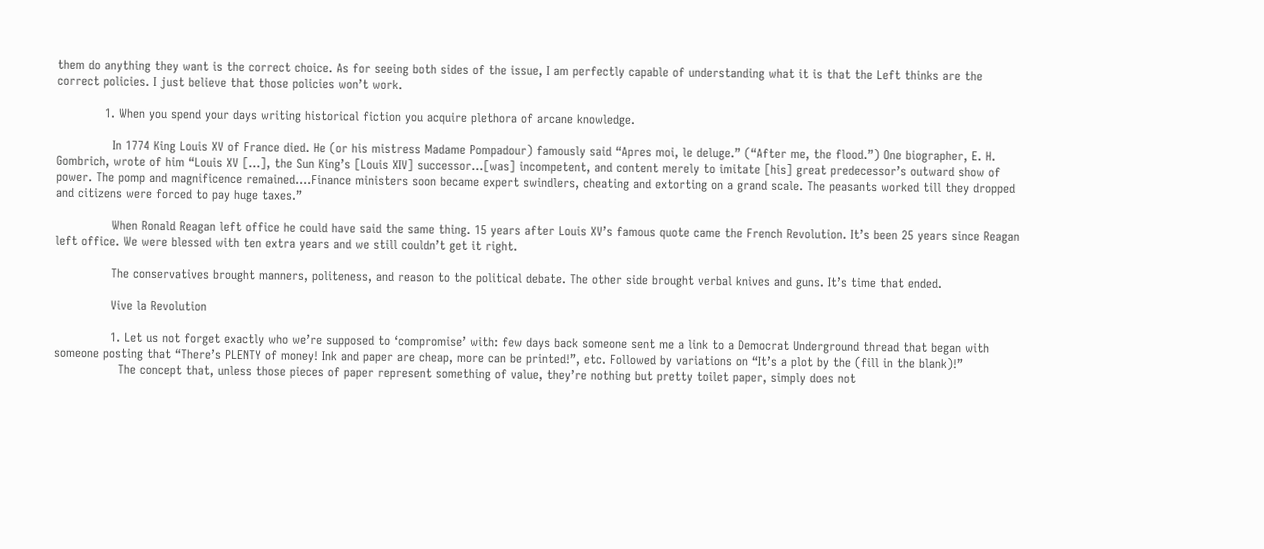them do anything they want is the correct choice. As for seeing both sides of the issue, I am perfectly capable of understanding what it is that the Left thinks are the correct policies. I just believe that those policies won’t work.

            1. When you spend your days writing historical fiction you acquire plethora of arcane knowledge.

              In 1774 King Louis XV of France died. He (or his mistress Madame Pompadour) famously said “Apres moi, le deluge.” (“After me, the flood.”) One biographer, E. H. Gombrich, wrote of him “Louis XV […], the Sun King’s [Louis XIV] successor…[was] incompetent, and content merely to imitate [his] great predecessor’s outward show of power. The pomp and magnificence remained….Finance ministers soon became expert swindlers, cheating and extorting on a grand scale. The peasants worked till they dropped and citizens were forced to pay huge taxes.”

              When Ronald Reagan left office he could have said the same thing. 15 years after Louis XV’s famous quote came the French Revolution. It’s been 25 years since Reagan left office. We were blessed with ten extra years and we still couldn’t get it right.

              The conservatives brought manners, politeness, and reason to the political debate. The other side brought verbal knives and guns. It’s time that ended.

              Vive la Revolution

              1. Let us not forget exactly who we’re supposed to ‘compromise’ with: few days back someone sent me a link to a Democrat Underground thread that began with someone posting that “There’s PLENTY of money! Ink and paper are cheap, more can be printed!”, etc. Followed by variations on “It’s a plot by the (fill in the blank)!”
                The concept that, unless those pieces of paper represent something of value, they’re nothing but pretty toilet paper, simply does not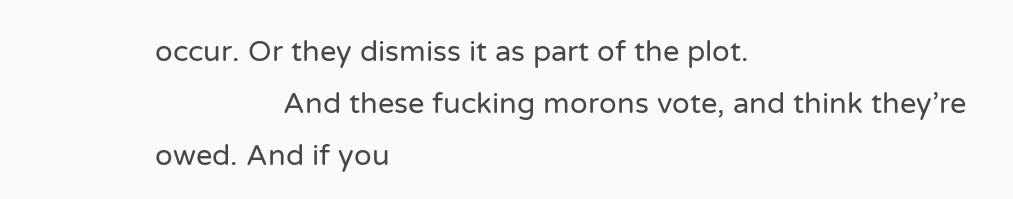occur. Or they dismiss it as part of the plot.
                And these fucking morons vote, and think they’re owed. And if you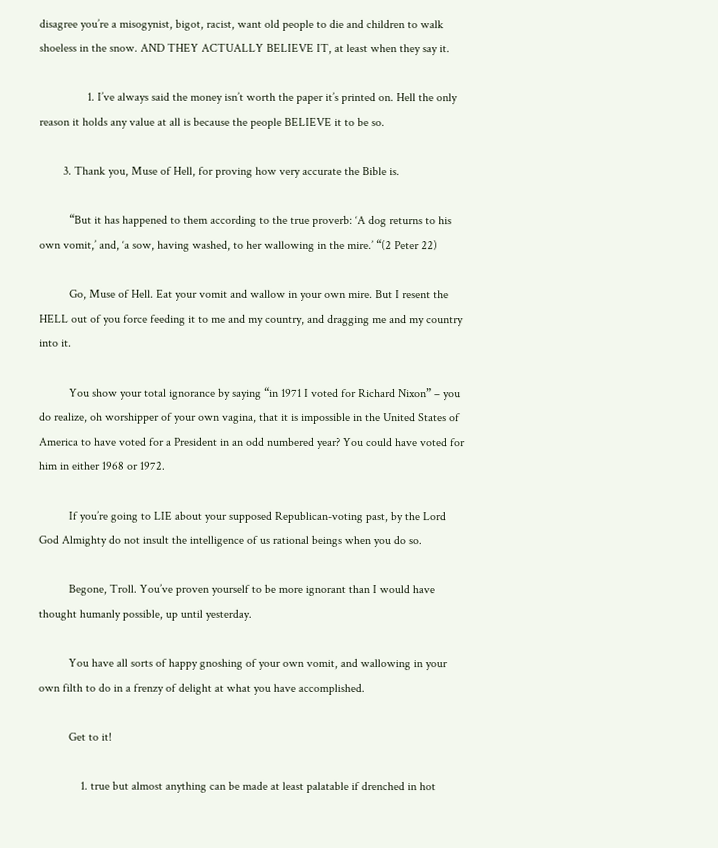disagree you’re a misogynist, bigot, racist, want old people to die and children to walk shoeless in the snow. AND THEY ACTUALLY BELIEVE IT, at least when they say it.

                1. I’ve always said the money isn’t worth the paper it’s printed on. Hell the only reason it holds any value at all is because the people BELIEVE it to be so.

        3. Thank you, Muse of Hell, for proving how very accurate the Bible is.

          “But it has happened to them according to the true proverb: ‘A dog returns to his own vomit,’ and, ‘a sow, having washed, to her wallowing in the mire.’ “(2 Peter 22)

          Go, Muse of Hell. Eat your vomit and wallow in your own mire. But I resent the HELL out of you force feeding it to me and my country, and dragging me and my country into it.

          You show your total ignorance by saying “in 1971 I voted for Richard Nixon” – you do realize, oh worshipper of your own vagina, that it is impossible in the United States of America to have voted for a President in an odd numbered year? You could have voted for him in either 1968 or 1972.

          If you’re going to LIE about your supposed Republican-voting past, by the Lord God Almighty do not insult the intelligence of us rational beings when you do so.

          Begone, Troll. You’ve proven yourself to be more ignorant than I would have thought humanly possible, up until yesterday.

          You have all sorts of happy gnoshing of your own vomit, and wallowing in your own filth to do in a frenzy of delight at what you have accomplished.

          Get to it!

              1. true but almost anything can be made at least palatable if drenched in hot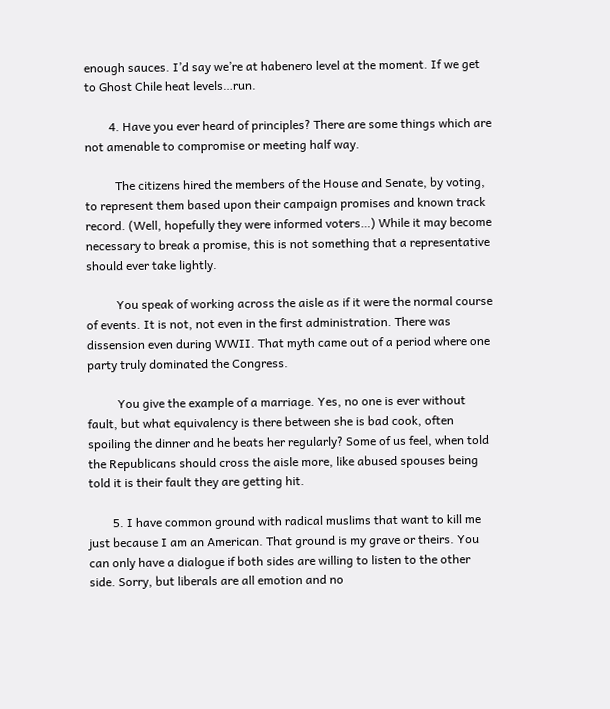enough sauces. I’d say we’re at habenero level at the moment. If we get to Ghost Chile heat levels…run.

        4. Have you ever heard of principles? There are some things which are not amenable to compromise or meeting half way.

          The citizens hired the members of the House and Senate, by voting, to represent them based upon their campaign promises and known track record. (Well, hopefully they were informed voters…) While it may become necessary to break a promise, this is not something that a representative should ever take lightly.

          You speak of working across the aisle as if it were the normal course of events. It is not, not even in the first administration. There was dissension even during WWII. That myth came out of a period where one party truly dominated the Congress.

          You give the example of a marriage. Yes, no one is ever without fault, but what equivalency is there between she is bad cook, often spoiling the dinner and he beats her regularly? Some of us feel, when told the Republicans should cross the aisle more, like abused spouses being told it is their fault they are getting hit.

        5. I have common ground with radical muslims that want to kill me just because I am an American. That ground is my grave or theirs. You can only have a dialogue if both sides are willing to listen to the other side. Sorry, but liberals are all emotion and no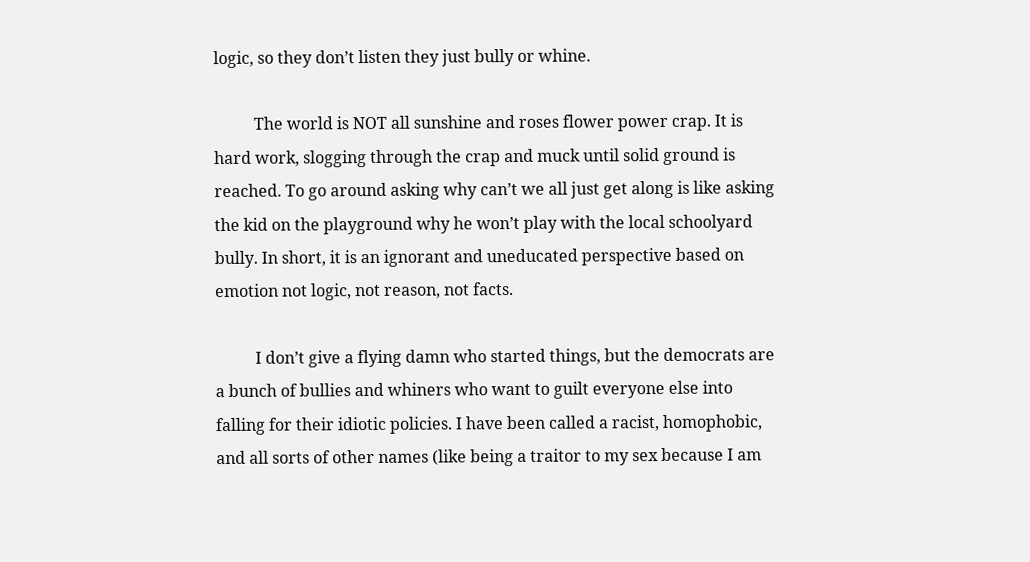logic, so they don’t listen they just bully or whine.

          The world is NOT all sunshine and roses flower power crap. It is hard work, slogging through the crap and muck until solid ground is reached. To go around asking why can’t we all just get along is like asking the kid on the playground why he won’t play with the local schoolyard bully. In short, it is an ignorant and uneducated perspective based on emotion not logic, not reason, not facts.

          I don’t give a flying damn who started things, but the democrats are a bunch of bullies and whiners who want to guilt everyone else into falling for their idiotic policies. I have been called a racist, homophobic, and all sorts of other names (like being a traitor to my sex because I am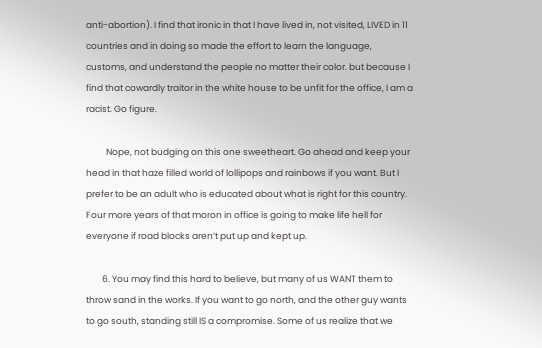anti-abortion). I find that ironic in that I have lived in, not visited, LIVED in 11 countries and in doing so made the effort to learn the language, customs, and understand the people no matter their color. but because I find that cowardly traitor in the white house to be unfit for the office, I am a racist. Go figure.

          Nope, not budging on this one sweetheart. Go ahead and keep your head in that haze filled world of lollipops and rainbows if you want. But I prefer to be an adult who is educated about what is right for this country. Four more years of that moron in office is going to make life hell for everyone if road blocks aren’t put up and kept up.

        6. You may find this hard to believe, but many of us WANT them to throw sand in the works. If you want to go north, and the other guy wants to go south, standing still IS a compromise. Some of us realize that we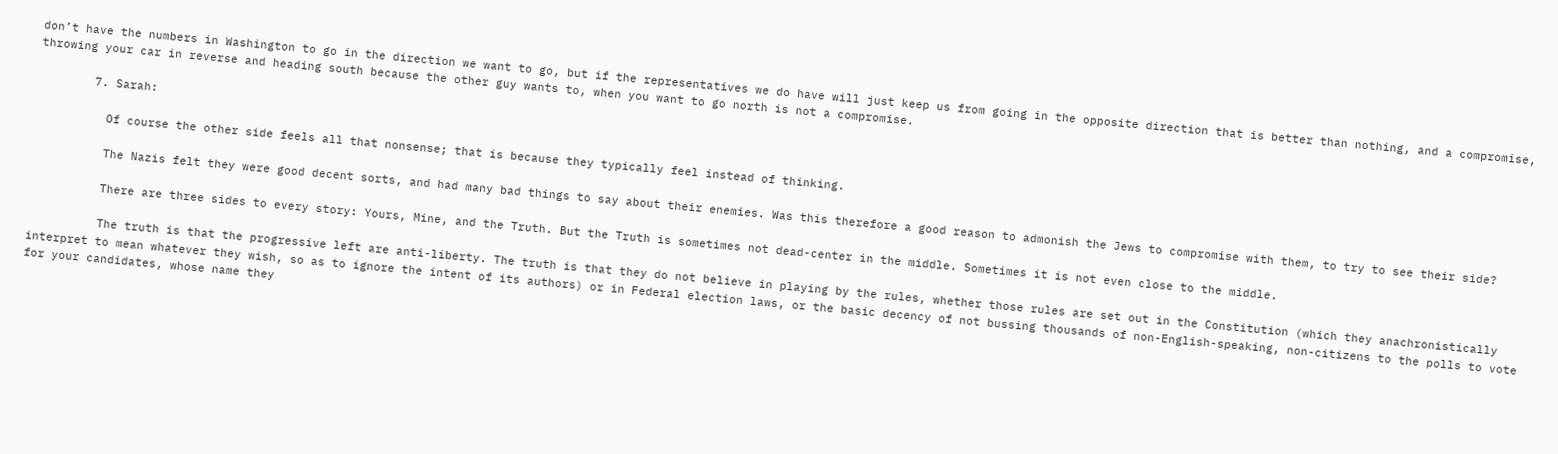don’t have the numbers in Washington to go in the direction we want to go, but if the representatives we do have will just keep us from going in the opposite direction that is better than nothing, and a compromise, throwing your car in reverse and heading south because the other guy wants to, when you want to go north is not a compromise.

        7. Sarah:

          Of course the other side feels all that nonsense; that is because they typically feel instead of thinking.

          The Nazis felt they were good decent sorts, and had many bad things to say about their enemies. Was this therefore a good reason to admonish the Jews to compromise with them, to try to see their side?

          There are three sides to every story: Yours, Mine, and the Truth. But the Truth is sometimes not dead-center in the middle. Sometimes it is not even close to the middle.

          The truth is that the progressive left are anti-liberty. The truth is that they do not believe in playing by the rules, whether those rules are set out in the Constitution (which they anachronistically interpret to mean whatever they wish, so as to ignore the intent of its authors) or in Federal election laws, or the basic decency of not bussing thousands of non-English-speaking, non-citizens to the polls to vote for your candidates, whose name they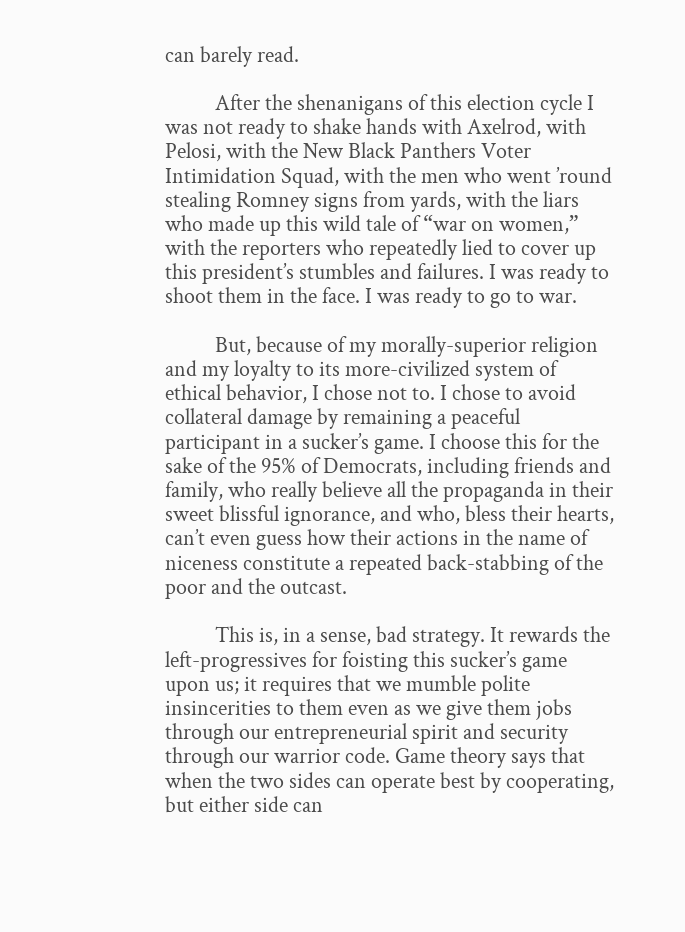can barely read.

          After the shenanigans of this election cycle I was not ready to shake hands with Axelrod, with Pelosi, with the New Black Panthers Voter Intimidation Squad, with the men who went ’round stealing Romney signs from yards, with the liars who made up this wild tale of “war on women,” with the reporters who repeatedly lied to cover up this president’s stumbles and failures. I was ready to shoot them in the face. I was ready to go to war.

          But, because of my morally-superior religion and my loyalty to its more-civilized system of ethical behavior, I chose not to. I chose to avoid collateral damage by remaining a peaceful participant in a sucker’s game. I choose this for the sake of the 95% of Democrats, including friends and family, who really believe all the propaganda in their sweet blissful ignorance, and who, bless their hearts, can’t even guess how their actions in the name of niceness constitute a repeated back-stabbing of the poor and the outcast.

          This is, in a sense, bad strategy. It rewards the left-progressives for foisting this sucker’s game upon us; it requires that we mumble polite insincerities to them even as we give them jobs through our entrepreneurial spirit and security through our warrior code. Game theory says that when the two sides can operate best by cooperating, but either side can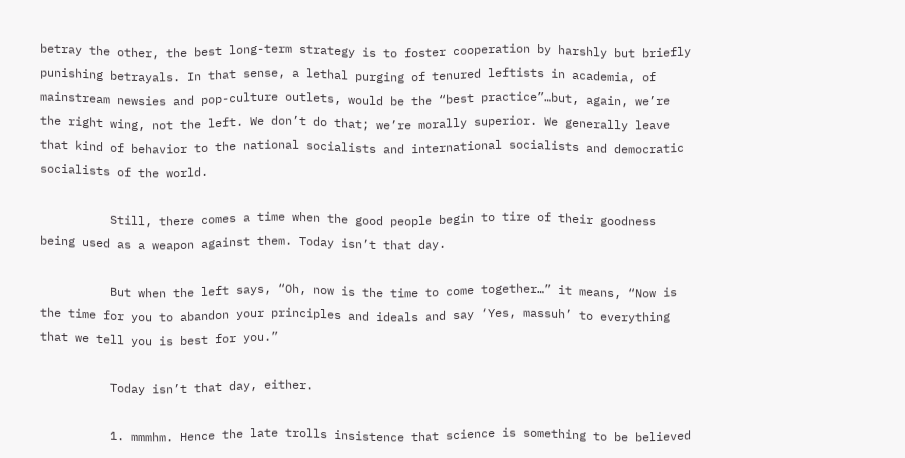betray the other, the best long-term strategy is to foster cooperation by harshly but briefly punishing betrayals. In that sense, a lethal purging of tenured leftists in academia, of mainstream newsies and pop-culture outlets, would be the “best practice”…but, again, we’re the right wing, not the left. We don’t do that; we’re morally superior. We generally leave that kind of behavior to the national socialists and international socialists and democratic socialists of the world.

          Still, there comes a time when the good people begin to tire of their goodness being used as a weapon against them. Today isn’t that day.

          But when the left says, “Oh, now is the time to come together…” it means, “Now is the time for you to abandon your principles and ideals and say ‘Yes, massuh’ to everything that we tell you is best for you.”

          Today isn’t that day, either.

          1. mmmhm. Hence the late trolls insistence that science is something to be believed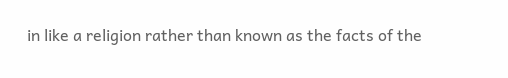in like a religion rather than known as the facts of the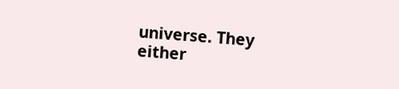universe. They either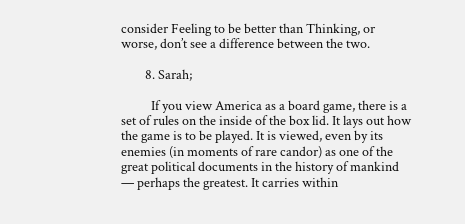consider Feeling to be better than Thinking, or worse, don’t see a difference between the two.

        8. Sarah;

          If you view America as a board game, there is a set of rules on the inside of the box lid. It lays out how the game is to be played. It is viewed, even by its enemies (in moments of rare candor) as one of the great political documents in the history of mankind — perhaps the greatest. It carries within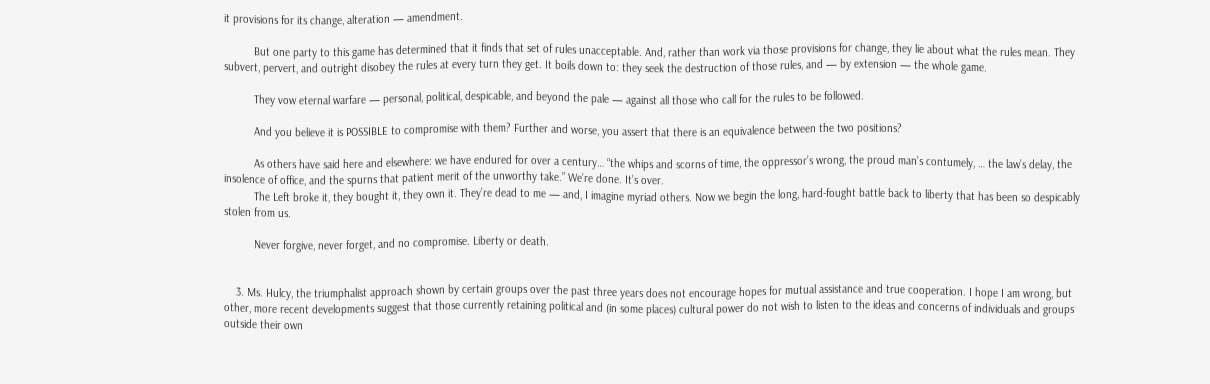it provisions for its change, alteration — amendment.

          But one party to this game has determined that it finds that set of rules unacceptable. And, rather than work via those provisions for change, they lie about what the rules mean. They subvert, pervert, and outright disobey the rules at every turn they get. It boils down to: they seek the destruction of those rules, and — by extension — the whole game.

          They vow eternal warfare — personal, political, despicable, and beyond the pale — against all those who call for the rules to be followed.

          And you believe it is POSSIBLE to compromise with them? Further and worse, you assert that there is an equivalence between the two positions?

          As others have said here and elsewhere: we have endured for over a century… “the whips and scorns of time, the oppressor’s wrong, the proud man’s contumely, … the law’s delay, the insolence of office, and the spurns that patient merit of the unworthy take.” We’re done. It’s over.
          The Left broke it, they bought it, they own it. They’re dead to me — and, I imagine myriad others. Now we begin the long, hard-fought battle back to liberty that has been so despicably stolen from us.

          Never forgive, never forget, and no compromise. Liberty or death.


    3. Ms. Hulcy, the triumphalist approach shown by certain groups over the past three years does not encourage hopes for mutual assistance and true cooperation. I hope I am wrong, but other, more recent developments suggest that those currently retaining political and (in some places) cultural power do not wish to listen to the ideas and concerns of individuals and groups outside their own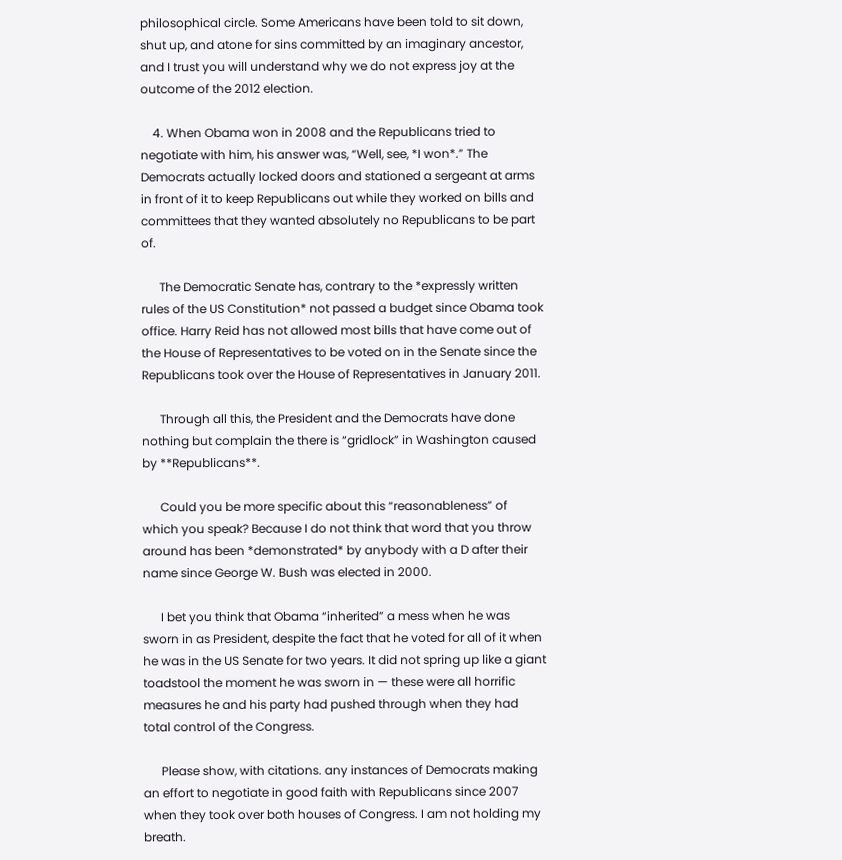philosophical circle. Some Americans have been told to sit down, shut up, and atone for sins committed by an imaginary ancestor, and I trust you will understand why we do not express joy at the outcome of the 2012 election.

    4. When Obama won in 2008 and the Republicans tried to negotiate with him, his answer was, “Well, see, *I won*.” The Democrats actually locked doors and stationed a sergeant at arms in front of it to keep Republicans out while they worked on bills and committees that they wanted absolutely no Republicans to be part of.

      The Democratic Senate has, contrary to the *expressly written rules of the US Constitution* not passed a budget since Obama took office. Harry Reid has not allowed most bills that have come out of the House of Representatives to be voted on in the Senate since the Republicans took over the House of Representatives in January 2011.

      Through all this, the President and the Democrats have done nothing but complain the there is “gridlock” in Washington caused by **Republicans**.

      Could you be more specific about this “reasonableness” of which you speak? Because I do not think that word that you throw around has been *demonstrated* by anybody with a D after their name since George W. Bush was elected in 2000.

      I bet you think that Obama “inherited” a mess when he was sworn in as President, despite the fact that he voted for all of it when he was in the US Senate for two years. It did not spring up like a giant toadstool the moment he was sworn in — these were all horrific measures he and his party had pushed through when they had total control of the Congress.

      Please show, with citations. any instances of Democrats making an effort to negotiate in good faith with Republicans since 2007 when they took over both houses of Congress. I am not holding my breath.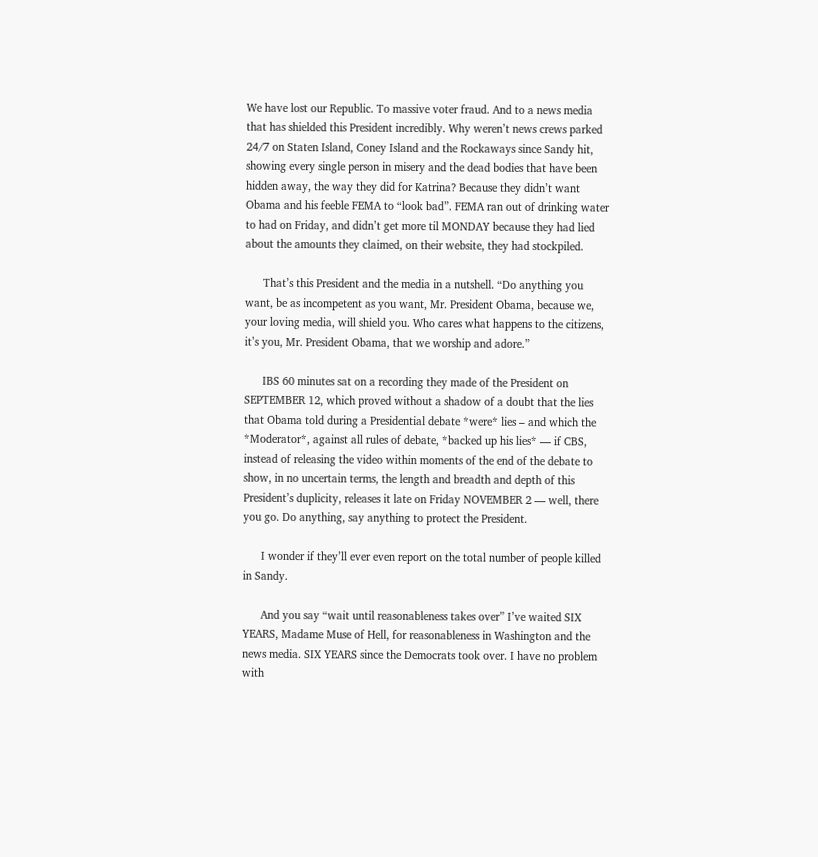We have lost our Republic. To massive voter fraud. And to a news media that has shielded this President incredibly. Why weren’t news crews parked 24/7 on Staten Island, Coney Island and the Rockaways since Sandy hit, showing every single person in misery and the dead bodies that have been hidden away, the way they did for Katrina? Because they didn’t want Obama and his feeble FEMA to “look bad”. FEMA ran out of drinking water to had on Friday, and didn’t get more til MONDAY because they had lied about the amounts they claimed, on their website, they had stockpiled.

      That’s this President and the media in a nutshell. “Do anything you want, be as incompetent as you want, Mr. President Obama, because we, your loving media, will shield you. Who cares what happens to the citizens, it’s you, Mr. President Obama, that we worship and adore.”

      IBS 60 minutes sat on a recording they made of the President on SEPTEMBER 12, which proved without a shadow of a doubt that the lies that Obama told during a Presidential debate *were* lies – and which the *Moderator*, against all rules of debate, *backed up his lies* — if CBS, instead of releasing the video within moments of the end of the debate to show, in no uncertain terms, the length and breadth and depth of this President’s duplicity, releases it late on Friday NOVEMBER 2 — well, there you go. Do anything, say anything to protect the President.

      I wonder if they’ll ever even report on the total number of people killed in Sandy.

      And you say “wait until reasonableness takes over” I’ve waited SIX YEARS, Madame Muse of Hell, for reasonableness in Washington and the news media. SIX YEARS since the Democrats took over. I have no problem with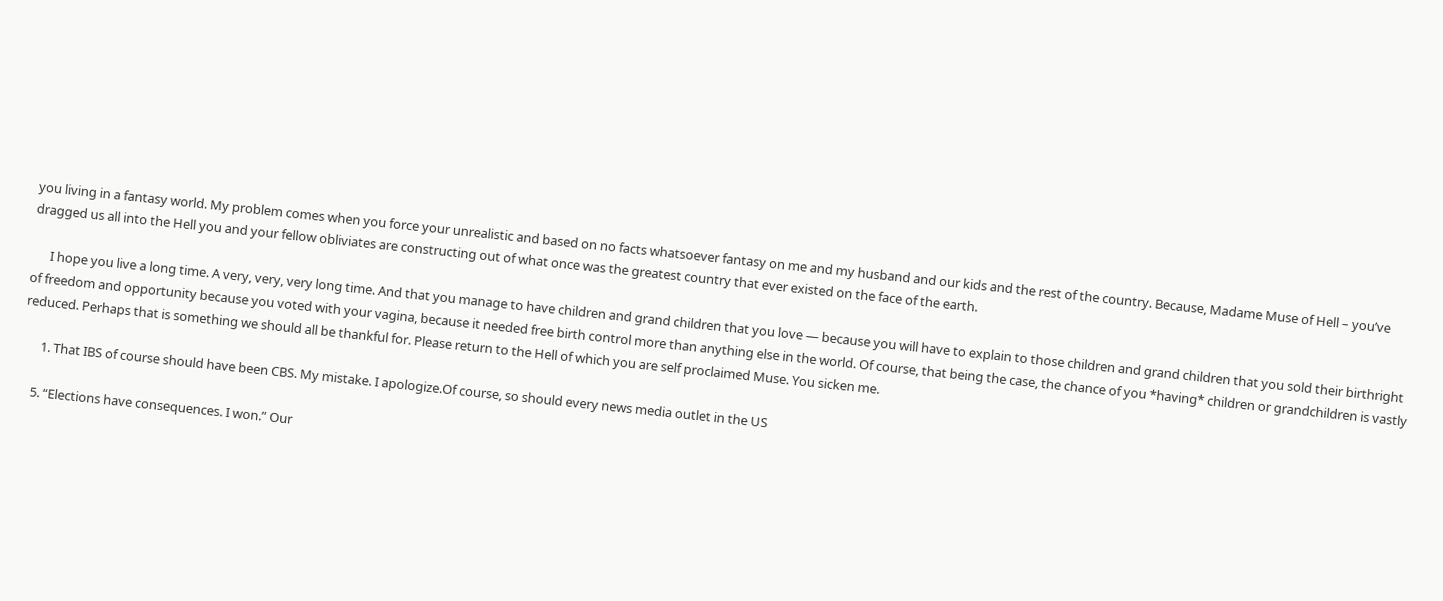you living in a fantasy world. My problem comes when you force your unrealistic and based on no facts whatsoever fantasy on me and my husband and our kids and the rest of the country. Because, Madame Muse of Hell – you’ve dragged us all into the Hell you and your fellow obliviates are constructing out of what once was the greatest country that ever existed on the face of the earth.

      I hope you live a long time. A very, very, very long time. And that you manage to have children and grand children that you love — because you will have to explain to those children and grand children that you sold their birthright of freedom and opportunity because you voted with your vagina, because it needed free birth control more than anything else in the world. Of course, that being the case, the chance of you *having* children or grandchildren is vastly reduced. Perhaps that is something we should all be thankful for. Please return to the Hell of which you are self proclaimed Muse. You sicken me.

      1. That IBS of course should have been CBS. My mistake. I apologize.Of course, so should every news media outlet in the US

    5. “Elections have consequences. I won.” Our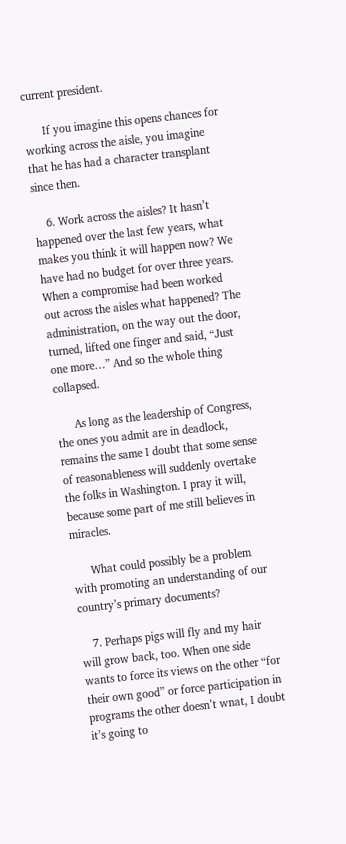current president.

      If you imagine this opens chances for working across the aisle, you imagine that he has had a character transplant since then.

    6. Work across the aisles? It hasn’t happened over the last few years, what makes you think it will happen now? We have had no budget for over three years. When a compromise had been worked out across the aisles what happened? The administration, on the way out the door, turned, lifted one finger and said, “Just one more…” And so the whole thing collapsed.

      As long as the leadership of Congress, the ones you admit are in deadlock, remains the same I doubt that some sense of reasonableness will suddenly overtake the folks in Washington. I pray it will, because some part of me still believes in miracles.

      What could possibly be a problem with promoting an understanding of our country’s primary documents?

    7. Perhaps pigs will fly and my hair will grow back, too. When one side wants to force its views on the other “for their own good” or force participation in programs the other doesn’t wnat, I doubt it’s going to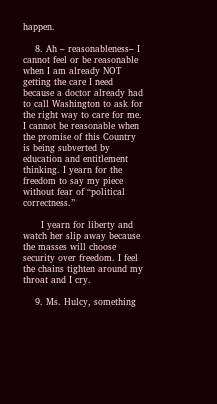happen.

    8. Ah – reasonableness– I cannot feel or be reasonable when I am already NOT getting the care I need because a doctor already had to call Washington to ask for the right way to care for me. I cannot be reasonable when the promise of this Country is being subverted by education and entitlement thinking. I yearn for the freedom to say my piece without fear of “political correctness.”

      I yearn for liberty and watch her slip away because the masses will choose security over freedom. I feel the chains tighten around my throat and I cry.

    9. Ms. Hulcy, something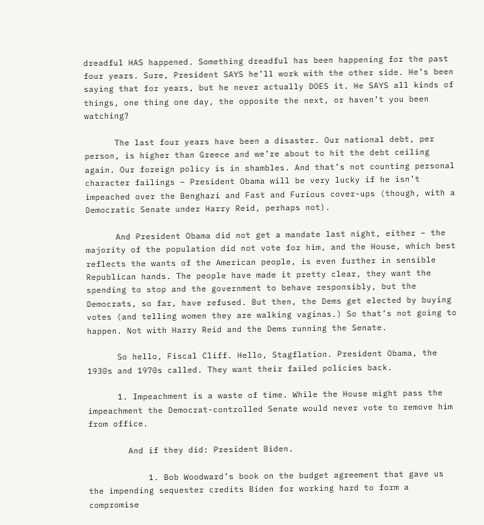dreadful HAS happened. Something dreadful has been happening for the past four years. Sure, President SAYS he’ll work with the other side. He’s been saying that for years, but he never actually DOES it. He SAYS all kinds of things, one thing one day, the opposite the next, or haven’t you been watching?

      The last four years have been a disaster. Our national debt, per person, is higher than Greece and we’re about to hit the debt ceiling again. Our foreign policy is in shambles. And that’s not counting personal character failings – President Obama will be very lucky if he isn’t impeached over the Benghazi and Fast and Furious cover-ups (though, with a Democratic Senate under Harry Reid, perhaps not).

      And President Obama did not get a mandate last night, either – the majority of the population did not vote for him, and the House, which best reflects the wants of the American people, is even further in sensible Republican hands. The people have made it pretty clear, they want the spending to stop and the government to behave responsibly, but the Democrats, so far, have refused. But then, the Dems get elected by buying votes (and telling women they are walking vaginas.) So that’s not going to happen. Not with Harry Reid and the Dems running the Senate.

      So hello, Fiscal Cliff. Hello, Stagflation. President Obama, the 1930s and 1970s called. They want their failed policies back.

      1. Impeachment is a waste of time. While the House might pass the impeachment the Democrat-controlled Senate would never vote to remove him from office.

        And if they did: President Biden.

            1. Bob Woodward’s book on the budget agreement that gave us the impending sequester credits Biden for working hard to form a compromise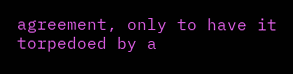agreement, only to have it torpedoed by a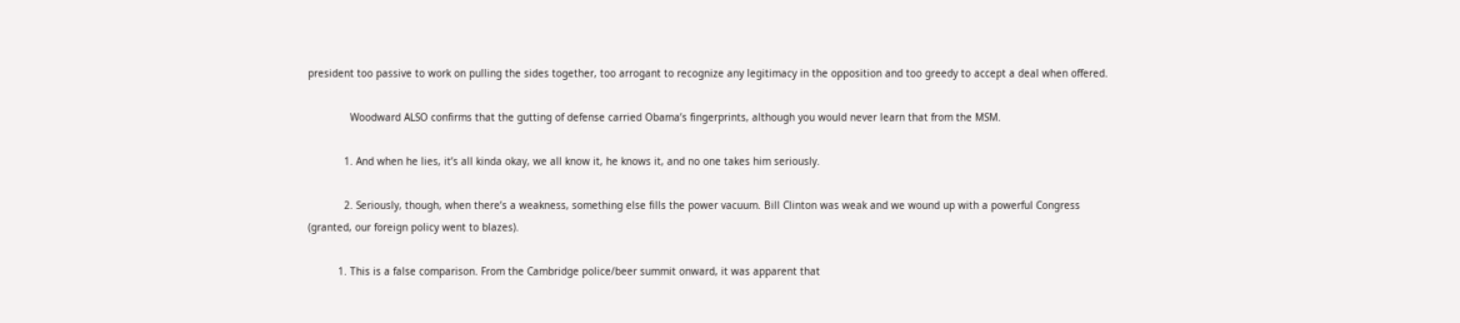president too passive to work on pulling the sides together, too arrogant to recognize any legitimacy in the opposition and too greedy to accept a deal when offered.

              Woodward ALSO confirms that the gutting of defense carried Obama’s fingerprints, although you would never learn that from the MSM.

            1. And when he lies, it’s all kinda okay, we all know it, he knows it, and no one takes him seriously.

            2. Seriously, though, when there’s a weakness, something else fills the power vacuum. Bill Clinton was weak and we wound up with a powerful Congress (granted, our foreign policy went to blazes).

          1. This is a false comparison. From the Cambridge police/beer summit onward, it was apparent that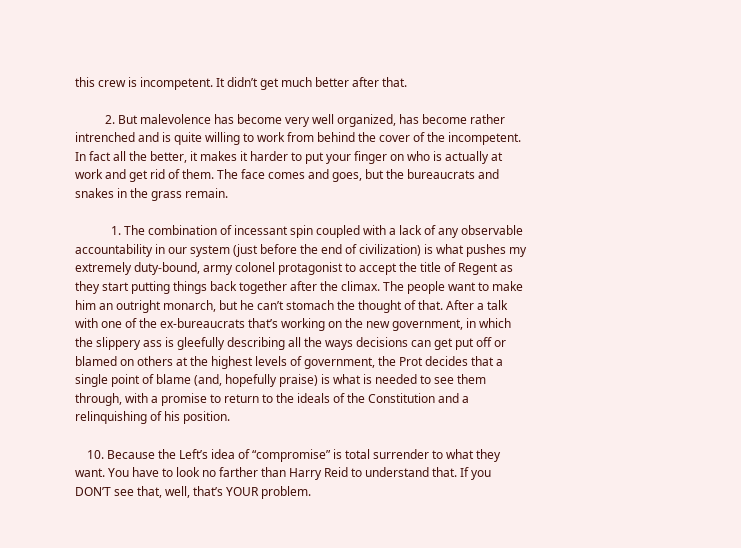this crew is incompetent. It didn’t get much better after that.

          2. But malevolence has become very well organized, has become rather intrenched and is quite willing to work from behind the cover of the incompetent. In fact all the better, it makes it harder to put your finger on who is actually at work and get rid of them. The face comes and goes, but the bureaucrats and snakes in the grass remain.

            1. The combination of incessant spin coupled with a lack of any observable accountability in our system (just before the end of civilization) is what pushes my extremely duty-bound, army colonel protagonist to accept the title of Regent as they start putting things back together after the climax. The people want to make him an outright monarch, but he can’t stomach the thought of that. After a talk with one of the ex-bureaucrats that’s working on the new government, in which the slippery ass is gleefully describing all the ways decisions can get put off or blamed on others at the highest levels of government, the Prot decides that a single point of blame (and, hopefully praise) is what is needed to see them through, with a promise to return to the ideals of the Constitution and a relinquishing of his position.

    10. Because the Left’s idea of “compromise” is total surrender to what they want. You have to look no farther than Harry Reid to understand that. If you DON’T see that, well, that’s YOUR problem.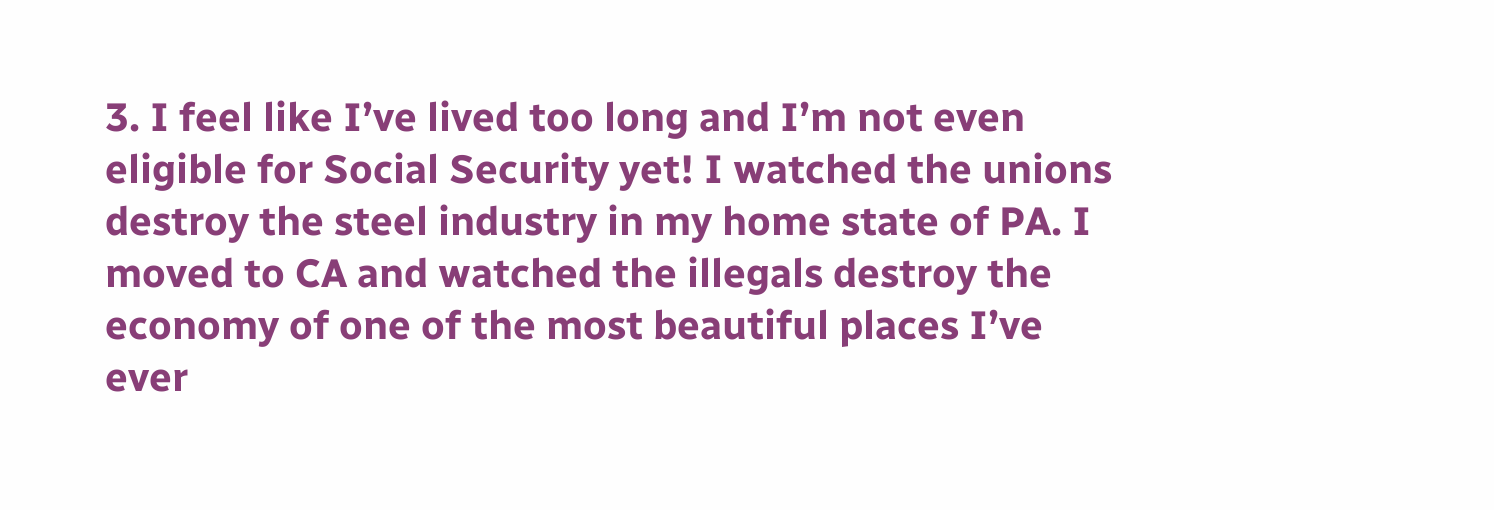3. I feel like I’ve lived too long and I’m not even eligible for Social Security yet! I watched the unions destroy the steel industry in my home state of PA. I moved to CA and watched the illegals destroy the economy of one of the most beautiful places I’ve ever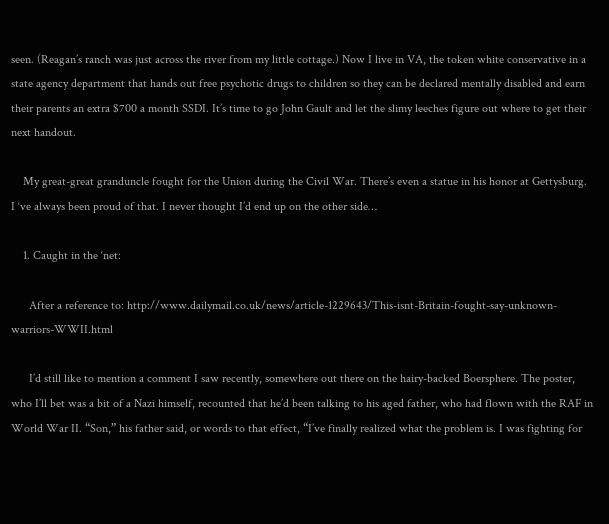seen. (Reagan’s ranch was just across the river from my little cottage.) Now I live in VA, the token white conservative in a state agency department that hands out free psychotic drugs to children so they can be declared mentally disabled and earn their parents an extra $700 a month SSDI. It’s time to go John Gault and let the slimy leeches figure out where to get their next handout.

    My great-great granduncle fought for the Union during the Civil War. There’s even a statue in his honor at Gettysburg. I ‘ve always been proud of that. I never thought I’d end up on the other side…

    1. Caught in the ‘net:

      After a reference to: http://www.dailymail.co.uk/news/article-1229643/This-isnt-Britain-fought-say-unknown-warriors-WWII.html

      I’d still like to mention a comment I saw recently, somewhere out there on the hairy-backed Boersphere. The poster, who I’ll bet was a bit of a Nazi himself, recounted that he’d been talking to his aged father, who had flown with the RAF in World War II. “Son,” his father said, or words to that effect, “I’ve finally realized what the problem is. I was fighting for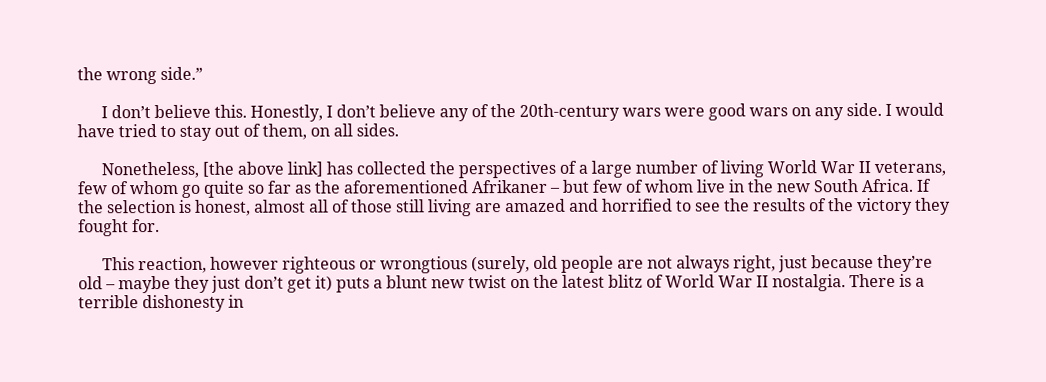the wrong side.”

      I don’t believe this. Honestly, I don’t believe any of the 20th-century wars were good wars on any side. I would have tried to stay out of them, on all sides.

      Nonetheless, [the above link] has collected the perspectives of a large number of living World War II veterans, few of whom go quite so far as the aforementioned Afrikaner – but few of whom live in the new South Africa. If the selection is honest, almost all of those still living are amazed and horrified to see the results of the victory they fought for.

      This reaction, however righteous or wrongtious (surely, old people are not always right, just because they’re old – maybe they just don’t get it) puts a blunt new twist on the latest blitz of World War II nostalgia. There is a terrible dishonesty in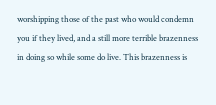worshipping those of the past who would condemn you if they lived, and a still more terrible brazenness in doing so while some do live. This brazenness is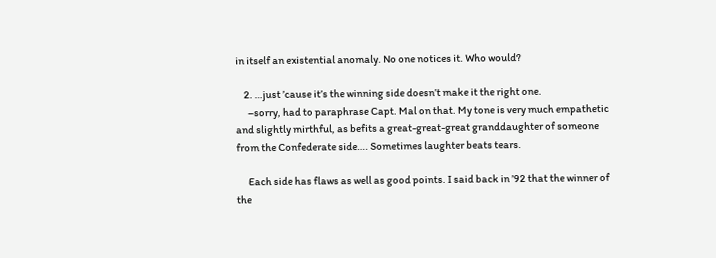in itself an existential anomaly. No one notices it. Who would?

    2. …just ’cause it’s the winning side doesn’t make it the right one.
      –sorry, had to paraphrase Capt. Mal on that. My tone is very much empathetic and slightly mirthful, as befits a great-great-great granddaughter of someone from the Confederate side…. Sometimes laughter beats tears.

      Each side has flaws as well as good points. I said back in ’92 that the winner of the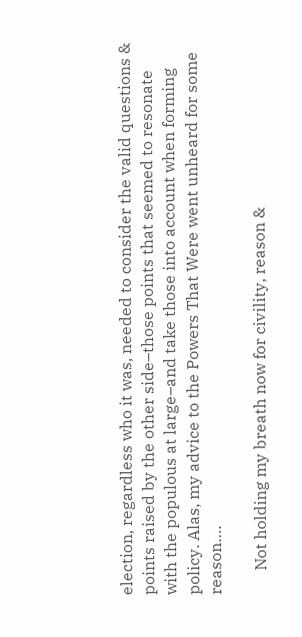election, regardless who it was, needed to consider the valid questions & points raised by the other side–those points that seemed to resonate with the populous at large–and take those into account when forming policy. Alas, my advice to the Powers That Were went unheard for some reason….

      Not holding my breath now for civility, reason &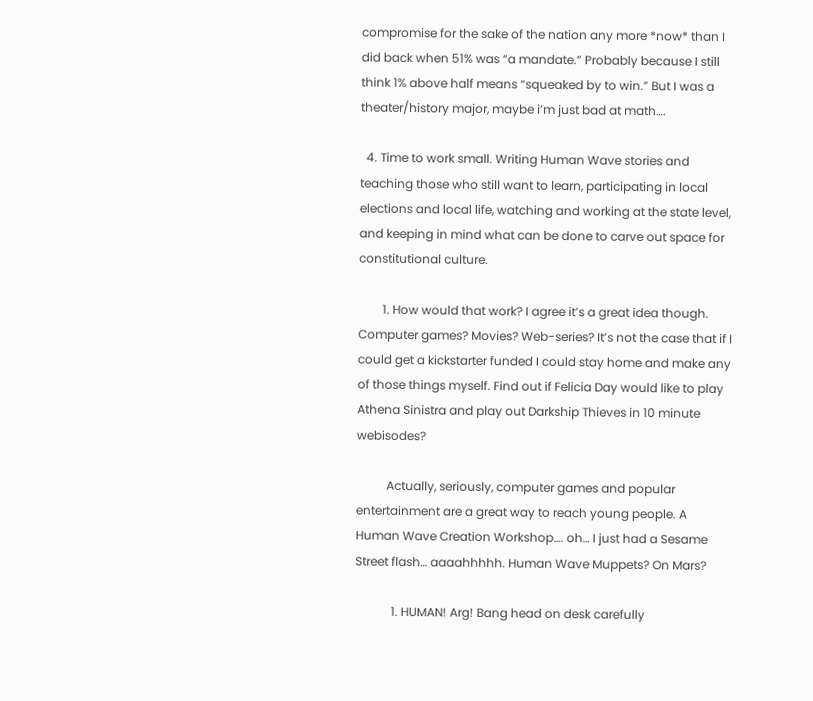compromise for the sake of the nation any more *now* than I did back when 51% was “a mandate.” Probably because I still think 1% above half means “squeaked by to win.” But I was a theater/history major, maybe i’m just bad at math….

  4. Time to work small. Writing Human Wave stories and teaching those who still want to learn, participating in local elections and local life, watching and working at the state level, and keeping in mind what can be done to carve out space for constitutional culture.

        1. How would that work? I agree it’s a great idea though. Computer games? Movies? Web-series? It’s not the case that if I could get a kickstarter funded I could stay home and make any of those things myself. Find out if Felicia Day would like to play Athena Sinistra and play out Darkship Thieves in 10 minute webisodes?

          Actually, seriously, computer games and popular entertainment are a great way to reach young people. A Human Wave Creation Workshop…. oh… I just had a Sesame Street flash… aaaahhhhh. Human Wave Muppets? On Mars?

            1. HUMAN! Arg! Bang head on desk carefully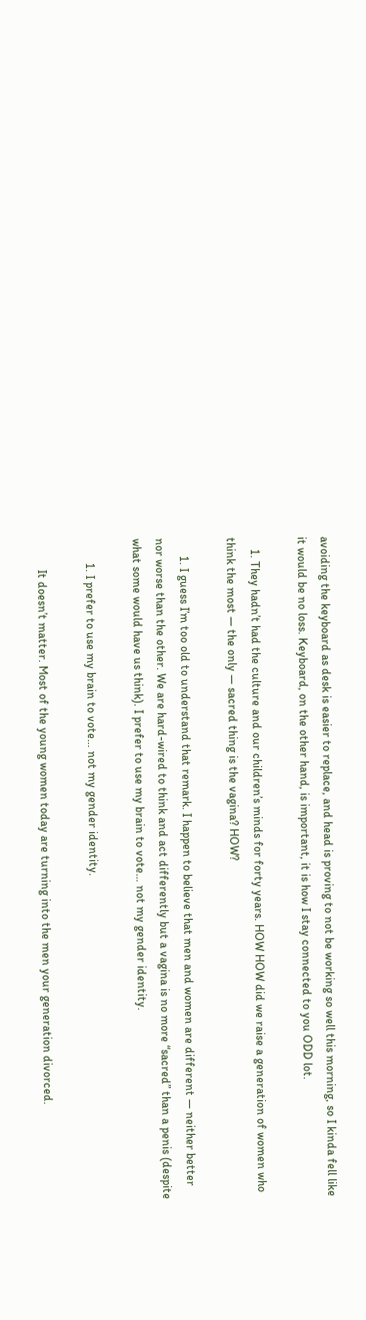avoiding the keyboard as desk is easier to replace, and head is proving to not be working so well this morning, so I kinda fell like it would be no loss. Keyboard, on the other hand, is important, it is how I stay connected to you ODD lot.

    1. They hadn’t had the culture and our children’s minds for forty years. HOW HOW did we raise a generation of women who think the most — the only — sacred thing is the vagina? HOW?

      1. I guess I’m too old to understand that remark. I happen to believe that men and women are different — neither better nor worse than the other. We are hard-wired to think and act differently but a vagina is no more “sacred” than a penis (despite what some would have us think). I prefer to use my brain to vote… not my gender identity.

        1. I prefer to use my brain to vote… not my gender identity.

          It doesn’t matter. Most of the young women today are turning into the men your generation divorced.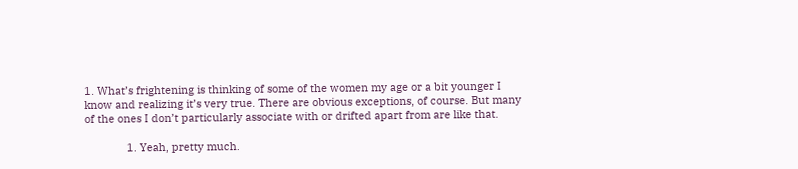1. What’s frightening is thinking of some of the women my age or a bit younger I know and realizing it’s very true. There are obvious exceptions, of course. But many of the ones I don’t particularly associate with or drifted apart from are like that.

              1. Yeah, pretty much.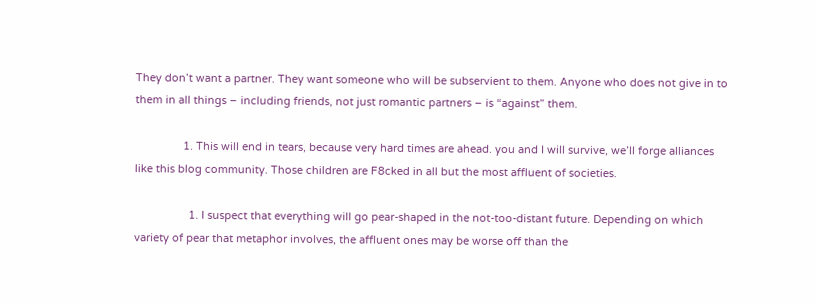They don’t want a partner. They want someone who will be subservient to them. Anyone who does not give in to them in all things – including friends, not just romantic partners – is “against” them.

                1. This will end in tears, because very hard times are ahead. you and I will survive, we’ll forge alliances like this blog community. Those children are F8cked in all but the most affluent of societies.

                  1. I suspect that everything will go pear-shaped in the not-too-distant future. Depending on which variety of pear that metaphor involves, the affluent ones may be worse off than the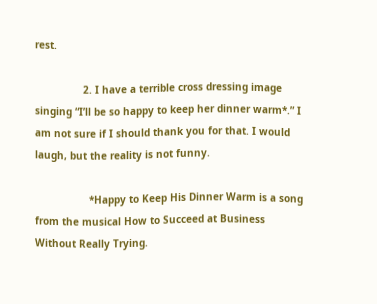rest.

                2. I have a terrible cross dressing image singing “I’ll be so happy to keep her dinner warm*.” I am not sure if I should thank you for that. I would laugh, but the reality is not funny.

                  *Happy to Keep His Dinner Warm is a song from the musical How to Succeed at Business Without Really Trying.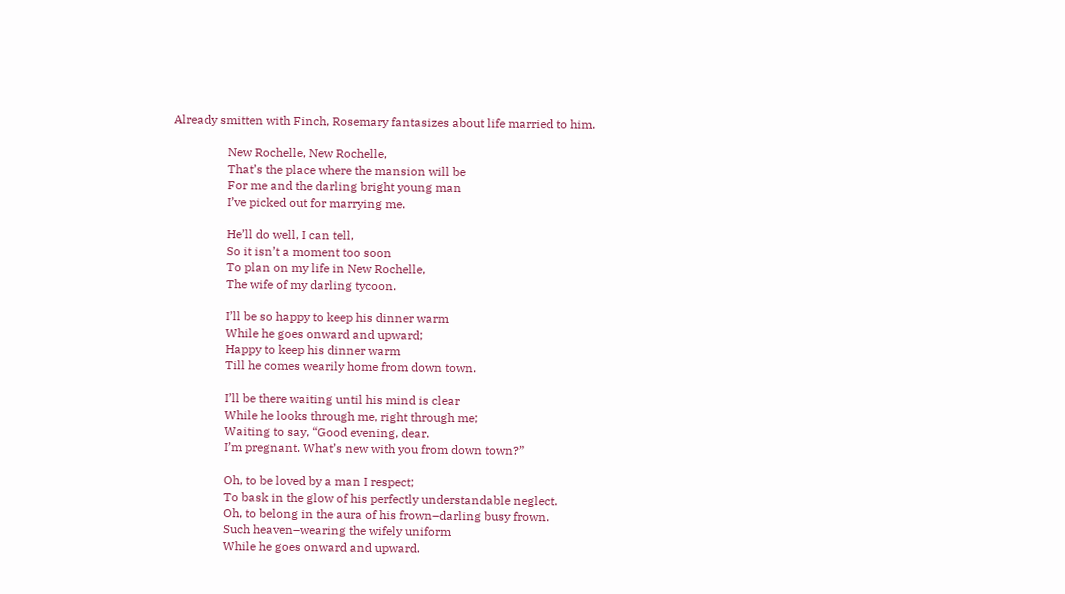Already smitten with Finch, Rosemary fantasizes about life married to him.

                  New Rochelle, New Rochelle,
                  That’s the place where the mansion will be
                  For me and the darling bright young man
                  I’ve picked out for marrying me.

                  He’ll do well, I can tell,
                  So it isn’t a moment too soon
                  To plan on my life in New Rochelle,
                  The wife of my darling tycoon.

                  I’ll be so happy to keep his dinner warm
                  While he goes onward and upward;
                  Happy to keep his dinner warm
                  Till he comes wearily home from down town.

                  I’ll be there waiting until his mind is clear
                  While he looks through me, right through me;
                  Waiting to say, “Good evening, dear.
                  I’m pregnant. What’s new with you from down town?”

                  Oh, to be loved by a man I respect;
                  To bask in the glow of his perfectly understandable neglect.
                  Oh, to belong in the aura of his frown–darling busy frown.
                  Such heaven–wearing the wifely uniform
                  While he goes onward and upward.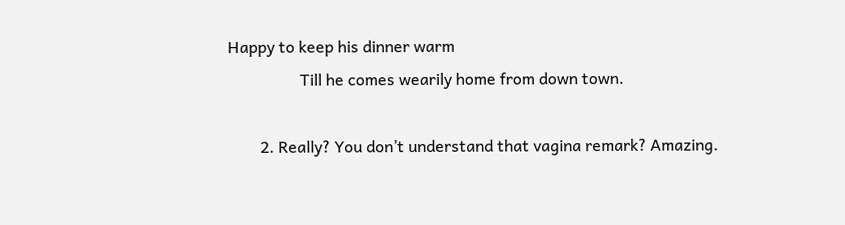Happy to keep his dinner warm
                  Till he comes wearily home from down town.

        2. Really? You don’t understand that vagina remark? Amazing.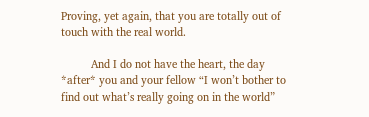Proving, yet again, that you are totally out of touch with the real world.

          And I do not have the heart, the day *after* you and your fellow “I won’t bother to find out what’s really going on in the world”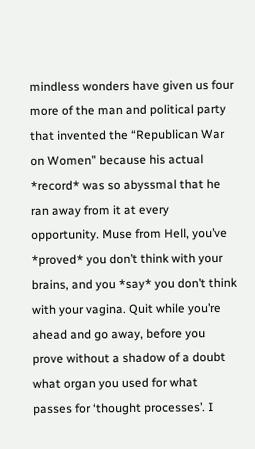mindless wonders have given us four more of the man and political party that invented the “Republican War on Women” because his actual *record* was so abyssmal that he ran away from it at every opportunity. Muse from Hell, you’ve *proved* you don’t think with your brains, and you *say* you don’t think with your vagina. Quit while you’re ahead and go away, before you prove without a shadow of a doubt what organ you used for what passes for ‘thought processes’. I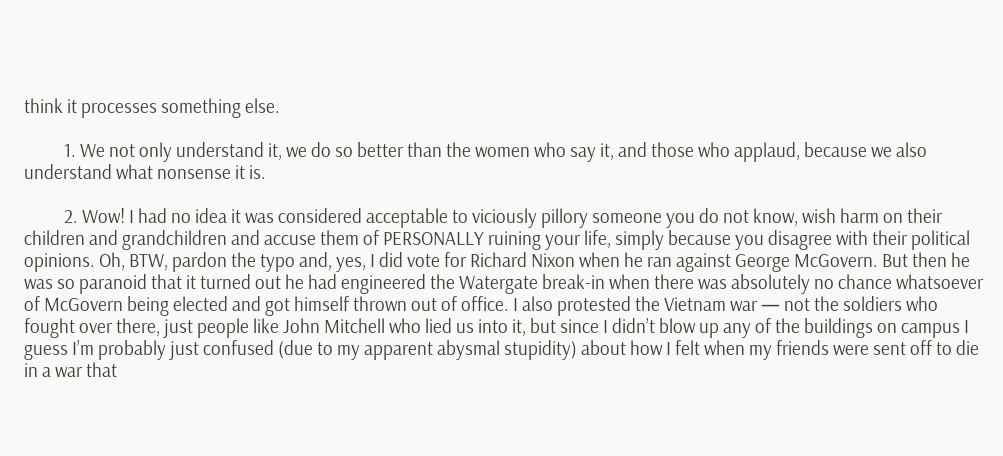think it processes something else.

          1. We not only understand it, we do so better than the women who say it, and those who applaud, because we also understand what nonsense it is.

          2. Wow! I had no idea it was considered acceptable to viciously pillory someone you do not know, wish harm on their children and grandchildren and accuse them of PERSONALLY ruining your life, simply because you disagree with their political opinions. Oh, BTW, pardon the typo and, yes, I did vote for Richard Nixon when he ran against George McGovern. But then he was so paranoid that it turned out he had engineered the Watergate break-in when there was absolutely no chance whatsoever of McGovern being elected and got himself thrown out of office. I also protested the Vietnam war — not the soldiers who fought over there, just people like John Mitchell who lied us into it, but since I didn’t blow up any of the buildings on campus I guess I’m probably just confused (due to my apparent abysmal stupidity) about how I felt when my friends were sent off to die in a war that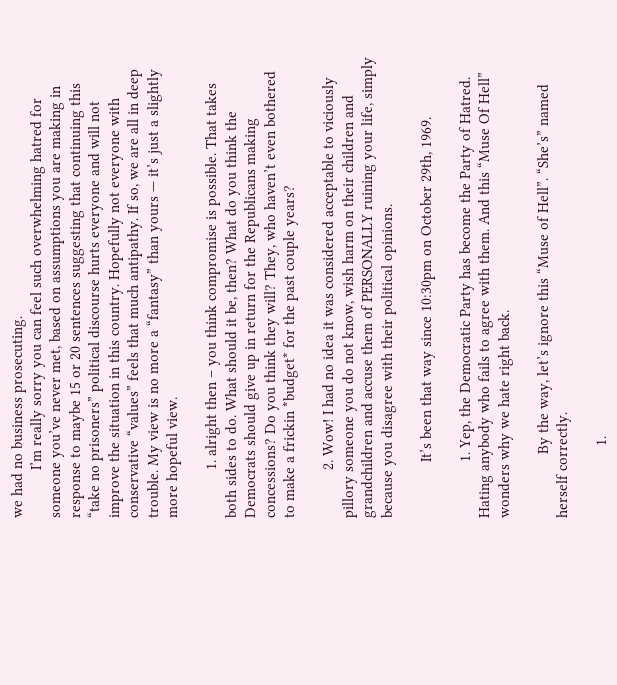we had no business prosecuting.
            I’m really sorry you can feel such overwhelming hatred for someone you’ve never met, based on assumptions you are making in response to maybe 15 or 20 sentences suggesting that continuing this “take no prisoners” political discourse hurts everyone and will not improve the situation in this country. Hopefully not everyone with conservative “values” feels that much antipathy. If so, we are all in deep trouble. My view is no more a “fantasy” than yours — it’s just a slightly more hopeful view.

            1. alright then – you think compromise is possible. That takes both sides to do. What should it be, then? What do you think the Democrats should give up in return for the Republicans making concessions? Do you think they will? They, who haven’t even bothered to make a frickin *budget* for the past couple years?

            2. Wow! I had no idea it was considered acceptable to viciously pillory someone you do not know, wish harm on their children and grandchildren and accuse them of PERSONALLY ruining your life, simply because you disagree with their political opinions.

              It’s been that way since 10:30pm on October 29th, 1969.

              1. Yep, the Democratic Party has become the Party of Hatred. Hating anybody who fails to agree with them. And this “Muse Of Hell” wonders why we hate right back.

                By the way, let’s ignore this “Muse of Hell”. “She’s” named herself correctly.

                  1.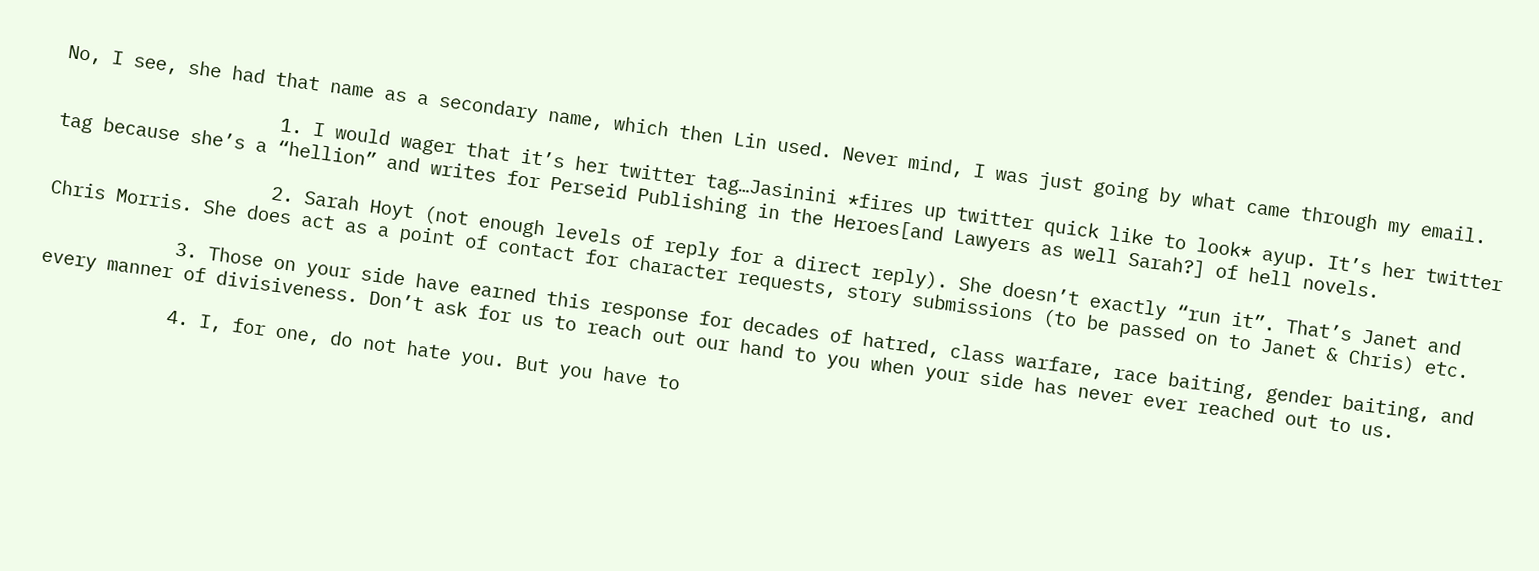No, I see, she had that name as a secondary name, which then Lin used. Never mind, I was just going by what came through my email.

                    1. I would wager that it’s her twitter tag…Jasinini *fires up twitter quick like to look* ayup. It’s her twitter tag because she’s a “hellion” and writes for Perseid Publishing in the Heroes[and Lawyers as well Sarah?] of hell novels.

                    2. Sarah Hoyt (not enough levels of reply for a direct reply). She doesn’t exactly “run it”. That’s Janet and Chris Morris. She does act as a point of contact for character requests, story submissions (to be passed on to Janet & Chris) etc.

            3. Those on your side have earned this response for decades of hatred, class warfare, race baiting, gender baiting, and every manner of divisiveness. Don’t ask for us to reach out our hand to you when your side has never ever reached out to us.

            4. I, for one, do not hate you. But you have to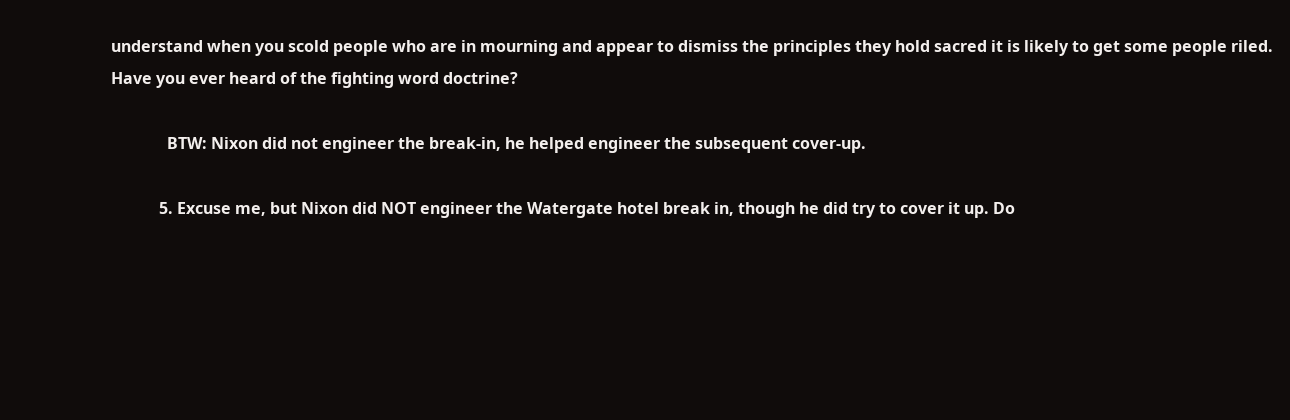understand when you scold people who are in mourning and appear to dismiss the principles they hold sacred it is likely to get some people riled. Have you ever heard of the fighting word doctrine?

              BTW: Nixon did not engineer the break-in, he helped engineer the subsequent cover-up.

            5. Excuse me, but Nixon did NOT engineer the Watergate hotel break in, though he did try to cover it up. Do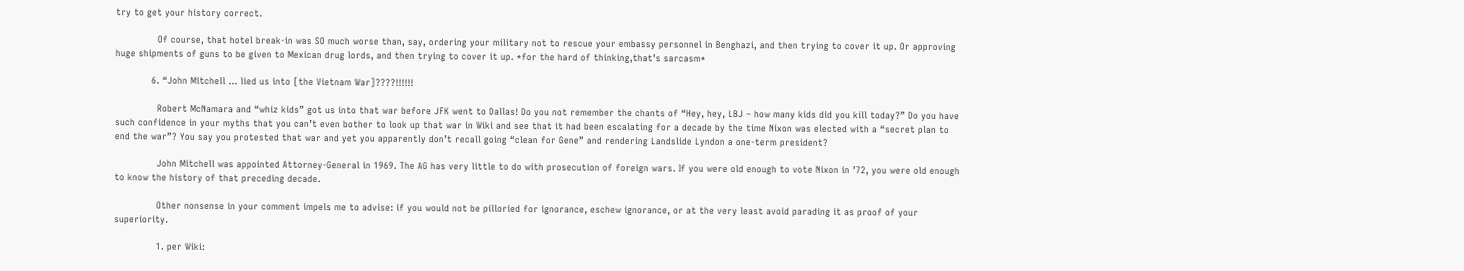try to get your history correct.

              Of course, that hotel break-in was SO much worse than, say, ordering your military not to rescue your embassy personnel in Benghazi, and then trying to cover it up. Or approving huge shipments of guns to be given to Mexican drug lords, and then trying to cover it up. *for the hard of thinking,that’s sarcasm*

            6. “John Mitchell … lied us into [the Vietnam War]????!!!!!!

              Robert McNamara and “whiz kids” got us into that war before JFK went to Dallas! Do you not remember the chants of “Hey, hey, LBJ – how many kids did you kill today?” Do you have such confidence in your myths that you can’t even bother to look up that war in Wiki and see that it had been escalating for a decade by the time Nixon was elected with a “secret plan to end the war”? You say you protested that war and yet you apparently don’t recall going “clean for Gene” and rendering Landslide Lyndon a one-term president?

              John Mitchell was appointed Attorney-General in 1969. The AG has very little to do with prosecution of foreign wars. If you were old enough to vote Nixon in ’72, you were old enough to know the history of that preceding decade.

              Other nonsense in your comment impels me to advise: if you would not be pilloried for ignorance, eschew ignorance, or at the very least avoid parading it as proof of your superiority.

              1. per Wiki: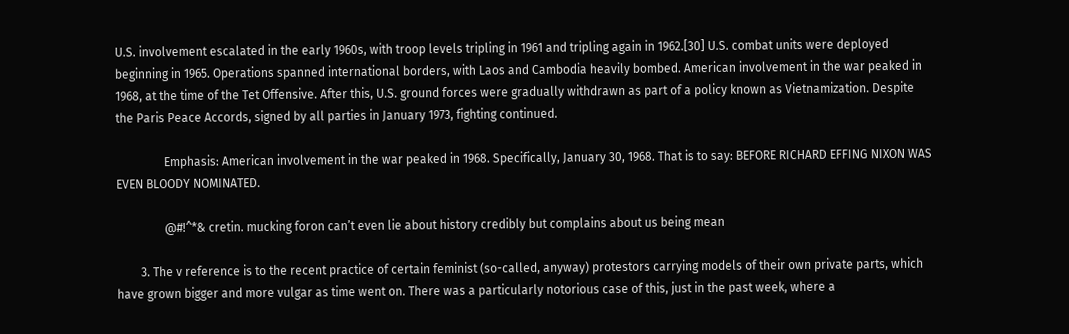U.S. involvement escalated in the early 1960s, with troop levels tripling in 1961 and tripling again in 1962.[30] U.S. combat units were deployed beginning in 1965. Operations spanned international borders, with Laos and Cambodia heavily bombed. American involvement in the war peaked in 1968, at the time of the Tet Offensive. After this, U.S. ground forces were gradually withdrawn as part of a policy known as Vietnamization. Despite the Paris Peace Accords, signed by all parties in January 1973, fighting continued.

                Emphasis: American involvement in the war peaked in 1968. Specifically, January 30, 1968. That is to say: BEFORE RICHARD EFFING NIXON WAS EVEN BLOODY NOMINATED.

                @#!^*& cretin. mucking foron can’t even lie about history credibly but complains about us being mean

        3. The v reference is to the recent practice of certain feminist (so-called, anyway) protestors carrying models of their own private parts, which have grown bigger and more vulgar as time went on. There was a particularly notorious case of this, just in the past week, where a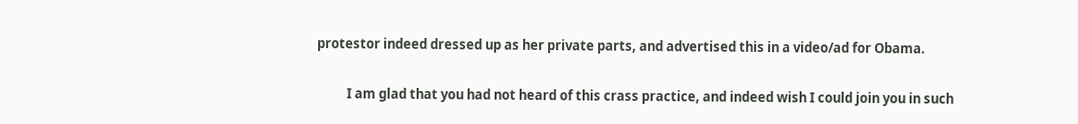protestor indeed dressed up as her private parts, and advertised this in a video/ad for Obama.

          I am glad that you had not heard of this crass practice, and indeed wish I could join you in such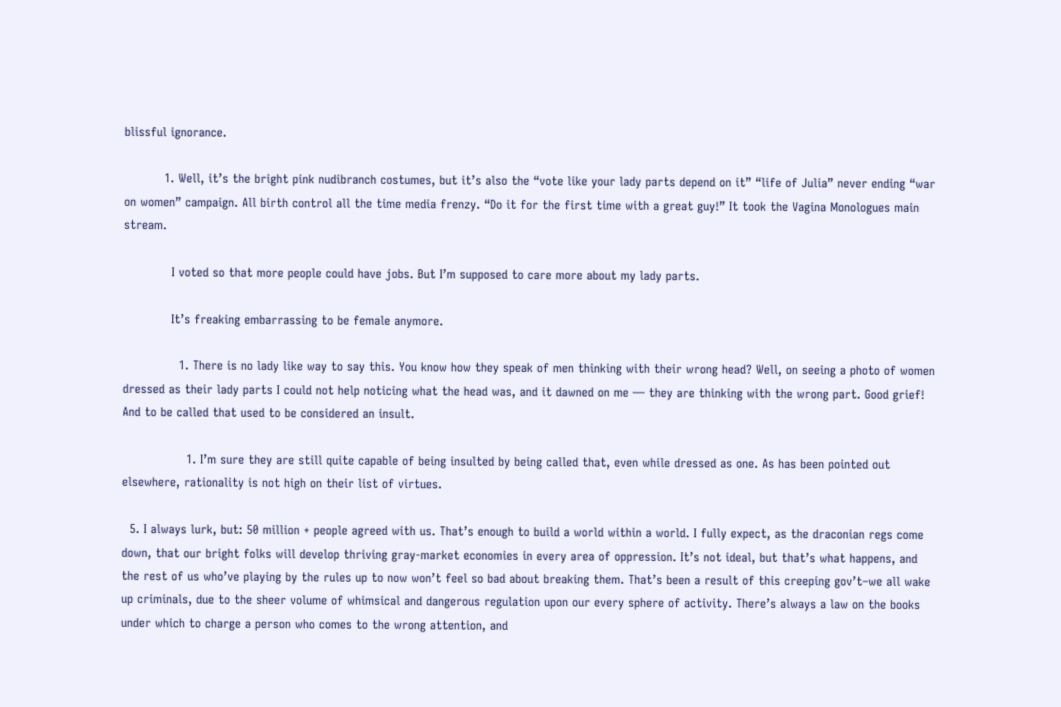blissful ignorance.

          1. Well, it’s the bright pink nudibranch costumes, but it’s also the “vote like your lady parts depend on it” “life of Julia” never ending “war on women” campaign. All birth control all the time media frenzy. “Do it for the first time with a great guy!” It took the Vagina Monologues main stream.

            I voted so that more people could have jobs. But I’m supposed to care more about my lady parts.

            It’s freaking embarrassing to be female anymore.

              1. There is no lady like way to say this. You know how they speak of men thinking with their wrong head? Well, on seeing a photo of women dressed as their lady parts I could not help noticing what the head was, and it dawned on me — they are thinking with the wrong part. Good grief! And to be called that used to be considered an insult.

                1. I’m sure they are still quite capable of being insulted by being called that, even while dressed as one. As has been pointed out elsewhere, rationality is not high on their list of virtues.

  5. I always lurk, but: 50 million + people agreed with us. That’s enough to build a world within a world. I fully expect, as the draconian regs come down, that our bright folks will develop thriving gray-market economies in every area of oppression. It’s not ideal, but that’s what happens, and the rest of us who’ve playing by the rules up to now won’t feel so bad about breaking them. That’s been a result of this creeping gov’t–we all wake up criminals, due to the sheer volume of whimsical and dangerous regulation upon our every sphere of activity. There’s always a law on the books under which to charge a person who comes to the wrong attention, and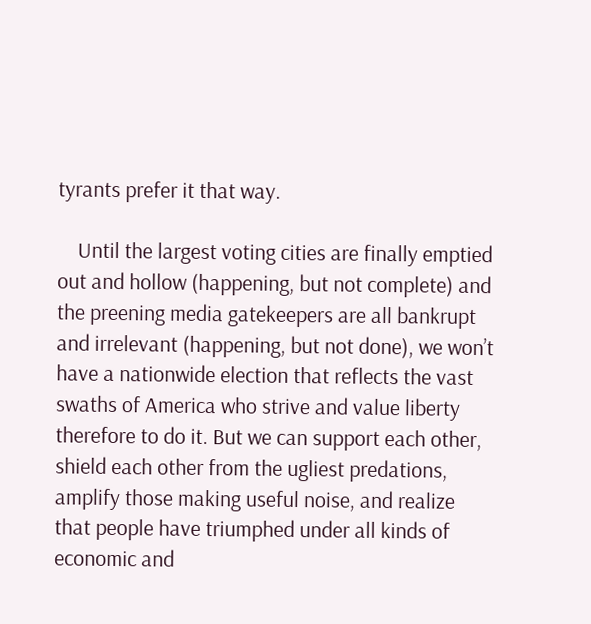tyrants prefer it that way.

    Until the largest voting cities are finally emptied out and hollow (happening, but not complete) and the preening media gatekeepers are all bankrupt and irrelevant (happening, but not done), we won’t have a nationwide election that reflects the vast swaths of America who strive and value liberty therefore to do it. But we can support each other, shield each other from the ugliest predations, amplify those making useful noise, and realize that people have triumphed under all kinds of economic and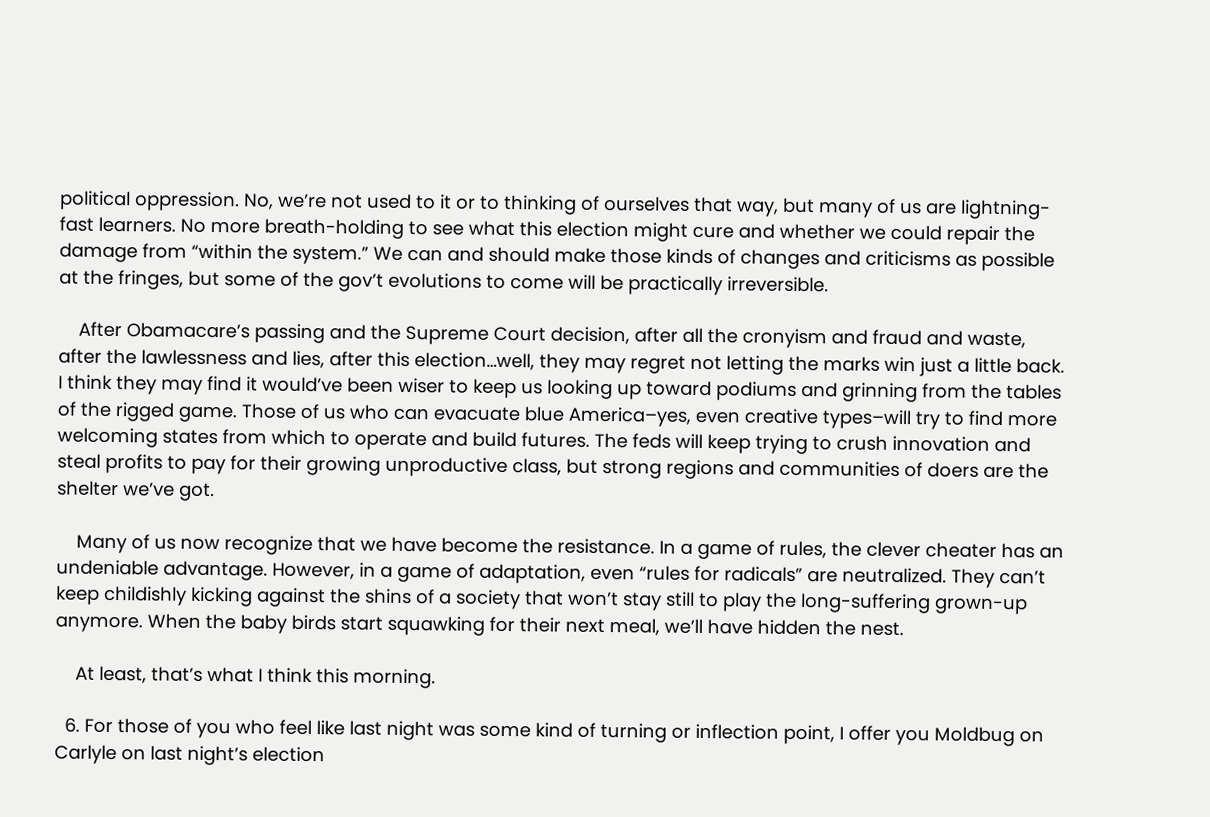political oppression. No, we’re not used to it or to thinking of ourselves that way, but many of us are lightning-fast learners. No more breath-holding to see what this election might cure and whether we could repair the damage from “within the system.” We can and should make those kinds of changes and criticisms as possible at the fringes, but some of the gov’t evolutions to come will be practically irreversible.

    After Obamacare’s passing and the Supreme Court decision, after all the cronyism and fraud and waste, after the lawlessness and lies, after this election…well, they may regret not letting the marks win just a little back. I think they may find it would’ve been wiser to keep us looking up toward podiums and grinning from the tables of the rigged game. Those of us who can evacuate blue America–yes, even creative types–will try to find more welcoming states from which to operate and build futures. The feds will keep trying to crush innovation and steal profits to pay for their growing unproductive class, but strong regions and communities of doers are the shelter we’ve got.

    Many of us now recognize that we have become the resistance. In a game of rules, the clever cheater has an undeniable advantage. However, in a game of adaptation, even “rules for radicals” are neutralized. They can’t keep childishly kicking against the shins of a society that won’t stay still to play the long-suffering grown-up anymore. When the baby birds start squawking for their next meal, we’ll have hidden the nest.

    At least, that’s what I think this morning.

  6. For those of you who feel like last night was some kind of turning or inflection point, I offer you Moldbug on Carlyle on last night’s election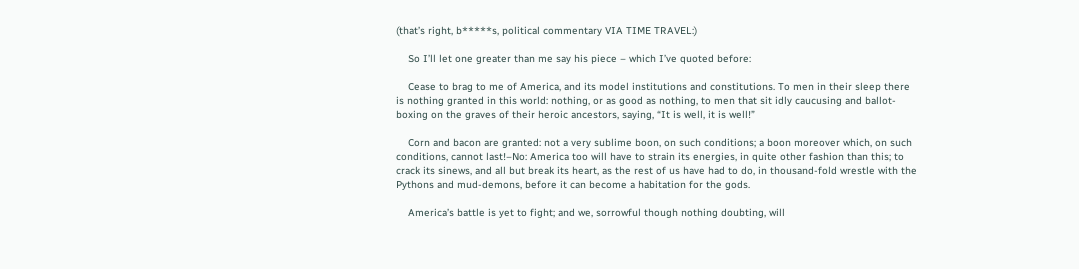(that’s right, b*****s, political commentary VIA TIME TRAVEL:)

    So I’ll let one greater than me say his piece – which I’ve quoted before:

    Cease to brag to me of America, and its model institutions and constitutions. To men in their sleep there is nothing granted in this world: nothing, or as good as nothing, to men that sit idly caucusing and ballot-boxing on the graves of their heroic ancestors, saying, “It is well, it is well!”

    Corn and bacon are granted: not a very sublime boon, on such conditions; a boon moreover which, on such conditions, cannot last!–No: America too will have to strain its energies, in quite other fashion than this; to crack its sinews, and all but break its heart, as the rest of us have had to do, in thousand-fold wrestle with the Pythons and mud-demons, before it can become a habitation for the gods.

    America’s battle is yet to fight; and we, sorrowful though nothing doubting, will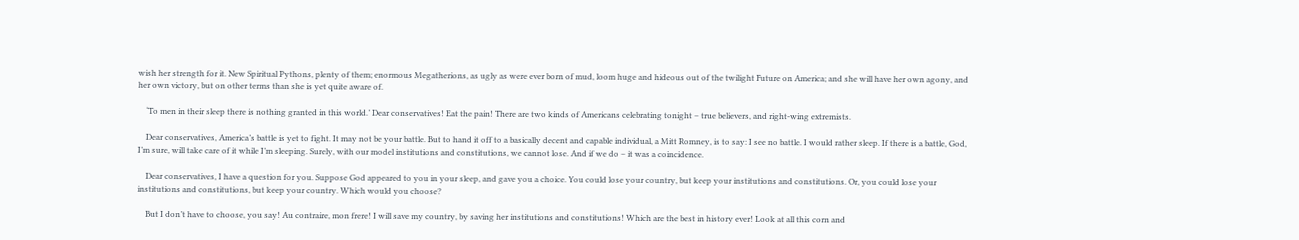wish her strength for it. New Spiritual Pythons, plenty of them; enormous Megatherions, as ugly as were ever born of mud, loom huge and hideous out of the twilight Future on America; and she will have her own agony, and her own victory, but on other terms than she is yet quite aware of.

    ‘To men in their sleep there is nothing granted in this world.’ Dear conservatives! Eat the pain! There are two kinds of Americans celebrating tonight – true believers, and right-wing extremists.

    Dear conservatives, America’s battle is yet to fight. It may not be your battle. But to hand it off to a basically decent and capable individual, a Mitt Romney, is to say: I see no battle. I would rather sleep. If there is a battle, God, I’m sure, will take care of it while I’m sleeping. Surely, with our model institutions and constitutions, we cannot lose. And if we do – it was a coincidence.

    Dear conservatives, I have a question for you. Suppose God appeared to you in your sleep, and gave you a choice. You could lose your country, but keep your institutions and constitutions. Or, you could lose your institutions and constitutions, but keep your country. Which would you choose?

    But I don’t have to choose, you say! Au contraire, mon frere! I will save my country, by saving her institutions and constitutions! Which are the best in history ever! Look at all this corn and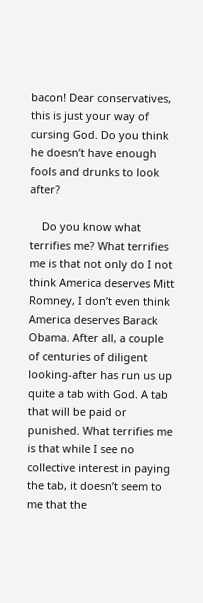bacon! Dear conservatives, this is just your way of cursing God. Do you think he doesn’t have enough fools and drunks to look after?

    Do you know what terrifies me? What terrifies me is that not only do I not think America deserves Mitt Romney, I don’t even think America deserves Barack Obama. After all, a couple of centuries of diligent looking-after has run us up quite a tab with God. A tab that will be paid or punished. What terrifies me is that while I see no collective interest in paying the tab, it doesn’t seem to me that the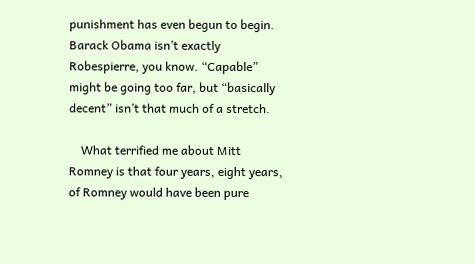punishment has even begun to begin. Barack Obama isn’t exactly Robespierre, you know. “Capable” might be going too far, but “basically decent” isn’t that much of a stretch.

    What terrified me about Mitt Romney is that four years, eight years, of Romney would have been pure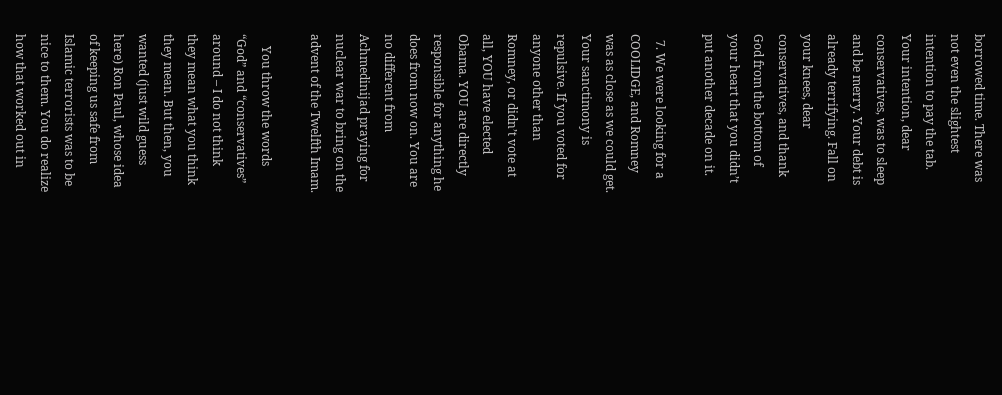borrowed time. There was not even the slightest intention to pay the tab. Your intention, dear conservatives, was to sleep and be merry. Your debt is already terrifying. Fall on your knees, dear conservatives, and thank God from the bottom of your heart that you didn’t put another decade on it.

  7. We were looking for a COOLIDGE, and Romney was as close as we could get. Your sanctimony is repulsive. If you voted for anyone other than Romney, or didn’t vote at all, YOU have elected Obama. YOU are directly responsible for anything he does from now on. You are no different from Achmedinijad praying for nuclear war to bring on the advent of the Twelfth Imam.

    You throw the words “God” and “conservatives” around – I do not think they mean what you think they mean. But then, you wanted (just wild guess here) Ron Paul, whose idea of keeping us safe from Islamic terrorists was to be nice to them. You do realize how that worked out in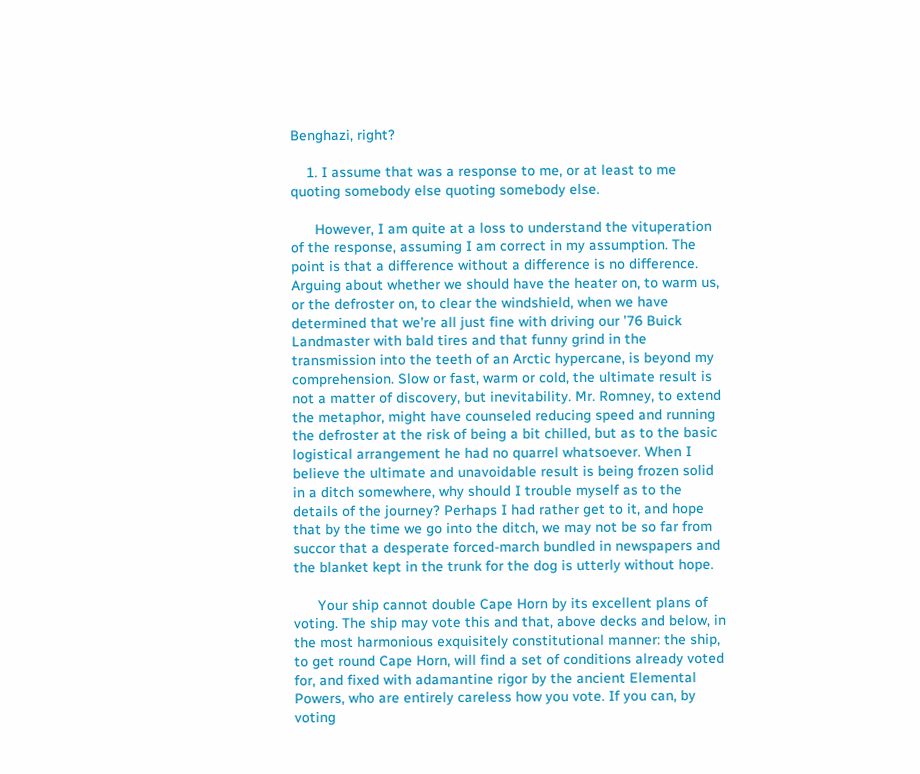Benghazi, right?

    1. I assume that was a response to me, or at least to me quoting somebody else quoting somebody else.

      However, I am quite at a loss to understand the vituperation of the response, assuming I am correct in my assumption. The point is that a difference without a difference is no difference. Arguing about whether we should have the heater on, to warm us, or the defroster on, to clear the windshield, when we have determined that we’re all just fine with driving our ’76 Buick Landmaster with bald tires and that funny grind in the transmission into the teeth of an Arctic hypercane, is beyond my comprehension. Slow or fast, warm or cold, the ultimate result is not a matter of discovery, but inevitability. Mr. Romney, to extend the metaphor, might have counseled reducing speed and running the defroster at the risk of being a bit chilled, but as to the basic logistical arrangement he had no quarrel whatsoever. When I believe the ultimate and unavoidable result is being frozen solid in a ditch somewhere, why should I trouble myself as to the details of the journey? Perhaps I had rather get to it, and hope that by the time we go into the ditch, we may not be so far from succor that a desperate forced-march bundled in newspapers and the blanket kept in the trunk for the dog is utterly without hope.

      Your ship cannot double Cape Horn by its excellent plans of voting. The ship may vote this and that, above decks and below, in the most harmonious exquisitely constitutional manner: the ship, to get round Cape Horn, will find a set of conditions already voted for, and fixed with adamantine rigor by the ancient Elemental Powers, who are entirely careless how you vote. If you can, by voting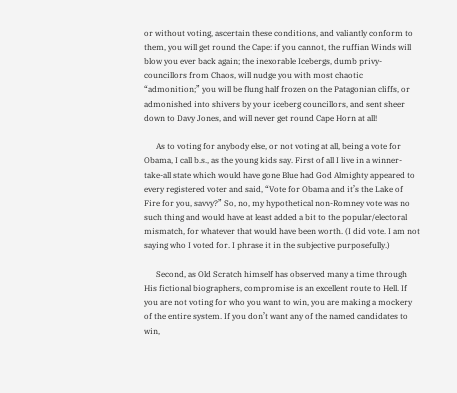or without voting, ascertain these conditions, and valiantly conform to them, you will get round the Cape: if you cannot, the ruffian Winds will blow you ever back again; the inexorable Icebergs, dumb privy-councillors from Chaos, will nudge you with most chaotic “admonition;” you will be flung half frozen on the Patagonian cliffs, or admonished into shivers by your iceberg councillors, and sent sheer down to Davy Jones, and will never get round Cape Horn at all!

      As to voting for anybody else, or not voting at all, being a vote for Obama, I call b.s., as the young kids say. First of all I live in a winner-take-all state which would have gone Blue had God Almighty appeared to every registered voter and said, “Vote for Obama and it’s the Lake of Fire for you, savvy?” So, no, my hypothetical non-Romney vote was no such thing and would have at least added a bit to the popular/electoral mismatch, for whatever that would have been worth. (I did vote. I am not saying who I voted for. I phrase it in the subjective purposefully.)

      Second, as Old Scratch himself has observed many a time through His fictional biographers, compromise is an excellent route to Hell. If you are not voting for who you want to win, you are making a mockery of the entire system. If you don’t want any of the named candidates to win,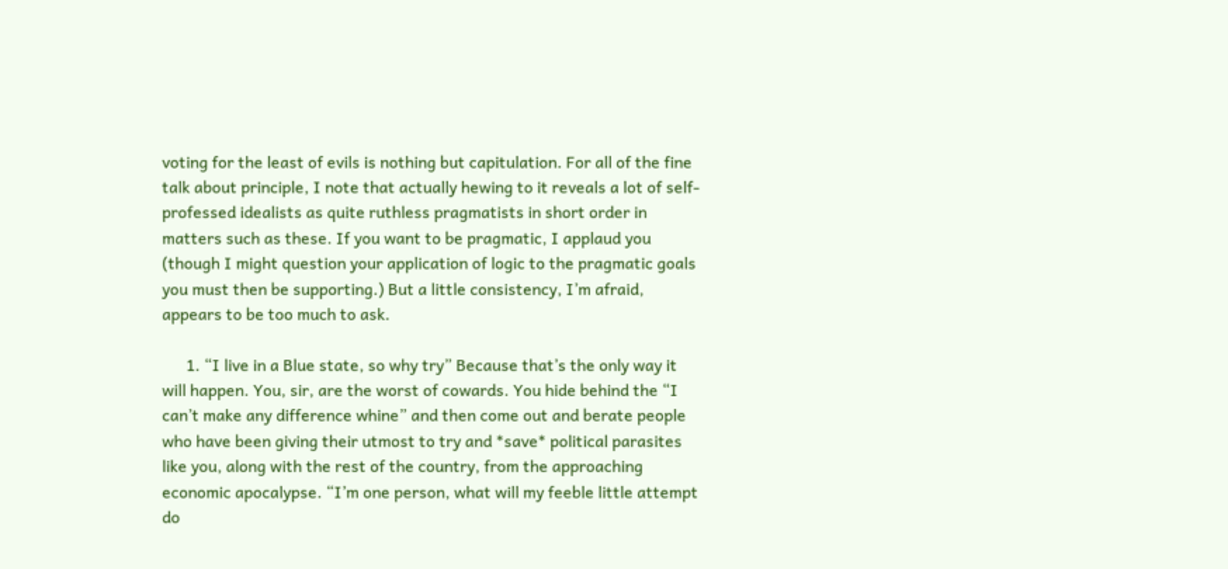voting for the least of evils is nothing but capitulation. For all of the fine talk about principle, I note that actually hewing to it reveals a lot of self-professed idealists as quite ruthless pragmatists in short order in matters such as these. If you want to be pragmatic, I applaud you (though I might question your application of logic to the pragmatic goals you must then be supporting.) But a little consistency, I’m afraid, appears to be too much to ask.

      1. “I live in a Blue state, so why try” Because that’s the only way it will happen. You, sir, are the worst of cowards. You hide behind the “I can’t make any difference whine” and then come out and berate people who have been giving their utmost to try and *save* political parasites like you, along with the rest of the country, from the approaching economic apocalypse. “I’m one person, what will my feeble little attempt do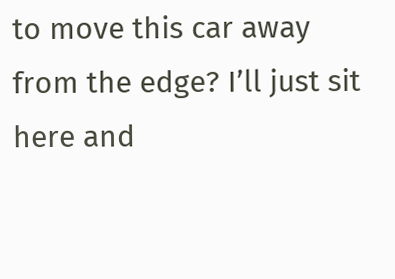to move this car away from the edge? I’ll just sit here and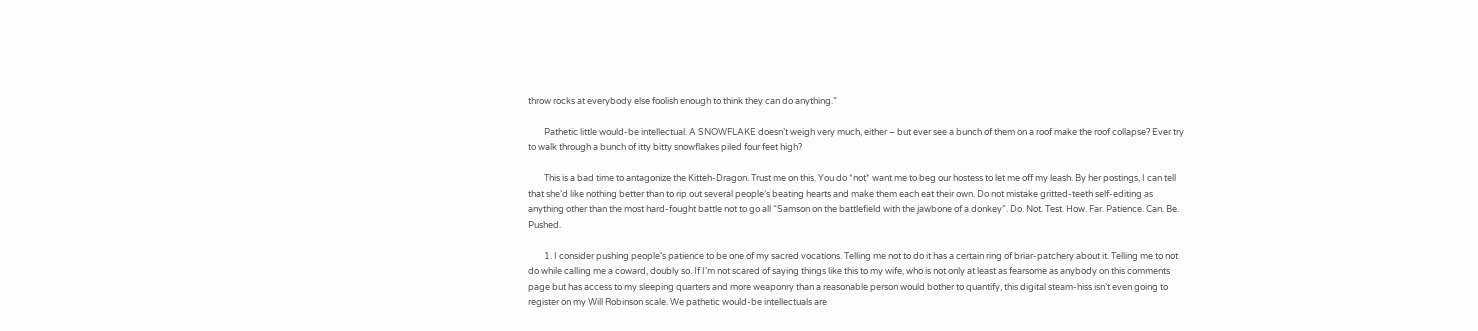throw rocks at everybody else foolish enough to think they can do anything.”

        Pathetic little would-be intellectual. A SNOWFLAKE doesn’t weigh very much, either – but ever see a bunch of them on a roof make the roof collapse? Ever try to walk through a bunch of itty bitty snowflakes piled four feet high?

        This is a bad time to antagonize the Kitteh-Dragon. Trust me on this. You do *not* want me to beg our hostess to let me off my leash. By her postings, I can tell that she’d like nothing better than to rip out several people’s beating hearts and make them each eat their own. Do not mistake gritted-teeth self-editing as anything other than the most hard-fought battle not to go all “Samson on the battlefield with the jawbone of a donkey”. Do. Not. Test. How. Far. Patience. Can. Be. Pushed.

        1. I consider pushing people’s patience to be one of my sacred vocations. Telling me not to do it has a certain ring of briar-patchery about it. Telling me to not do while calling me a coward, doubly so. If I’m not scared of saying things like this to my wife, who is not only at least as fearsome as anybody on this comments page but has access to my sleeping quarters and more weaponry than a reasonable person would bother to quantify, this digital steam-hiss isn’t even going to register on my Will Robinson scale. We pathetic would-be intellectuals are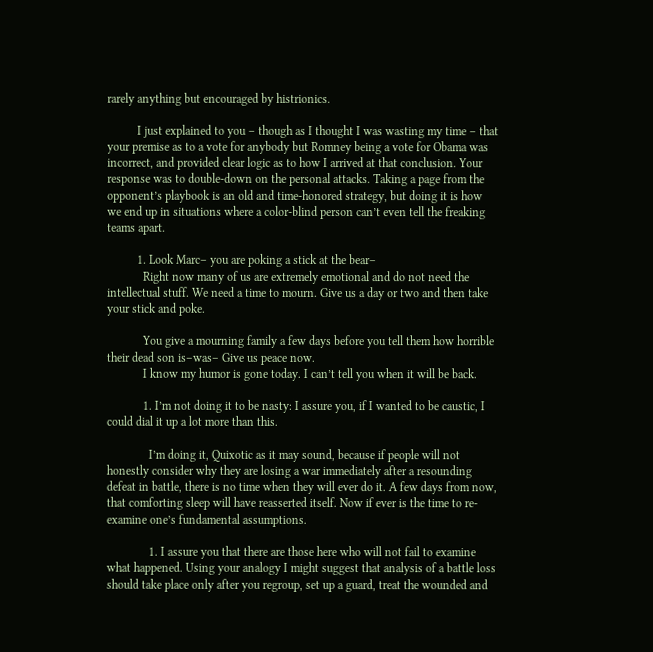rarely anything but encouraged by histrionics.

          I just explained to you – though as I thought I was wasting my time – that your premise as to a vote for anybody but Romney being a vote for Obama was incorrect, and provided clear logic as to how I arrived at that conclusion. Your response was to double-down on the personal attacks. Taking a page from the opponent’s playbook is an old and time-honored strategy, but doing it is how we end up in situations where a color-blind person can’t even tell the freaking teams apart.

          1. Look Marc– you are poking a stick at the bear–
            Right now many of us are extremely emotional and do not need the intellectual stuff. We need a time to mourn. Give us a day or two and then take your stick and poke.

            You give a mourning family a few days before you tell them how horrible their dead son is–was– Give us peace now.
            I know my humor is gone today. I can’t tell you when it will be back.

            1. I’m not doing it to be nasty: I assure you, if I wanted to be caustic, I could dial it up a lot more than this.

              I’m doing it, Quixotic as it may sound, because if people will not honestly consider why they are losing a war immediately after a resounding defeat in battle, there is no time when they will ever do it. A few days from now, that comforting sleep will have reasserted itself. Now if ever is the time to re-examine one’s fundamental assumptions.

              1. I assure you that there are those here who will not fail to examine what happened. Using your analogy I might suggest that analysis of a battle loss should take place only after you regroup, set up a guard, treat the wounded and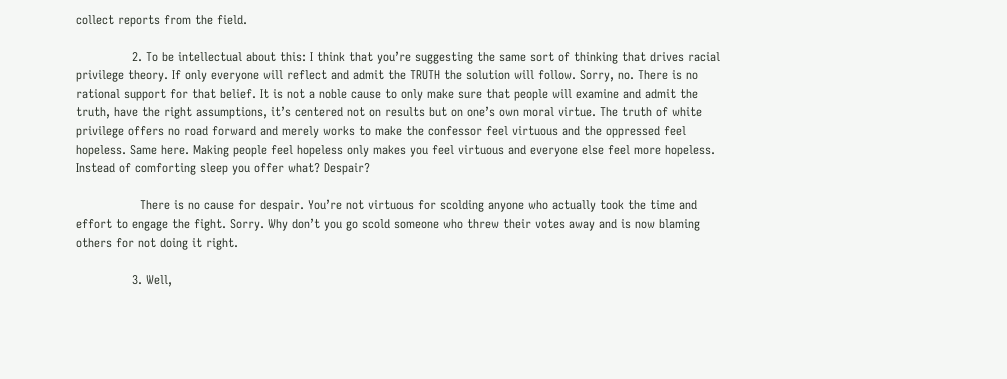collect reports from the field.

              2. To be intellectual about this: I think that you’re suggesting the same sort of thinking that drives racial privilege theory. If only everyone will reflect and admit the TRUTH the solution will follow. Sorry, no. There is no rational support for that belief. It is not a noble cause to only make sure that people will examine and admit the truth, have the right assumptions, it’s centered not on results but on one’s own moral virtue. The truth of white privilege offers no road forward and merely works to make the confessor feel virtuous and the oppressed feel hopeless. Same here. Making people feel hopeless only makes you feel virtuous and everyone else feel more hopeless. Instead of comforting sleep you offer what? Despair?

                There is no cause for despair. You’re not virtuous for scolding anyone who actually took the time and effort to engage the fight. Sorry. Why don’t you go scold someone who threw their votes away and is now blaming others for not doing it right.

              3. Well,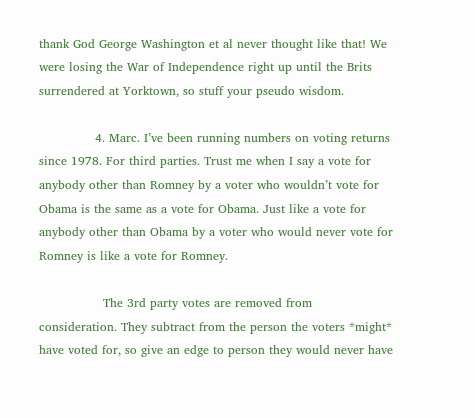thank God George Washington et al never thought like that! We were losing the War of Independence right up until the Brits surrendered at Yorktown, so stuff your pseudo wisdom.

              4. Marc. I’ve been running numbers on voting returns since 1978. For third parties. Trust me when I say a vote for anybody other than Romney by a voter who wouldn’t vote for Obama is the same as a vote for Obama. Just like a vote for anybody other than Obama by a voter who would never vote for Romney is like a vote for Romney.

                The 3rd party votes are removed from consideration. They subtract from the person the voters *might* have voted for, so give an edge to person they would never have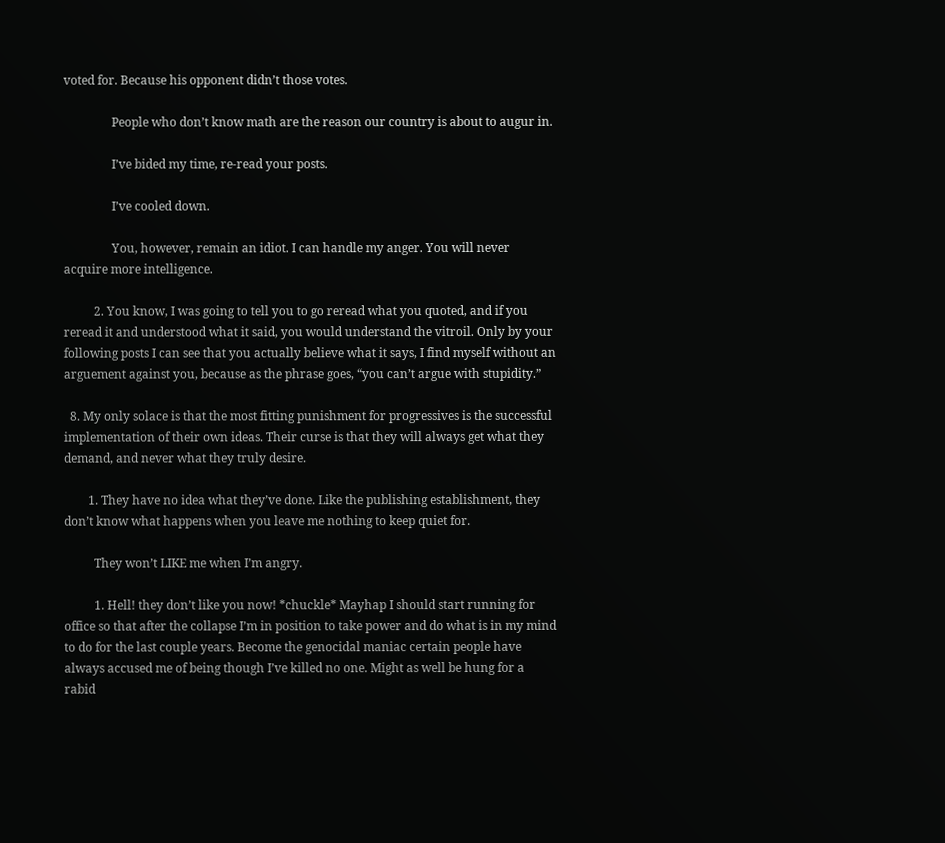voted for. Because his opponent didn’t those votes.

                People who don’t know math are the reason our country is about to augur in.

                I’ve bided my time, re-read your posts.

                I’ve cooled down.

                You, however, remain an idiot. I can handle my anger. You will never acquire more intelligence.

          2. You know, I was going to tell you to go reread what you quoted, and if you reread it and understood what it said, you would understand the vitroil. Only by your following posts I can see that you actually believe what it says, I find myself without an arguement against you, because as the phrase goes, “you can’t argue with stupidity.”

  8. My only solace is that the most fitting punishment for progressives is the successful implementation of their own ideas. Their curse is that they will always get what they demand, and never what they truly desire.

        1. They have no idea what they’ve done. Like the publishing establishment, they don’t know what happens when you leave me nothing to keep quiet for.

          They won’t LIKE me when I’m angry.

          1. Hell! they don’t like you now! *chuckle* Mayhap I should start running for office so that after the collapse I’m in position to take power and do what is in my mind to do for the last couple years. Become the genocidal maniac certain people have always accused me of being though I’ve killed no one. Might as well be hung for a rabid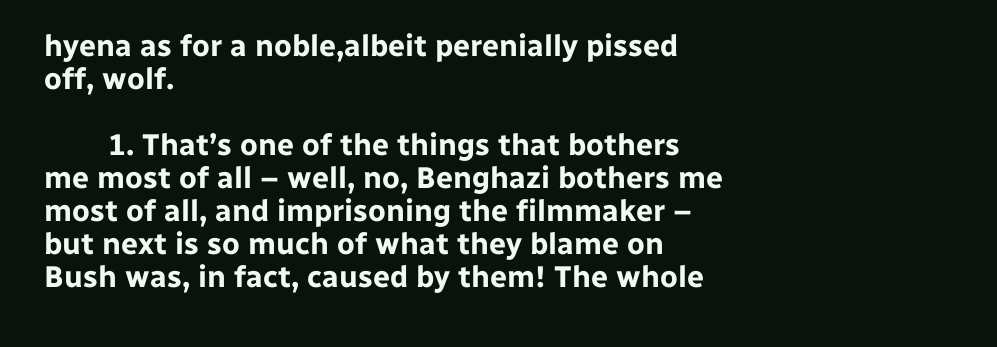hyena as for a noble,albeit perenially pissed off, wolf.

        1. That’s one of the things that bothers me most of all – well, no, Benghazi bothers me most of all, and imprisoning the filmmaker – but next is so much of what they blame on Bush was, in fact, caused by them! The whole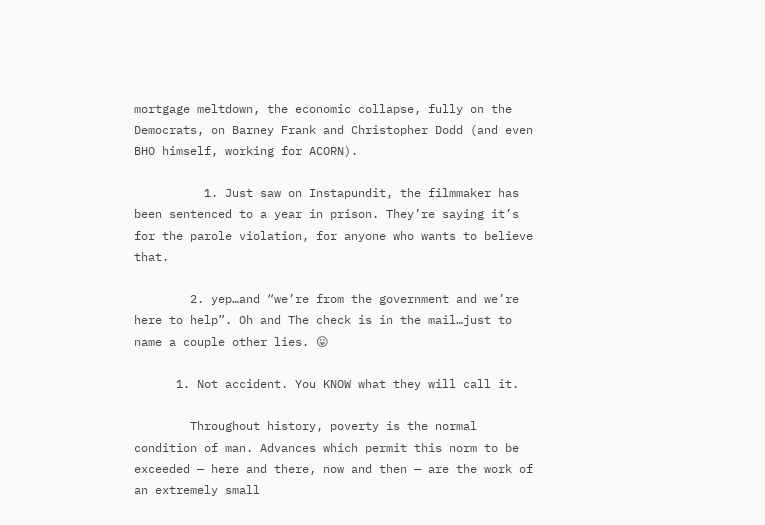mortgage meltdown, the economic collapse, fully on the Democrats, on Barney Frank and Christopher Dodd (and even BHO himself, working for ACORN).

          1. Just saw on Instapundit, the filmmaker has been sentenced to a year in prison. They’re saying it’s for the parole violation, for anyone who wants to believe that.

        2. yep…and “we’re from the government and we’re here to help”. Oh and The check is in the mail…just to name a couple other lies. 😛

      1. Not accident. You KNOW what they will call it.

        Throughout history, poverty is the normal condition of man. Advances which permit this norm to be exceeded — here and there, now and then — are the work of an extremely small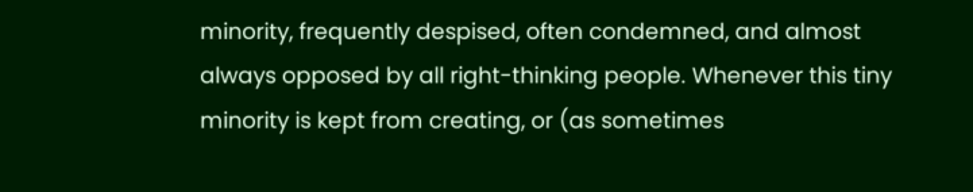minority, frequently despised, often condemned, and almost always opposed by all right-thinking people. Whenever this tiny minority is kept from creating, or (as sometimes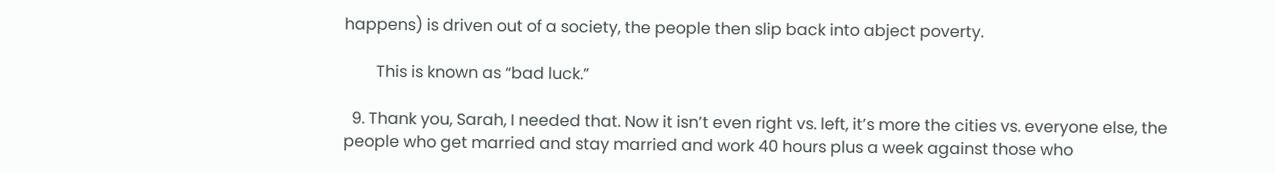happens) is driven out of a society, the people then slip back into abject poverty.

        This is known as “bad luck.”

  9. Thank you, Sarah, I needed that. Now it isn’t even right vs. left, it’s more the cities vs. everyone else, the people who get married and stay married and work 40 hours plus a week against those who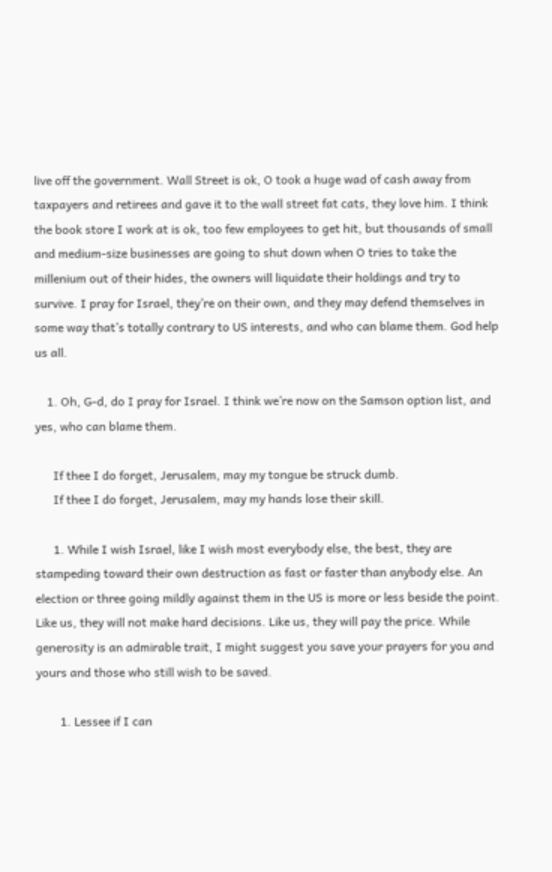live off the government. Wall Street is ok, O took a huge wad of cash away from taxpayers and retirees and gave it to the wall street fat cats, they love him. I think the book store I work at is ok, too few employees to get hit, but thousands of small and medium-size businesses are going to shut down when O tries to take the millenium out of their hides, the owners will liquidate their holdings and try to survive. I pray for Israel, they’re on their own, and they may defend themselves in some way that’s totally contrary to US interests, and who can blame them. God help us all.

    1. Oh, G-d, do I pray for Israel. I think we’re now on the Samson option list, and yes, who can blame them.

      If thee I do forget, Jerusalem, may my tongue be struck dumb.
      If thee I do forget, Jerusalem, may my hands lose their skill.

      1. While I wish Israel, like I wish most everybody else, the best, they are stampeding toward their own destruction as fast or faster than anybody else. An election or three going mildly against them in the US is more or less beside the point. Like us, they will not make hard decisions. Like us, they will pay the price. While generosity is an admirable trait, I might suggest you save your prayers for you and yours and those who still wish to be saved.

        1. Lessee if I can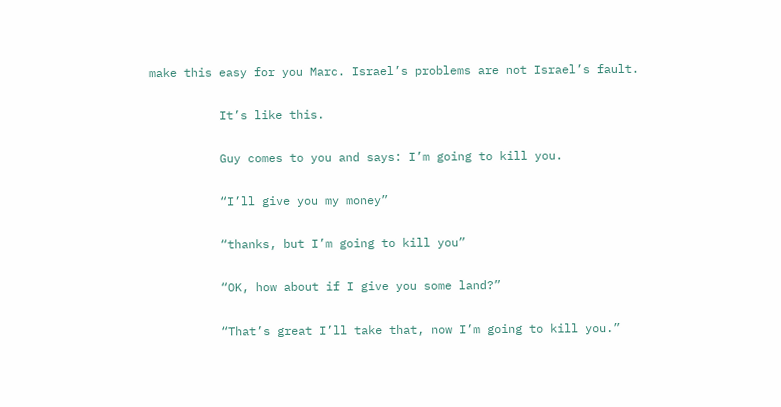make this easy for you Marc. Israel’s problems are not Israel’s fault.

          It’s like this.

          Guy comes to you and says: I’m going to kill you.

          “I’ll give you my money”

          “thanks, but I’m going to kill you”

          “OK, how about if I give you some land?”

          “That’s great I’ll take that, now I’m going to kill you.”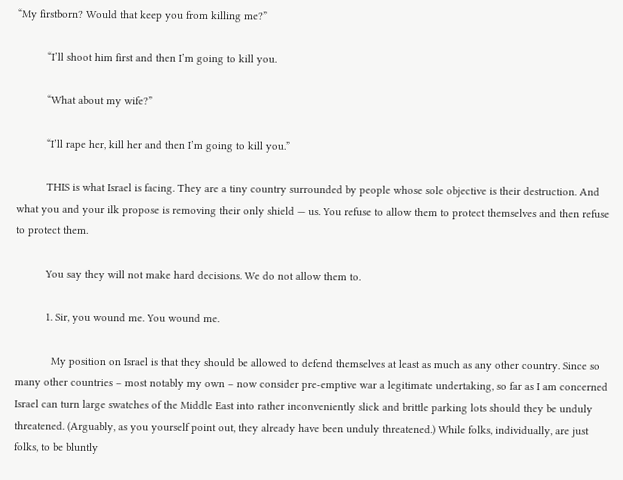“My firstborn? Would that keep you from killing me?”

          “I’ll shoot him first and then I’m going to kill you.

          “What about my wife?”

          “I’ll rape her, kill her and then I’m going to kill you.”

          THIS is what Israel is facing. They are a tiny country surrounded by people whose sole objective is their destruction. And what you and your ilk propose is removing their only shield — us. You refuse to allow them to protect themselves and then refuse to protect them.

          You say they will not make hard decisions. We do not allow them to.

          1. Sir, you wound me. You wound me.

            My position on Israel is that they should be allowed to defend themselves at least as much as any other country. Since so many other countries – most notably my own – now consider pre-emptive war a legitimate undertaking, so far as I am concerned Israel can turn large swatches of the Middle East into rather inconveniently slick and brittle parking lots should they be unduly threatened. (Arguably, as you yourself point out, they already have been unduly threatened.) While folks, individually, are just folks, to be bluntly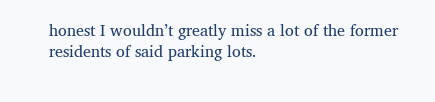honest I wouldn’t greatly miss a lot of the former residents of said parking lots.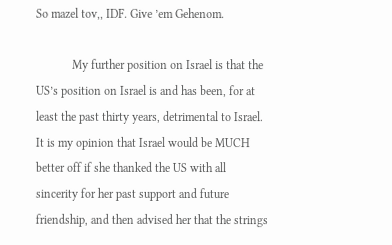So mazel tov,, IDF. Give ’em Gehenom.

            My further position on Israel is that the US’s position on Israel is and has been, for at least the past thirty years, detrimental to Israel. It is my opinion that Israel would be MUCH better off if she thanked the US with all sincerity for her past support and future friendship, and then advised her that the strings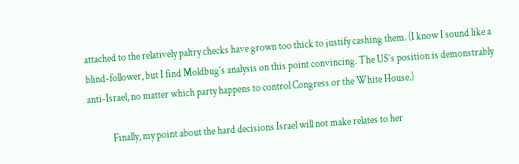attached to the relatively paltry checks have grown too thick to justify cashing them. (I know I sound like a blind-follower, but I find Moldbug’s analysis on this point convincing. The US’s position is demonstrably anti-Israel, no matter which party happens to control Congress or the White House.)

            Finally, my point about the hard decisions Israel will not make relates to her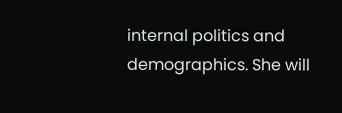internal politics and demographics. She will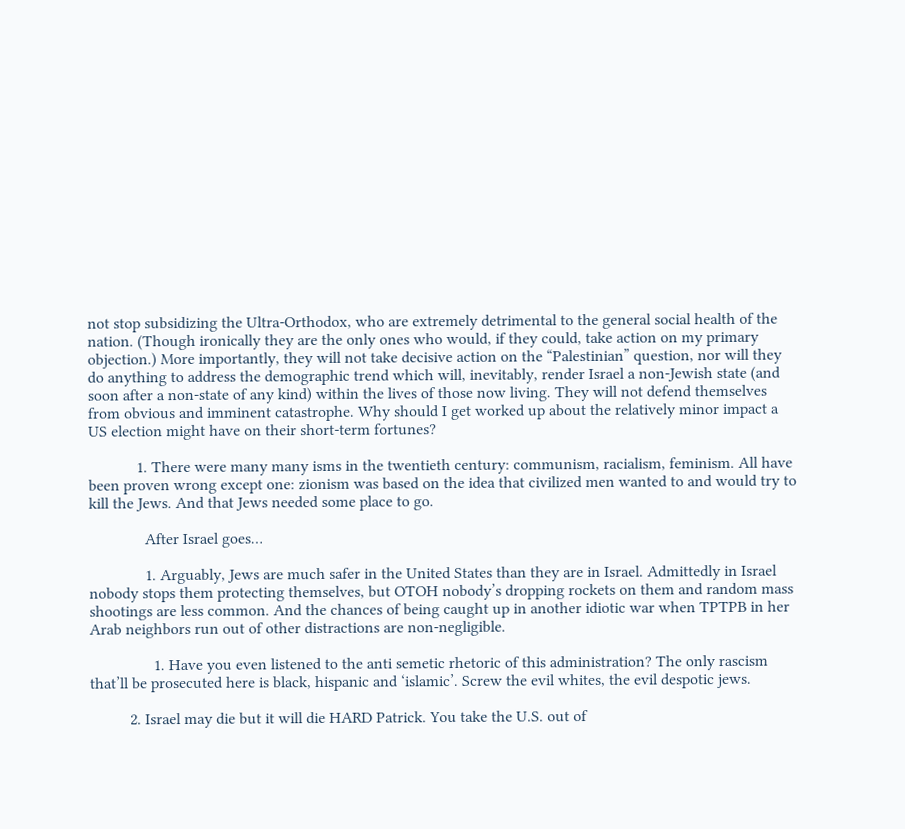not stop subsidizing the Ultra-Orthodox, who are extremely detrimental to the general social health of the nation. (Though ironically they are the only ones who would, if they could, take action on my primary objection.) More importantly, they will not take decisive action on the “Palestinian” question, nor will they do anything to address the demographic trend which will, inevitably, render Israel a non-Jewish state (and soon after a non-state of any kind) within the lives of those now living. They will not defend themselves from obvious and imminent catastrophe. Why should I get worked up about the relatively minor impact a US election might have on their short-term fortunes?

            1. There were many many isms in the twentieth century: communism, racialism, feminism. All have been proven wrong except one: zionism was based on the idea that civilized men wanted to and would try to kill the Jews. And that Jews needed some place to go.

              After Israel goes…

              1. Arguably, Jews are much safer in the United States than they are in Israel. Admittedly in Israel nobody stops them protecting themselves, but OTOH nobody’s dropping rockets on them and random mass shootings are less common. And the chances of being caught up in another idiotic war when TPTPB in her Arab neighbors run out of other distractions are non-negligible.

                1. Have you even listened to the anti semetic rhetoric of this administration? The only rascism that’ll be prosecuted here is black, hispanic and ‘islamic’. Screw the evil whites, the evil despotic jews.

          2. Israel may die but it will die HARD Patrick. You take the U.S. out of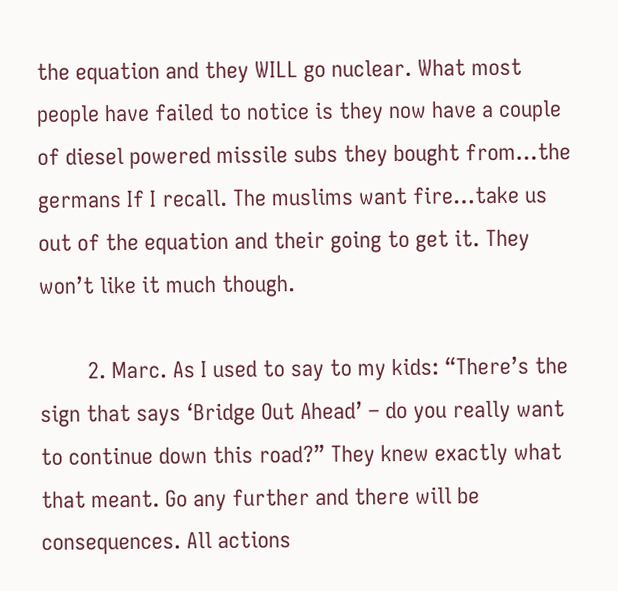the equation and they WILL go nuclear. What most people have failed to notice is they now have a couple of diesel powered missile subs they bought from…the germans If I recall. The muslims want fire…take us out of the equation and their going to get it. They won’t like it much though.

        2. Marc. As I used to say to my kids: “There’s the sign that says ‘Bridge Out Ahead’ – do you really want to continue down this road?” They knew exactly what that meant. Go any further and there will be consequences. All actions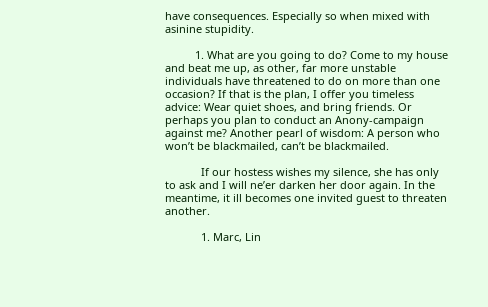have consequences. Especially so when mixed with asinine stupidity.

          1. What are you going to do? Come to my house and beat me up, as other, far more unstable individuals have threatened to do on more than one occasion? If that is the plan, I offer you timeless advice: Wear quiet shoes, and bring friends. Or perhaps you plan to conduct an Anony-campaign against me? Another pearl of wisdom: A person who won’t be blackmailed, can’t be blackmailed.

            If our hostess wishes my silence, she has only to ask and I will ne’er darken her door again. In the meantime, it ill becomes one invited guest to threaten another.

            1. Marc, Lin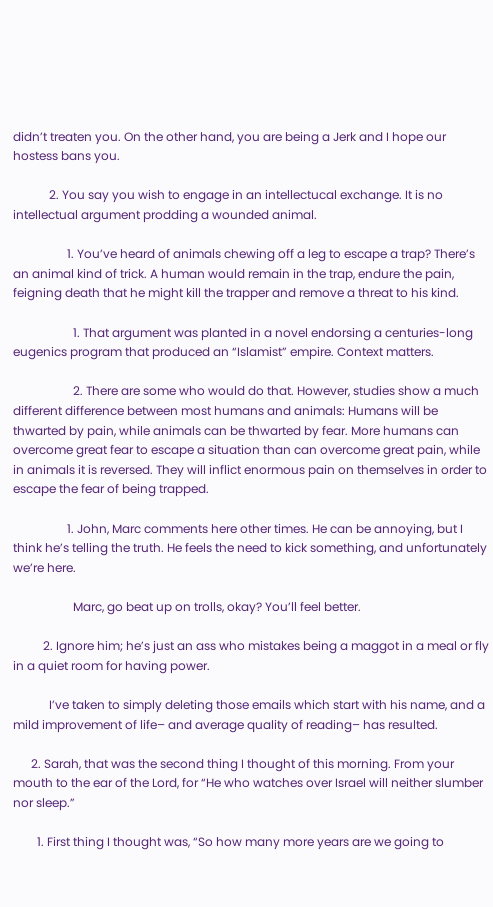didn’t treaten you. On the other hand, you are being a Jerk and I hope our hostess bans you.

            2. You say you wish to engage in an intellectucal exchange. It is no intellectual argument prodding a wounded animal.

                  1. You’ve heard of animals chewing off a leg to escape a trap? There’s an animal kind of trick. A human would remain in the trap, endure the pain, feigning death that he might kill the trapper and remove a threat to his kind.

                    1. That argument was planted in a novel endorsing a centuries-long eugenics program that produced an “Islamist” empire. Context matters.

                    2. There are some who would do that. However, studies show a much different difference between most humans and animals: Humans will be thwarted by pain, while animals can be thwarted by fear. More humans can overcome great fear to escape a situation than can overcome great pain, while in animals it is reversed. They will inflict enormous pain on themselves in order to escape the fear of being trapped.

                  1. John, Marc comments here other times. He can be annoying, but I think he’s telling the truth. He feels the need to kick something, and unfortunately we’re here.

                    Marc, go beat up on trolls, okay? You’ll feel better.

          2. Ignore him; he’s just an ass who mistakes being a maggot in a meal or fly in a quiet room for having power.

            I’ve taken to simply deleting those emails which start with his name, and a mild improvement of life– and average quality of reading– has resulted.

      2. Sarah, that was the second thing I thought of this morning. From your mouth to the ear of the Lord, for “He who watches over Israel will neither slumber nor sleep.”

        1. First thing I thought was, “So how many more years are we going to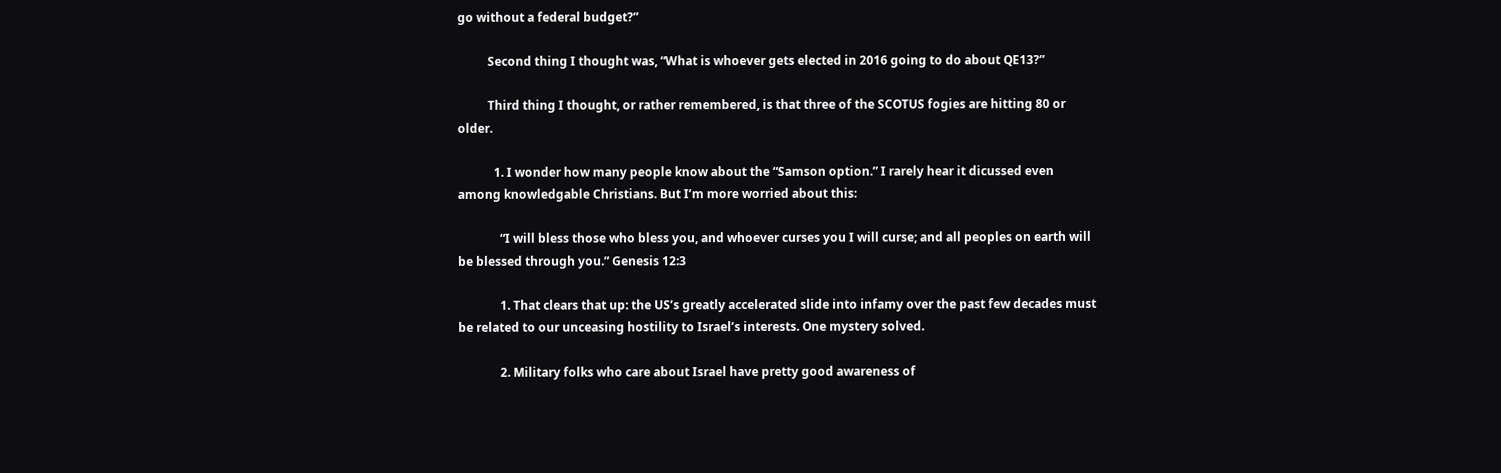go without a federal budget?”

          Second thing I thought was, “What is whoever gets elected in 2016 going to do about QE13?”

          Third thing I thought, or rather remembered, is that three of the SCOTUS fogies are hitting 80 or older.

            1. I wonder how many people know about the “Samson option.” I rarely hear it dicussed even among knowledgable Christians. But I’m more worried about this:

              “I will bless those who bless you, and whoever curses you I will curse; and all peoples on earth will be blessed through you.” Genesis 12:3

              1. That clears that up: the US’s greatly accelerated slide into infamy over the past few decades must be related to our unceasing hostility to Israel’s interests. One mystery solved.

              2. Military folks who care about Israel have pretty good awareness of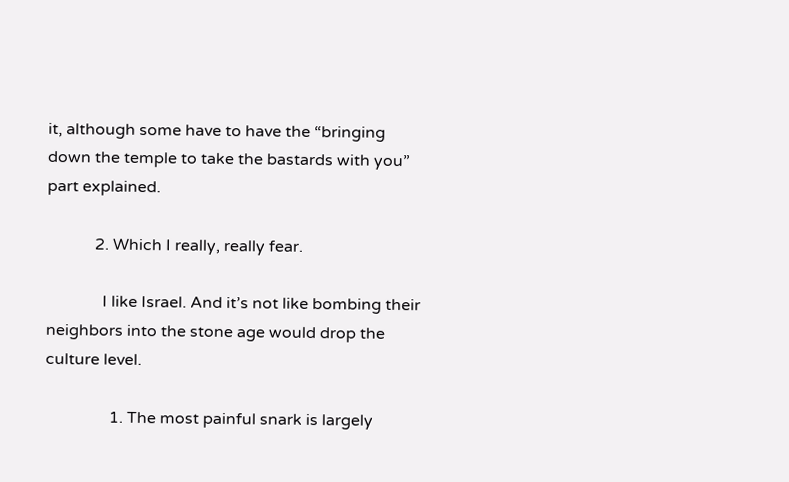it, although some have to have the “bringing down the temple to take the bastards with you” part explained.

            2. Which I really, really fear.

              I like Israel. And it’s not like bombing their neighbors into the stone age would drop the culture level.

                1. The most painful snark is largely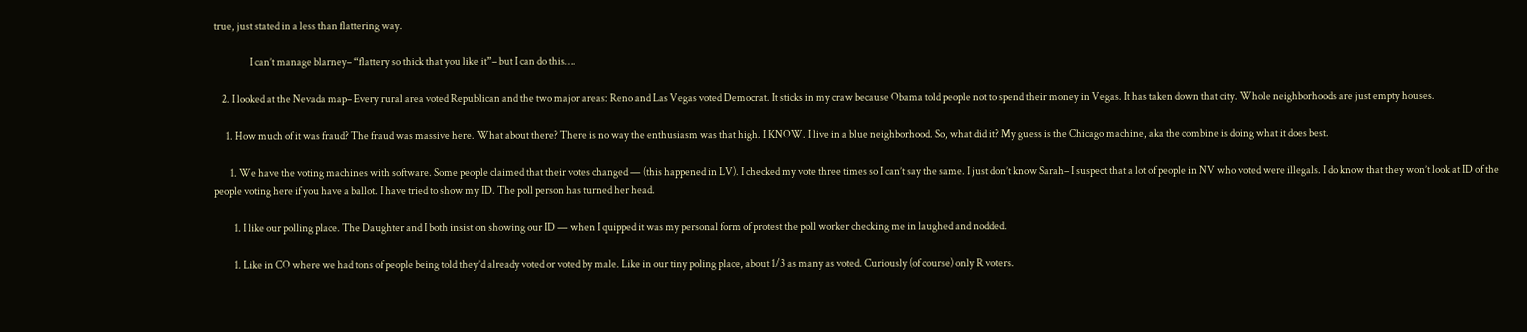true, just stated in a less than flattering way.

                  I can’t manage blarney– “flattery so thick that you like it”– but I can do this….

    2. I looked at the Nevada map– Every rural area voted Republican and the two major areas: Reno and Las Vegas voted Democrat. It sticks in my craw because Obama told people not to spend their money in Vegas. It has taken down that city. Whole neighborhoods are just empty houses.

      1. How much of it was fraud? The fraud was massive here. What about there? There is no way the enthusiasm was that high. I KNOW. I live in a blue neighborhood. So, what did it? My guess is the Chicago machine, aka the combine is doing what it does best.

        1. We have the voting machines with software. Some people claimed that their votes changed — (this happened in LV). I checked my vote three times so I can’t say the same. I just don’t know Sarah– I suspect that a lot of people in NV who voted were illegals. I do know that they won’t look at ID of the people voting here if you have a ballot. I have tried to show my ID. The poll person has turned her head.

          1. I like our polling place. The Daughter and I both insist on showing our ID — when I quipped it was my personal form of protest the poll worker checking me in laughed and nodded.

          1. Like in CO where we had tons of people being told they’d already voted or voted by male. Like in our tiny poling place, about 1/3 as many as voted. Curiously (of course) only R voters.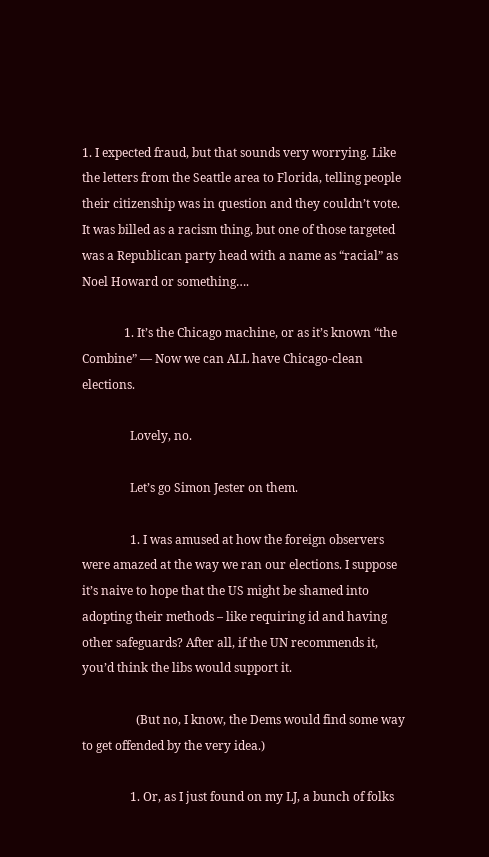1. I expected fraud, but that sounds very worrying. Like the letters from the Seattle area to Florida, telling people their citizenship was in question and they couldn’t vote. It was billed as a racism thing, but one of those targeted was a Republican party head with a name as “racial” as Noel Howard or something….

              1. It’s the Chicago machine, or as it’s known “the Combine” — Now we can ALL have Chicago-clean elections.

                Lovely, no.

                Let’s go Simon Jester on them.

                1. I was amused at how the foreign observers were amazed at the way we ran our elections. I suppose it’s naive to hope that the US might be shamed into adopting their methods – like requiring id and having other safeguards? After all, if the UN recommends it, you’d think the libs would support it.

                  (But no, I know, the Dems would find some way to get offended by the very idea.)

                1. Or, as I just found on my LJ, a bunch of folks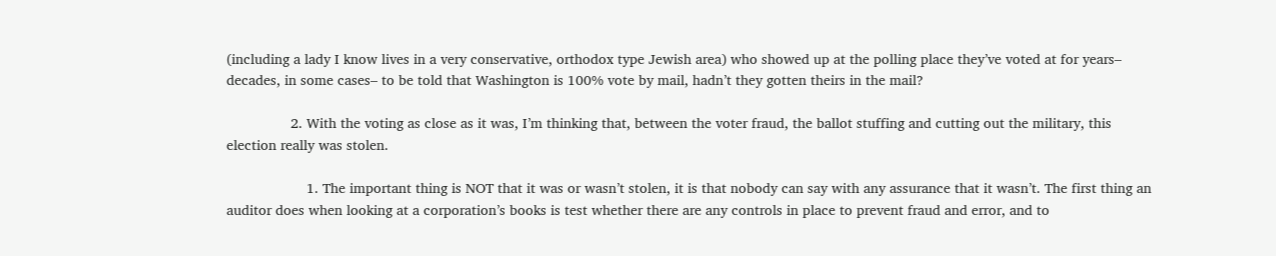(including a lady I know lives in a very conservative, orthodox type Jewish area) who showed up at the polling place they’ve voted at for years– decades, in some cases– to be told that Washington is 100% vote by mail, hadn’t they gotten theirs in the mail?

                2. With the voting as close as it was, I’m thinking that, between the voter fraud, the ballot stuffing and cutting out the military, this election really was stolen.

                    1. The important thing is NOT that it was or wasn’t stolen, it is that nobody can say with any assurance that it wasn’t. The first thing an auditor does when looking at a corporation’s books is test whether there are any controls in place to prevent fraud and error, and to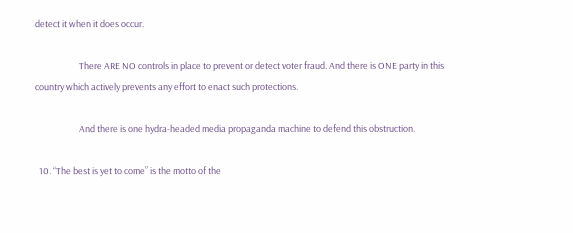detect it when it does occur.

                      There ARE NO controls in place to prevent or detect voter fraud. And there is ONE party in this country which actively prevents any effort to enact such protections.

                      And there is one hydra-headed media propaganda machine to defend this obstruction.

  10. “The best is yet to come” is the motto of the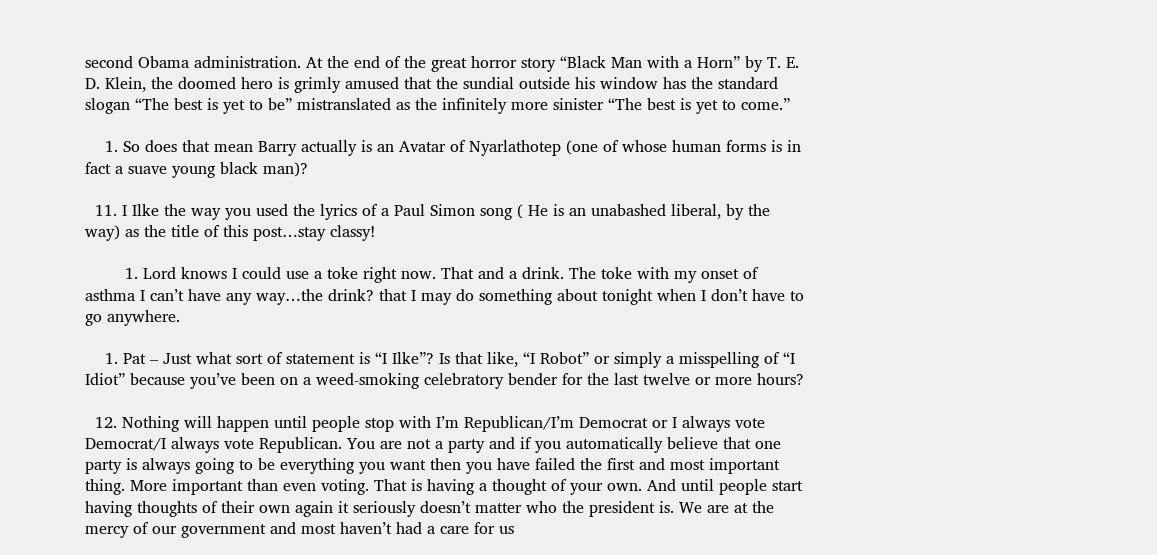second Obama administration. At the end of the great horror story “Black Man with a Horn” by T. E. D. Klein, the doomed hero is grimly amused that the sundial outside his window has the standard slogan “The best is yet to be” mistranslated as the infinitely more sinister “The best is yet to come.”

    1. So does that mean Barry actually is an Avatar of Nyarlathotep (one of whose human forms is in fact a suave young black man)?

  11. I Ilke the way you used the lyrics of a Paul Simon song ( He is an unabashed liberal, by the way) as the title of this post…stay classy!

        1. Lord knows I could use a toke right now. That and a drink. The toke with my onset of asthma I can’t have any way…the drink? that I may do something about tonight when I don’t have to go anywhere.

    1. Pat – Just what sort of statement is “I Ilke”? Is that like, “I Robot” or simply a misspelling of “I Idiot” because you’ve been on a weed-smoking celebratory bender for the last twelve or more hours?

  12. Nothing will happen until people stop with I’m Republican/I’m Democrat or I always vote Democrat/I always vote Republican. You are not a party and if you automatically believe that one party is always going to be everything you want then you have failed the first and most important thing. More important than even voting. That is having a thought of your own. And until people start having thoughts of their own again it seriously doesn’t matter who the president is. We are at the mercy of our government and most haven’t had a care for us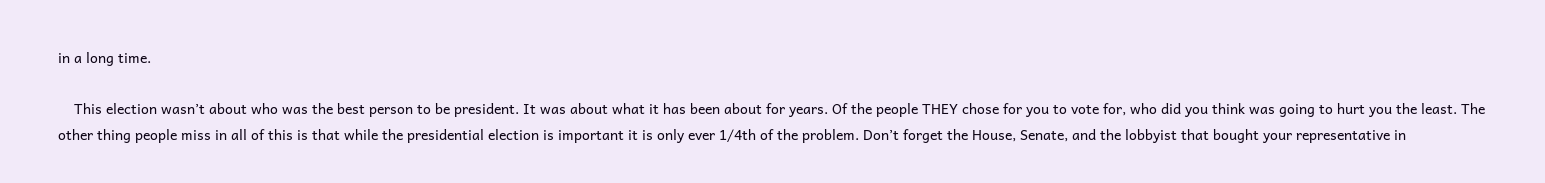in a long time.

    This election wasn’t about who was the best person to be president. It was about what it has been about for years. Of the people THEY chose for you to vote for, who did you think was going to hurt you the least. The other thing people miss in all of this is that while the presidential election is important it is only ever 1/4th of the problem. Don’t forget the House, Senate, and the lobbyist that bought your representative in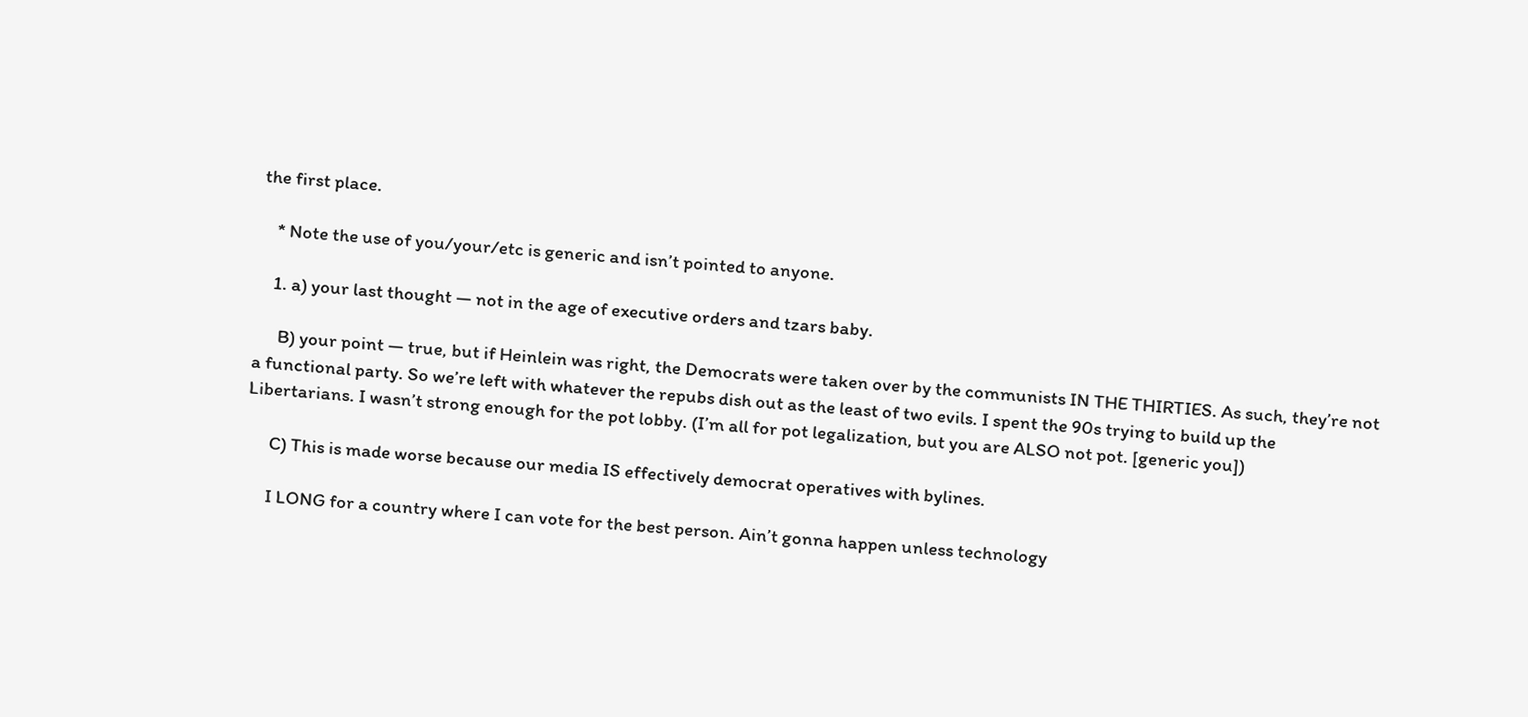the first place.

    * Note the use of you/your/etc is generic and isn’t pointed to anyone.

    1. a) your last thought — not in the age of executive orders and tzars baby.

      B) your point — true, but if Heinlein was right, the Democrats were taken over by the communists IN THE THIRTIES. As such, they’re not a functional party. So we’re left with whatever the repubs dish out as the least of two evils. I spent the 90s trying to build up the Libertarians. I wasn’t strong enough for the pot lobby. (I’m all for pot legalization, but you are ALSO not pot. [generic you])

      C) This is made worse because our media IS effectively democrat operatives with bylines.

      I LONG for a country where I can vote for the best person. Ain’t gonna happen unless technology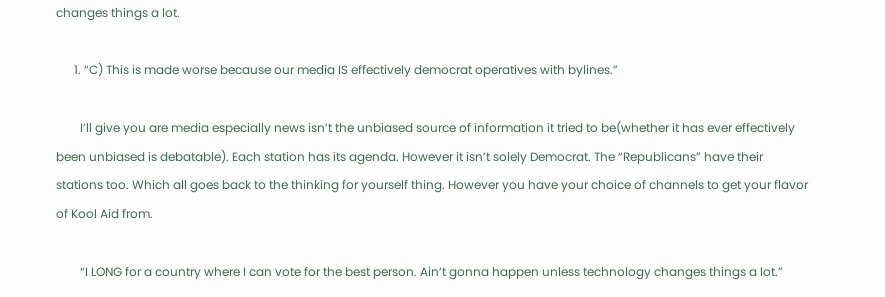changes things a lot.

      1. “C) This is made worse because our media IS effectively democrat operatives with bylines.”

        I’ll give you are media especially news isn’t the unbiased source of information it tried to be(whether it has ever effectively been unbiased is debatable). Each station has its agenda. However it isn’t solely Democrat. The “Republicans” have their stations too. Which all goes back to the thinking for yourself thing. However you have your choice of channels to get your flavor of Kool Aid from.

        “I LONG for a country where I can vote for the best person. Ain’t gonna happen unless technology changes things a lot.”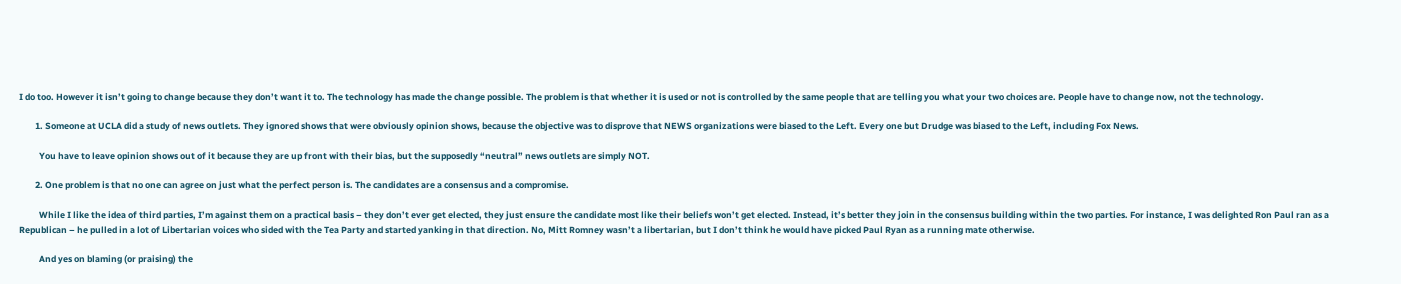I do too. However it isn’t going to change because they don’t want it to. The technology has made the change possible. The problem is that whether it is used or not is controlled by the same people that are telling you what your two choices are. People have to change now, not the technology.

        1. Someone at UCLA did a study of news outlets. They ignored shows that were obviously opinion shows, because the objective was to disprove that NEWS organizations were biased to the Left. Every one but Drudge was biased to the Left, including Fox News.

          You have to leave opinion shows out of it because they are up front with their bias, but the supposedly “neutral” news outlets are simply NOT.

        2. One problem is that no one can agree on just what the perfect person is. The candidates are a consensus and a compromise.

          While I like the idea of third parties, I’m against them on a practical basis – they don’t ever get elected, they just ensure the candidate most like their beliefs won’t get elected. Instead, it’s better they join in the consensus building within the two parties. For instance, I was delighted Ron Paul ran as a Republican – he pulled in a lot of Libertarian voices who sided with the Tea Party and started yanking in that direction. No, Mitt Romney wasn’t a libertarian, but I don’t think he would have picked Paul Ryan as a running mate otherwise.

          And yes on blaming (or praising) the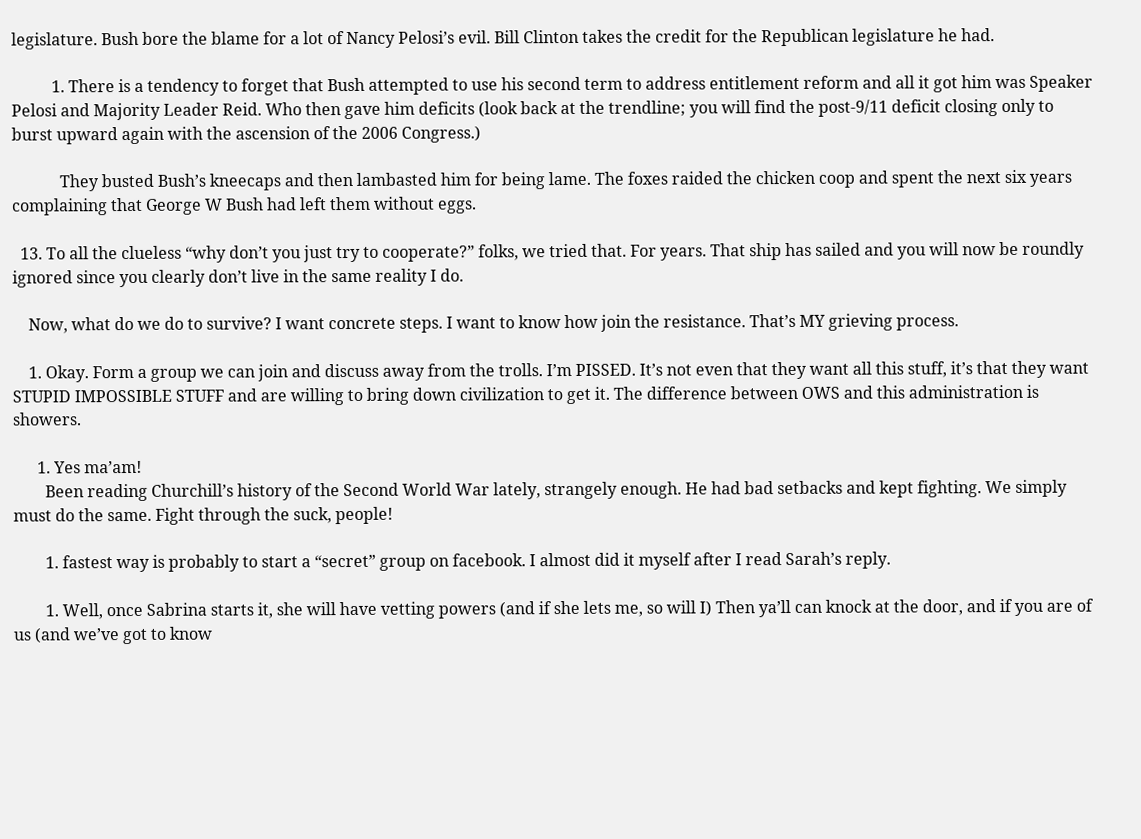legislature. Bush bore the blame for a lot of Nancy Pelosi’s evil. Bill Clinton takes the credit for the Republican legislature he had.

          1. There is a tendency to forget that Bush attempted to use his second term to address entitlement reform and all it got him was Speaker Pelosi and Majority Leader Reid. Who then gave him deficits (look back at the trendline; you will find the post-9/11 deficit closing only to burst upward again with the ascension of the 2006 Congress.)

            They busted Bush’s kneecaps and then lambasted him for being lame. The foxes raided the chicken coop and spent the next six years complaining that George W Bush had left them without eggs.

  13. To all the clueless “why don’t you just try to cooperate?” folks, we tried that. For years. That ship has sailed and you will now be roundly ignored since you clearly don’t live in the same reality I do.

    Now, what do we do to survive? I want concrete steps. I want to know how join the resistance. That’s MY grieving process.

    1. Okay. Form a group we can join and discuss away from the trolls. I’m PISSED. It’s not even that they want all this stuff, it’s that they want STUPID IMPOSSIBLE STUFF and are willing to bring down civilization to get it. The difference between OWS and this administration is showers.

      1. Yes ma’am!
        Been reading Churchill’s history of the Second World War lately, strangely enough. He had bad setbacks and kept fighting. We simply must do the same. Fight through the suck, people!

        1. fastest way is probably to start a “secret” group on facebook. I almost did it myself after I read Sarah’s reply.

        1. Well, once Sabrina starts it, she will have vetting powers (and if she lets me, so will I) Then ya’ll can knock at the door, and if you are of us (and we’ve got to know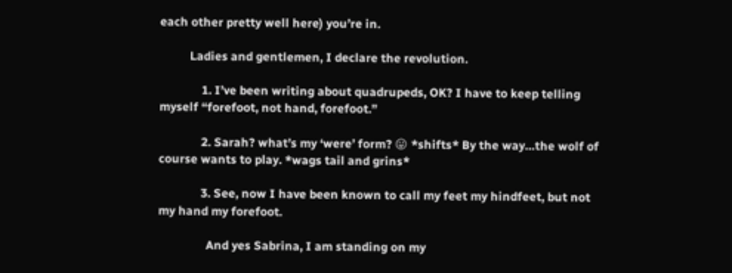each other pretty well here) you’re in.

          Ladies and gentlemen, I declare the revolution.

              1. I’ve been writing about quadrupeds, OK? I have to keep telling myself “forefoot, not hand, forefoot.”

              2. Sarah? what’s my ‘were’ form? 😛 *shifts* By the way…the wolf of course wants to play. *wags tail and grins*

              3. See, now I have been known to call my feet my hindfeet, but not my hand my forefoot.

                And yes Sabrina, I am standing on my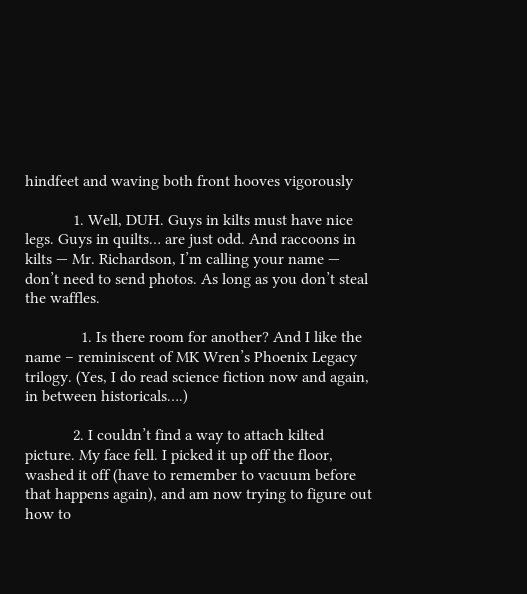hindfeet and waving both front hooves vigorously

            1. Well, DUH. Guys in kilts must have nice legs. Guys in quilts… are just odd. And raccoons in kilts — Mr. Richardson, I’m calling your name — don’t need to send photos. As long as you don’t steal the waffles.

              1. Is there room for another? And I like the name – reminiscent of MK Wren’s Phoenix Legacy trilogy. (Yes, I do read science fiction now and again, in between historicals….)

            2. I couldn’t find a way to attach kilted picture. My face fell. I picked it up off the floor, washed it off (have to remember to vacuum before that happens again), and am now trying to figure out how to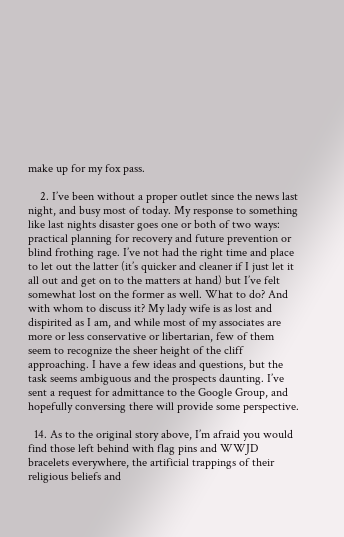make up for my fox pass.

    2. I’ve been without a proper outlet since the news last night, and busy most of today. My response to something like last nights disaster goes one or both of two ways: practical planning for recovery and future prevention or blind frothing rage. I’ve not had the right time and place to let out the latter (it’s quicker and cleaner if I just let it all out and get on to the matters at hand) but I’ve felt somewhat lost on the former as well. What to do? And with whom to discuss it? My lady wife is as lost and dispirited as I am, and while most of my associates are more or less conservative or libertarian, few of them seem to recognize the sheer height of the cliff approaching. I have a few ideas and questions, but the task seems ambiguous and the prospects daunting. I’ve sent a request for admittance to the Google Group, and hopefully conversing there will provide some perspective.

  14. As to the original story above, I’m afraid you would find those left behind with flag pins and WWJD bracelets everywhere, the artificial trappings of their religious beliefs and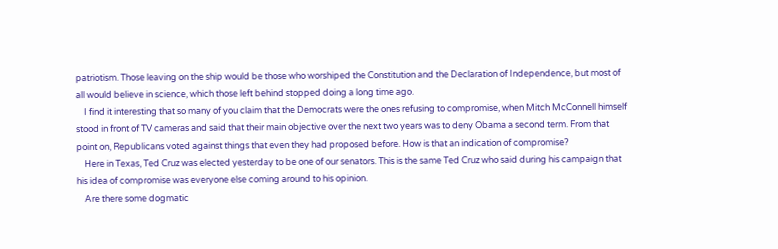patriotism. Those leaving on the ship would be those who worshiped the Constitution and the Declaration of Independence, but most of all would believe in science, which those left behind stopped doing a long time ago.
    I find it interesting that so many of you claim that the Democrats were the ones refusing to compromise, when Mitch McConnell himself stood in front of TV cameras and said that their main objective over the next two years was to deny Obama a second term. From that point on, Republicans voted against things that even they had proposed before. How is that an indication of compromise?
    Here in Texas, Ted Cruz was elected yesterday to be one of our senators. This is the same Ted Cruz who said during his campaign that his idea of compromise was everyone else coming around to his opinion.
    Are there some dogmatic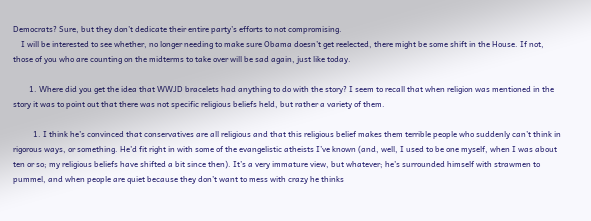Democrats? Sure, but they don’t dedicate their entire party’s efforts to not compromising.
    I will be interested to see whether, no longer needing to make sure Obama doesn’t get reelected, there might be some shift in the House. If not, those of you who are counting on the midterms to take over will be sad again, just like today.

        1. Where did you get the idea that WWJD bracelets had anything to do with the story? I seem to recall that when religion was mentioned in the story it was to point out that there was not specific religious beliefs held, but rather a variety of them.

          1. I think he’s convinced that conservatives are all religious and that this religious belief makes them terrible people who suddenly can’t think in rigorous ways, or something. He’d fit right in with some of the evangelistic atheists I’ve known (and, well, I used to be one myself, when I was about ten or so; my religious beliefs have shifted a bit since then). It’s a very immature view, but whatever; he’s surrounded himself with strawmen to pummel, and when people are quiet because they don’t want to mess with crazy he thinks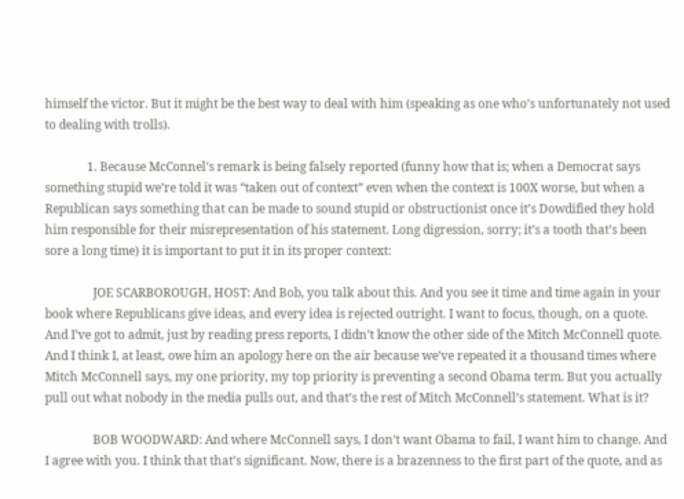himself the victor. But it might be the best way to deal with him (speaking as one who’s unfortunately not used to dealing with trolls).

              1. Because McConnel’s remark is being falsely reported (funny how that is; when a Democrat says something stupid we’re told it was “taken out of context” even when the context is 100X worse, but when a Republican says something that can be made to sound stupid or obstructionist once it’s Dowdified they hold him responsible for their misrepresentation of his statement. Long digression, sorry; it’s a tooth that’s been sore a long time) it is important to put it in its proper context:

                JOE SCARBOROUGH, HOST: And Bob, you talk about this. And you see it time and time again in your book where Republicans give ideas, and every idea is rejected outright. I want to focus, though, on a quote. And I’ve got to admit, just by reading press reports, I didn’t know the other side of the Mitch McConnell quote. And I think I, at least, owe him an apology here on the air because we’ve repeated it a thousand times where Mitch McConnell says, my one priority, my top priority is preventing a second Obama term. But you actually pull out what nobody in the media pulls out, and that’s the rest of Mitch McConnell’s statement. What is it?

                BOB WOODWARD: And where McConnell says, I don’t want Obama to fail, I want him to change. And I agree with you. I think that that’s significant. Now, there is a brazenness to the first part of the quote, and as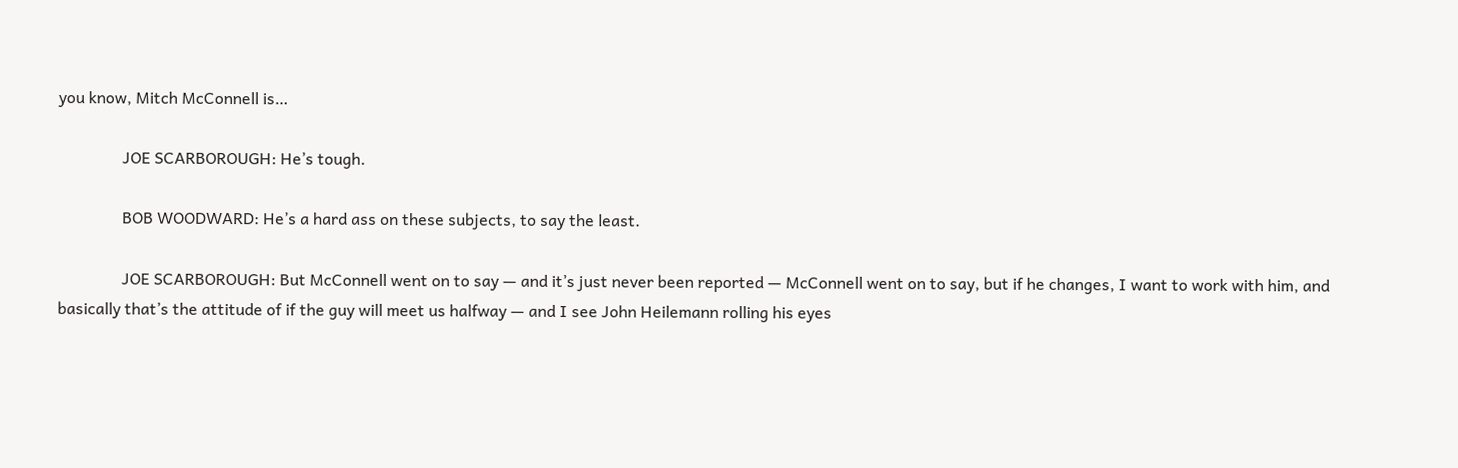you know, Mitch McConnell is…

                JOE SCARBOROUGH: He’s tough.

                BOB WOODWARD: He’s a hard ass on these subjects, to say the least.

                JOE SCARBOROUGH: But McConnell went on to say — and it’s just never been reported — McConnell went on to say, but if he changes, I want to work with him, and basically that’s the attitude of if the guy will meet us halfway — and I see John Heilemann rolling his eyes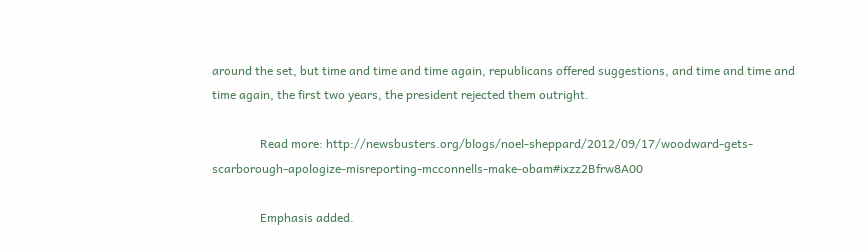around the set, but time and time and time again, republicans offered suggestions, and time and time and time again, the first two years, the president rejected them outright.

                Read more: http://newsbusters.org/blogs/noel-sheppard/2012/09/17/woodward-gets-scarborough-apologize-misreporting-mcconnells-make-obam#ixzz2Bfrw8A00

                Emphasis added.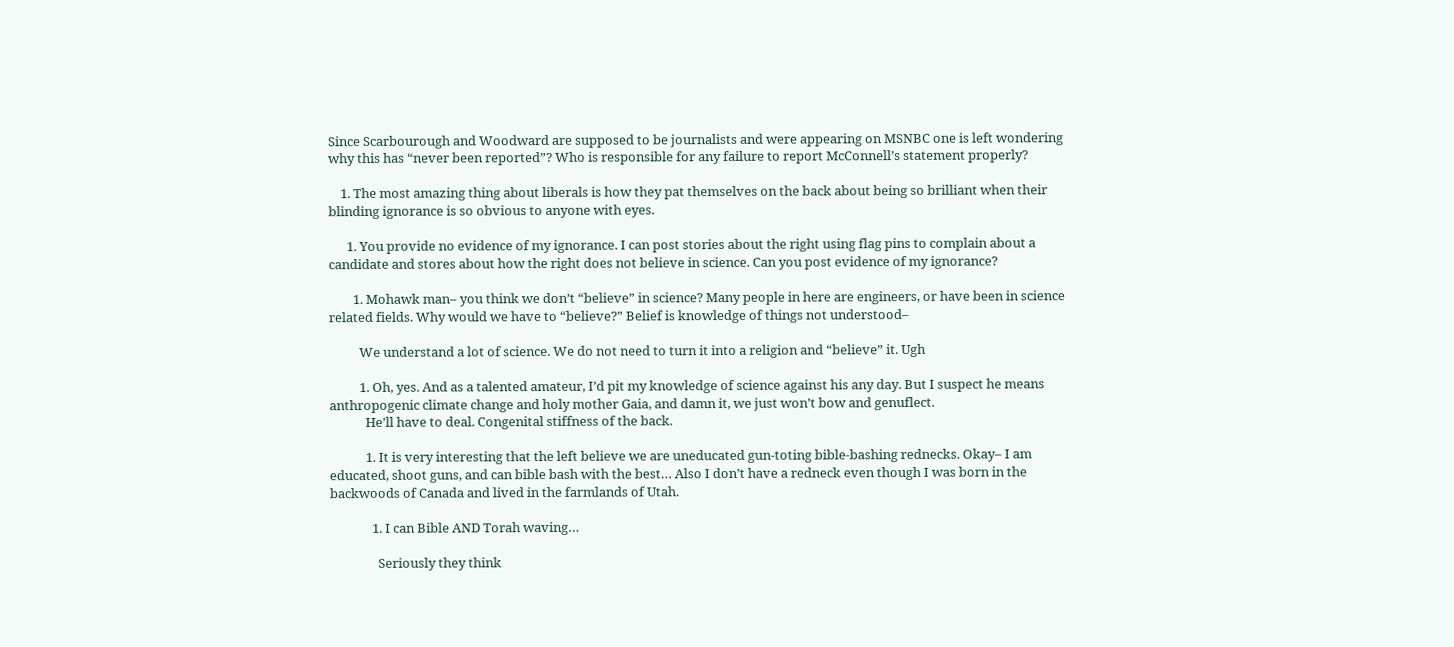Since Scarbourough and Woodward are supposed to be journalists and were appearing on MSNBC one is left wondering why this has “never been reported”? Who is responsible for any failure to report McConnell’s statement properly?

    1. The most amazing thing about liberals is how they pat themselves on the back about being so brilliant when their blinding ignorance is so obvious to anyone with eyes.

      1. You provide no evidence of my ignorance. I can post stories about the right using flag pins to complain about a candidate and stores about how the right does not believe in science. Can you post evidence of my ignorance?

        1. Mohawk man– you think we don’t “believe” in science? Many people in here are engineers, or have been in science related fields. Why would we have to “believe?” Belief is knowledge of things not understood–

          We understand a lot of science. We do not need to turn it into a religion and “believe” it. Ugh

          1. Oh, yes. And as a talented amateur, I’d pit my knowledge of science against his any day. But I suspect he means anthropogenic climate change and holy mother Gaia, and damn it, we just won’t bow and genuflect.
            He’ll have to deal. Congenital stiffness of the back.

            1. It is very interesting that the left believe we are uneducated gun-toting bible-bashing rednecks. Okay– I am educated, shoot guns, and can bible bash with the best… Also I don’t have a redneck even though I was born in the backwoods of Canada and lived in the farmlands of Utah.

              1. I can Bible AND Torah waving…

                Seriously they think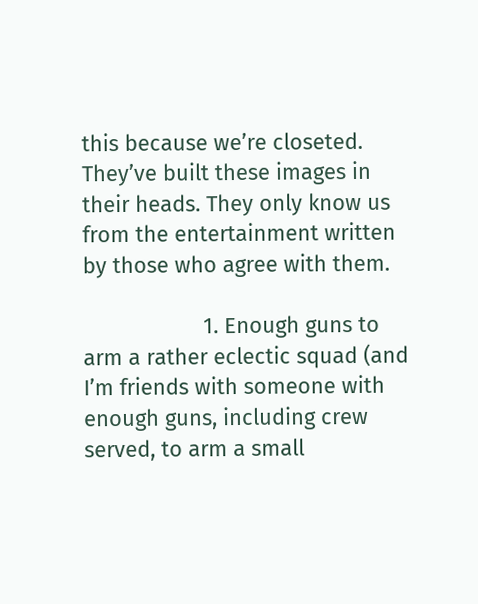this because we’re closeted. They’ve built these images in their heads. They only know us from the entertainment written by those who agree with them.

                    1. Enough guns to arm a rather eclectic squad (and I’m friends with someone with enough guns, including crew served, to arm a small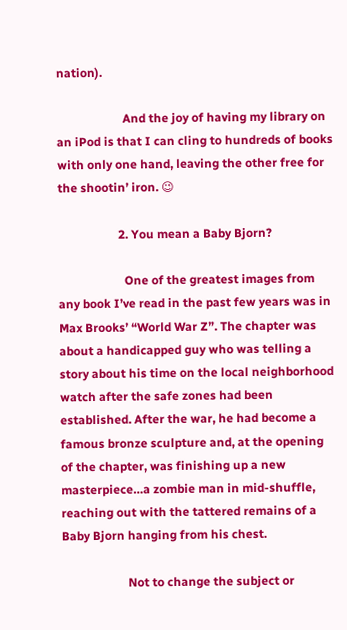nation).

                      And the joy of having my library on an iPod is that I can cling to hundreds of books with only one hand, leaving the other free for the shootin’ iron. 😉

                    2. You mean a Baby Bjorn?

                      One of the greatest images from any book I’ve read in the past few years was in Max Brooks’ “World War Z”. The chapter was about a handicapped guy who was telling a story about his time on the local neighborhood watch after the safe zones had been established. After the war, he had become a famous bronze sculpture and, at the opening of the chapter, was finishing up a new masterpiece…a zombie man in mid-shuffle, reaching out with the tattered remains of a Baby Bjorn hanging from his chest.

                      Not to change the subject or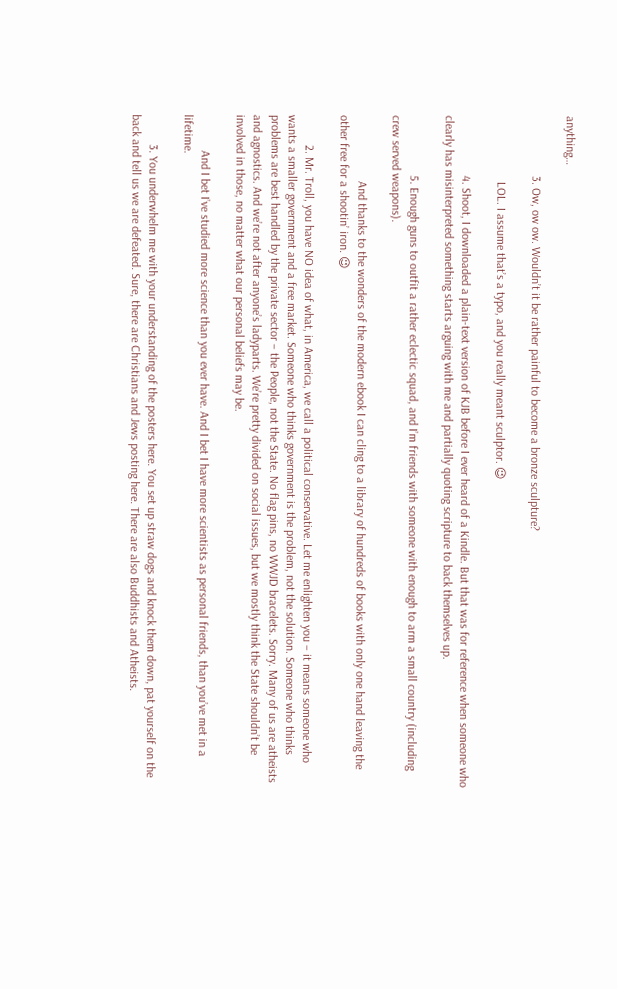anything…

                    3. Ow, ow ow. Wouldn’t it be rather painful to become a bronze sculpture?

                      LOL. I assume that’s a typo, and you really meant sculptor. 😉

                    4. Shoot, I downloaded a plain-text version of KJB before I ever heard of a Kindle. But that was for reference when someone who clearly has misinterpreted something starts arguing with me and partially quoting scripture to back themselves up.

                    5. Enough guns to outfit a rather eclectic squad, and I’m friends with someone with enough to arm a small country (including crew served weapons).

                      And thanks to the wonders of the modern ebook I can cling to a library of hundreds of books with only one hand leaving the other free for a shootin’ iron. 😉

          2. Mr. Troll, you have NO idea of what, in America, we call a political conservative. Let me enlighten you – it means someone who wants a smaller government and a free market. Someone who thinks government is the problem, not the solution. Someone who thinks problems are best handled by the private sector – the People, not the State. No flag pins, no WWJD bracelets. Sorry. Many of us are atheists and agnostics. And we’re not after anyone’s ladyparts. We’re pretty divided on social issues, but we mostly think the State shouldn’t be involved in those, no matter what our personal beliefs may be.

            And I bet I’ve studied more science than you ever have. And I bet I have more scientists as personal friends, than you’ve met in a lifetime.

          3. You underwhelm me with your understanding of the posters here. You set up straw dogs and knock them down, pat yourself on the back and tell us we are defeated. Sure, there are Christians and Jews posting here. There are also Buddhists and Atheists.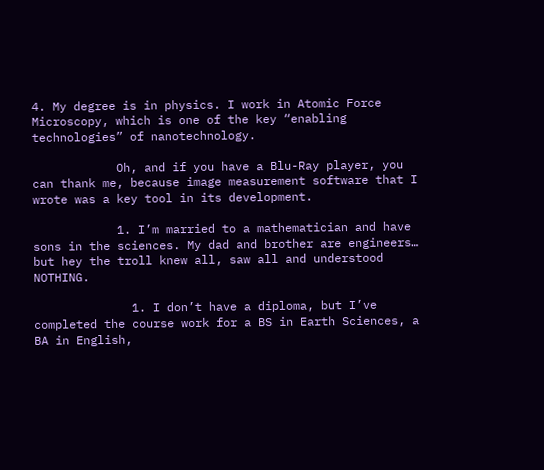4. My degree is in physics. I work in Atomic Force Microscopy, which is one of the key “enabling technologies” of nanotechnology.

            Oh, and if you have a Blu-Ray player, you can thank me, because image measurement software that I wrote was a key tool in its development.

            1. I’m married to a mathematician and have sons in the sciences. My dad and brother are engineers… but hey the troll knew all, saw all and understood NOTHING.

              1. I don’t have a diploma, but I’ve completed the course work for a BS in Earth Sciences, a BA in English,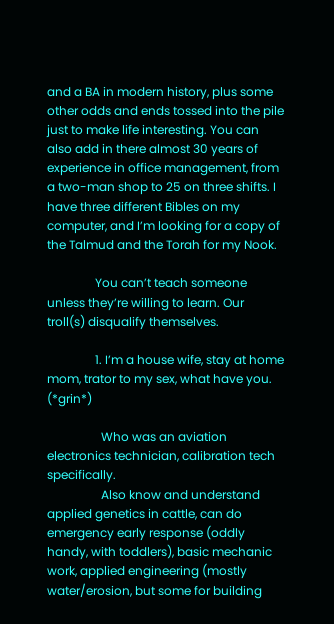and a BA in modern history, plus some other odds and ends tossed into the pile just to make life interesting. You can also add in there almost 30 years of experience in office management, from a two-man shop to 25 on three shifts. I have three different Bibles on my computer, and I’m looking for a copy of the Talmud and the Torah for my Nook.

                You can’t teach someone unless they’re willing to learn. Our troll(s) disqualify themselves.

                1. I’m a house wife, stay at home mom, trator to my sex, what have you. (*grin*)

                  Who was an aviation electronics technician, calibration tech specifically.
                  Also know and understand applied genetics in cattle, can do emergency early response (oddly handy, with toddlers), basic mechanic work, applied engineering (mostly water/erosion, but some for building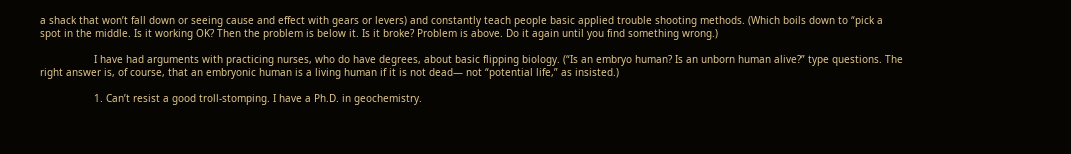a shack that won’t fall down or seeing cause and effect with gears or levers) and constantly teach people basic applied trouble shooting methods. (Which boils down to “pick a spot in the middle. Is it working OK? Then the problem is below it. Is it broke? Problem is above. Do it again until you find something wrong.)

                  I have had arguments with practicing nurses, who do have degrees, about basic flipping biology. (“Is an embryo human? Is an unborn human alive?” type questions. The right answer is, of course, that an embryonic human is a living human if it is not dead— not “potential life,” as insisted.)

                  1. Can’t resist a good troll-stomping. I have a Ph.D. in geochemistry.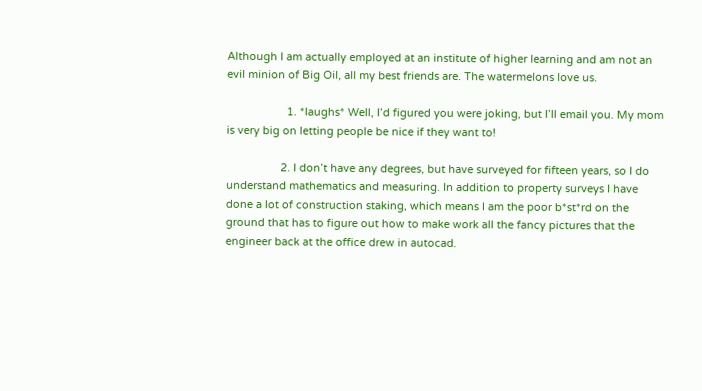Although I am actually employed at an institute of higher learning and am not an evil minion of Big Oil, all my best friends are. The watermelons love us.

                    1. *laughs* Well, I’d figured you were joking, but I’ll email you. My mom is very big on letting people be nice if they want to!

                  2. I don’t have any degrees, but have surveyed for fifteen years, so I do understand mathematics and measuring. In addition to property surveys I have done a lot of construction staking, which means I am the poor b*st*rd on the ground that has to figure out how to make work all the fancy pictures that the engineer back at the office drew in autocad.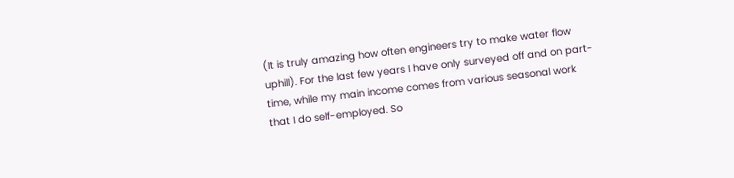(It is truly amazing how often engineers try to make water flow uphill). For the last few years I have only surveyed off and on part-time, while my main income comes from various seasonal work that I do self-employed. So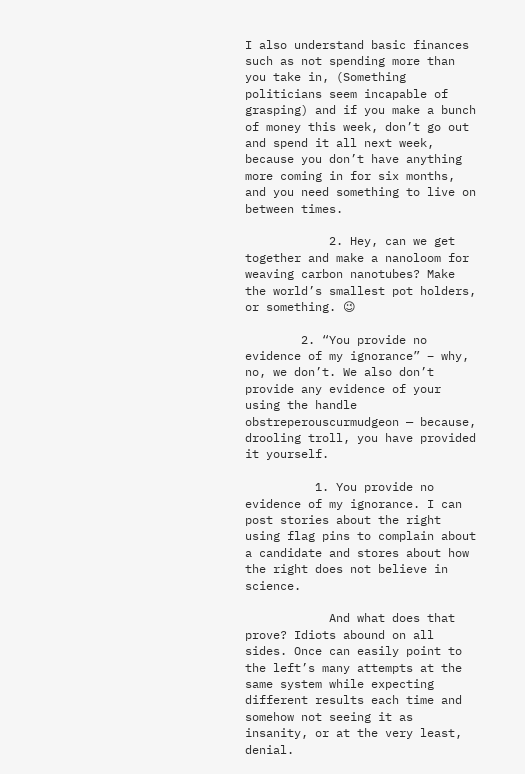I also understand basic finances such as not spending more than you take in, (Something politicians seem incapable of grasping) and if you make a bunch of money this week, don’t go out and spend it all next week, because you don’t have anything more coming in for six months, and you need something to live on between times.

            2. Hey, can we get together and make a nanoloom for weaving carbon nanotubes? Make the world’s smallest pot holders, or something. 😉

        2. “You provide no evidence of my ignorance” – why, no, we don’t. We also don’t provide any evidence of your using the handle obstreperouscurmudgeon — because, drooling troll, you have provided it yourself.

          1. You provide no evidence of my ignorance. I can post stories about the right using flag pins to complain about a candidate and stores about how the right does not believe in science.

            And what does that prove? Idiots abound on all sides. Once can easily point to the left’s many attempts at the same system while expecting different results each time and somehow not seeing it as insanity, or at the very least, denial.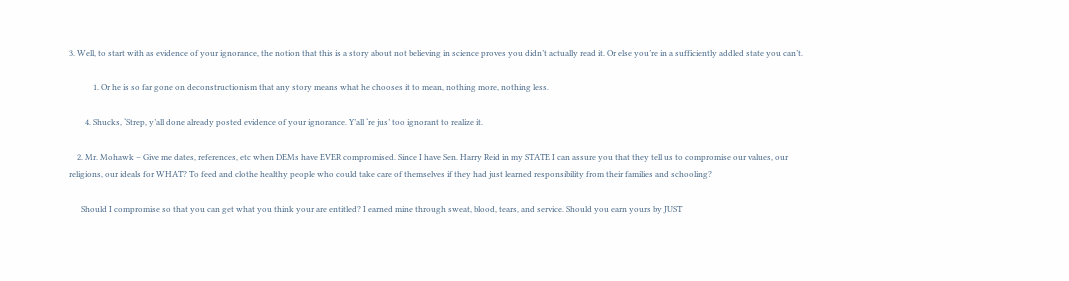3. Well, to start with as evidence of your ignorance, the notion that this is a story about not believing in science proves you didn’t actually read it. Or else you’re in a sufficiently addled state you can’t.

            1. Or he is so far gone on deconstructionism that any story means what he chooses it to mean, nothing more, nothing less.

        4. Shucks, ‘Strep, y’all done already posted evidence of your ignorance. Y’all ‘re jus’ too ignorant to realize it.

    2. Mr. Mohawk – Give me dates, references, etc when DEMs have EVER compromised. Since I have Sen. Harry Reid in my STATE I can assure you that they tell us to compromise our values, our religions, our ideals for WHAT? To feed and clothe healthy people who could take care of themselves if they had just learned responsibility from their families and schooling?

      Should I compromise so that you can get what you think your are entitled? I earned mine through sweat, blood, tears, and service. Should you earn yours by JUST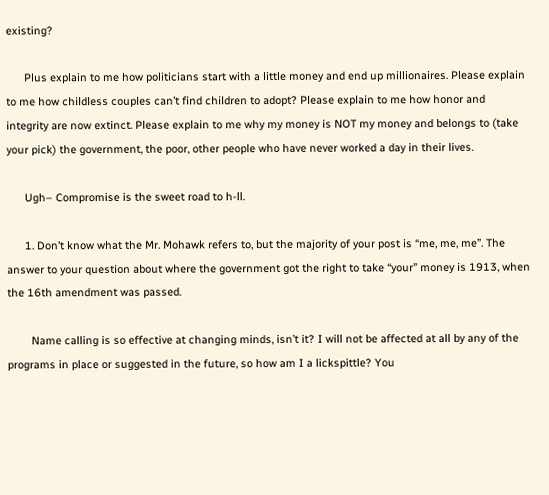existing?

      Plus explain to me how politicians start with a little money and end up millionaires. Please explain to me how childless couples can’t find children to adopt? Please explain to me how honor and integrity are now extinct. Please explain to me why my money is NOT my money and belongs to (take your pick) the government, the poor, other people who have never worked a day in their lives.

      Ugh– Compromise is the sweet road to h-ll.

      1. Don’t know what the Mr. Mohawk refers to, but the majority of your post is “me, me, me”. The answer to your question about where the government got the right to take “your” money is 1913, when the 16th amendment was passed.

        Name calling is so effective at changing minds, isn’t it? I will not be affected at all by any of the programs in place or suggested in the future, so how am I a lickspittle? You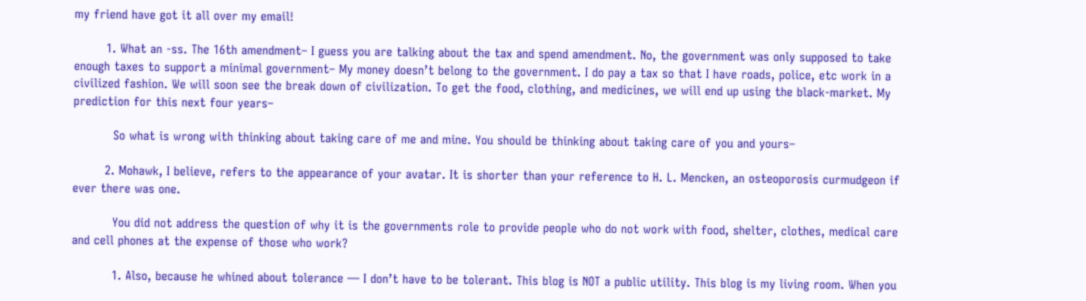my friend have got it all over my email!

        1. What an -ss. The 16th amendment– I guess you are talking about the tax and spend amendment. No, the government was only supposed to take enough taxes to support a minimal government– My money doesn’t belong to the government. I do pay a tax so that I have roads, police, etc work in a civilized fashion. We will soon see the break down of civilization. To get the food, clothing, and medicines, we will end up using the black-market. My prediction for this next four years–

          So what is wrong with thinking about taking care of me and mine. You should be thinking about taking care of you and yours–

        2. Mohawk, I believe, refers to the appearance of your avatar. It is shorter than your reference to H. L. Mencken, an osteoporosis curmudgeon if ever there was one.

          You did not address the question of why it is the governments role to provide people who do not work with food, shelter, clothes, medical care and cell phones at the expense of those who work?

          1. Also, because he whined about tolerance — I don’t have to be tolerant. This blog is NOT a public utility. This blog is my living room. When you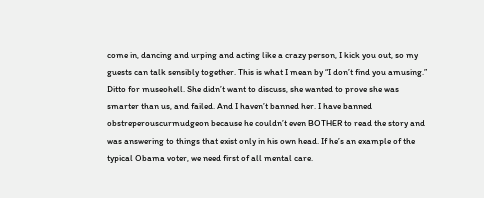come in, dancing and urping and acting like a crazy person, I kick you out, so my guests can talk sensibly together. This is what I mean by “I don’t find you amusing.” Ditto for museohell. She didn’t want to discuss, she wanted to prove she was smarter than us, and failed. And I haven’t banned her. I have banned obstreperouscurmudgeon because he couldn’t even BOTHER to read the story and was answering to things that exist only in his own head. If he’s an example of the typical Obama voter, we need first of all mental care.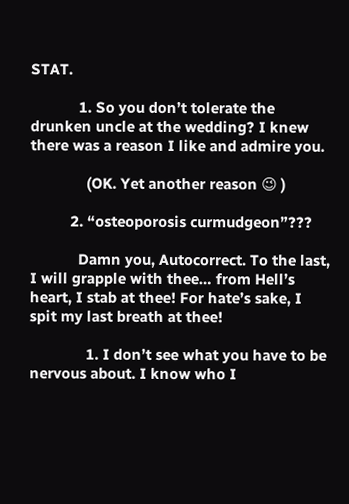STAT.

            1. So you don’t tolerate the drunken uncle at the wedding? I knew there was a reason I like and admire you.

              (OK. Yet another reason 😉 )

          2. “osteoporosis curmudgeon”???

            Damn you, Autocorrect. To the last, I will grapple with thee… from Hell’s heart, I stab at thee! For hate’s sake, I spit my last breath at thee!

              1. I don’t see what you have to be nervous about. I know who I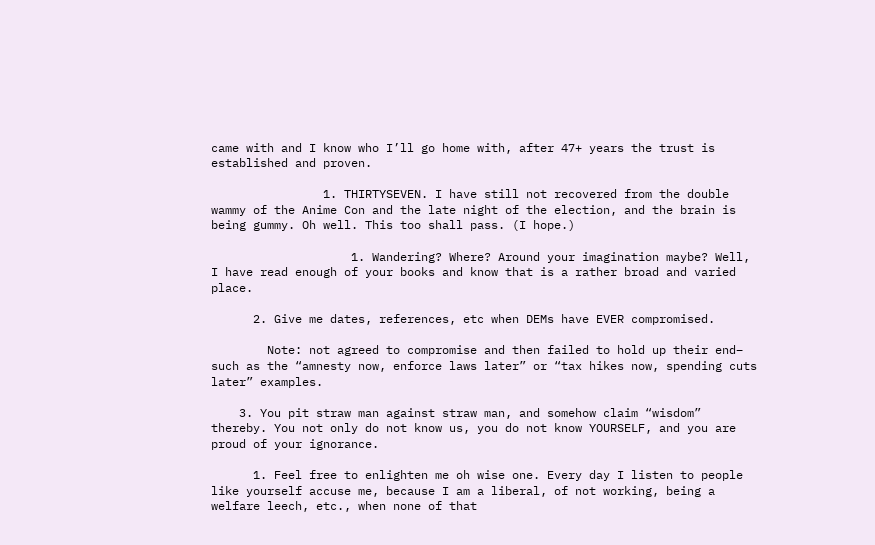came with and I know who I’ll go home with, after 47+ years the trust is established and proven.

                1. THIRTYSEVEN. I have still not recovered from the double wammy of the Anime Con and the late night of the election, and the brain is being gummy. Oh well. This too shall pass. (I hope.)

                    1. Wandering? Where? Around your imagination maybe? Well, I have read enough of your books and know that is a rather broad and varied place.

      2. Give me dates, references, etc when DEMs have EVER compromised.

        Note: not agreed to compromise and then failed to hold up their end– such as the “amnesty now, enforce laws later” or “tax hikes now, spending cuts later” examples.

    3. You pit straw man against straw man, and somehow claim “wisdom” thereby. You not only do not know us, you do not know YOURSELF, and you are proud of your ignorance.

      1. Feel free to enlighten me oh wise one. Every day I listen to people like yourself accuse me, because I am a liberal, of not working, being a welfare leech, etc., when none of that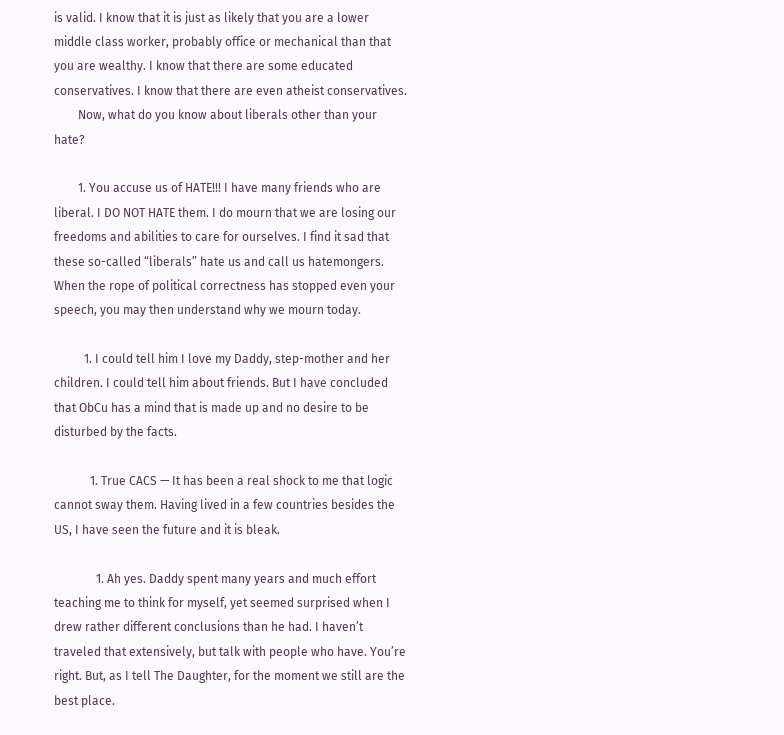is valid. I know that it is just as likely that you are a lower middle class worker, probably office or mechanical than that you are wealthy. I know that there are some educated conservatives. I know that there are even atheist conservatives.
        Now, what do you know about liberals other than your hate?

        1. You accuse us of HATE!!! I have many friends who are liberal. I DO NOT HATE them. I do mourn that we are losing our freedoms and abilities to care for ourselves. I find it sad that these so-called “liberals” hate us and call us hatemongers. When the rope of political correctness has stopped even your speech, you may then understand why we mourn today.

          1. I could tell him I love my Daddy, step-mother and her children. I could tell him about friends. But I have concluded that ObCu has a mind that is made up and no desire to be disturbed by the facts.

            1. True CACS — It has been a real shock to me that logic cannot sway them. Having lived in a few countries besides the US, I have seen the future and it is bleak.

              1. Ah yes. Daddy spent many years and much effort teaching me to think for myself, yet seemed surprised when I drew rather different conclusions than he had. I haven’t traveled that extensively, but talk with people who have. You’re right. But, as I tell The Daughter, for the moment we still are the best place.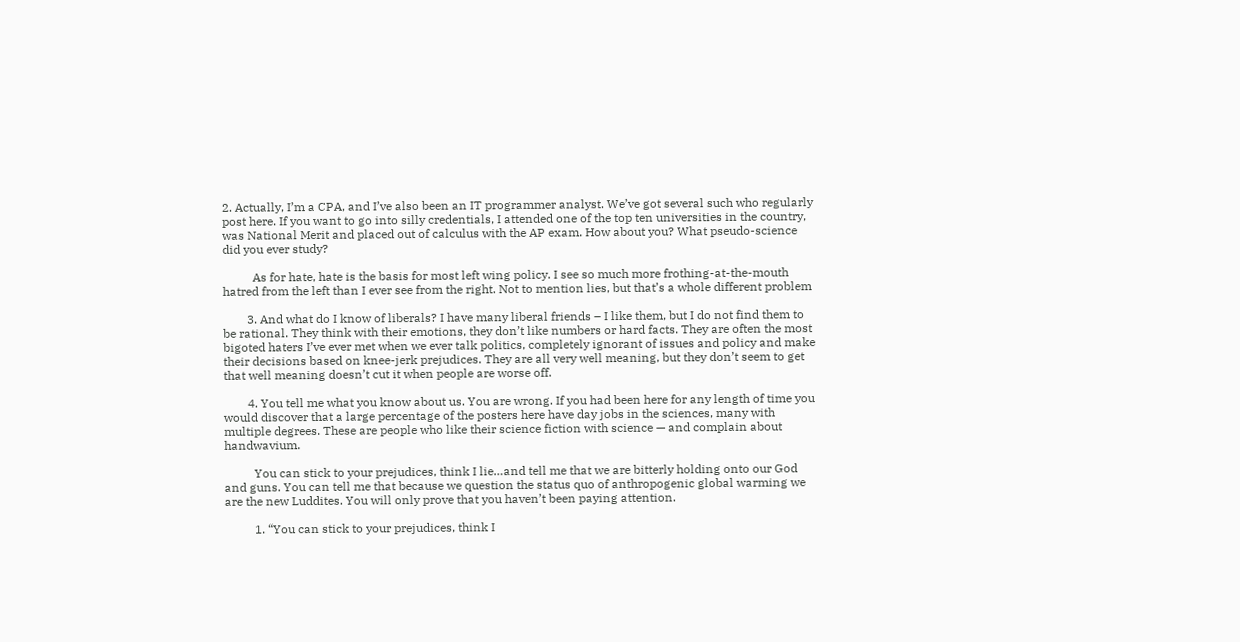2. Actually, I’m a CPA, and I’ve also been an IT programmer analyst. We’ve got several such who regularly post here. If you want to go into silly credentials, I attended one of the top ten universities in the country, was National Merit and placed out of calculus with the AP exam. How about you? What pseudo-science did you ever study?

          As for hate, hate is the basis for most left wing policy. I see so much more frothing-at-the-mouth hatred from the left than I ever see from the right. Not to mention lies, but that’s a whole different problem

        3. And what do I know of liberals? I have many liberal friends – I like them, but I do not find them to be rational. They think with their emotions, they don’t like numbers or hard facts. They are often the most bigoted haters I’ve ever met when we ever talk politics, completely ignorant of issues and policy and make their decisions based on knee-jerk prejudices. They are all very well meaning, but they don’t seem to get that well meaning doesn’t cut it when people are worse off.

        4. You tell me what you know about us. You are wrong. If you had been here for any length of time you would discover that a large percentage of the posters here have day jobs in the sciences, many with multiple degrees. These are people who like their science fiction with science — and complain about handwavium.

          You can stick to your prejudices, think I lie…and tell me that we are bitterly holding onto our God and guns. You can tell me that because we question the status quo of anthropogenic global warming we are the new Luddites. You will only prove that you haven’t been paying attention.

          1. “You can stick to your prejudices, think I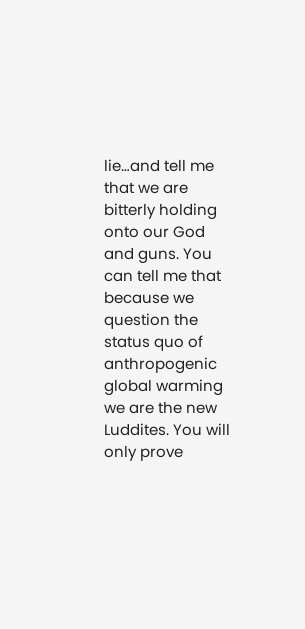lie…and tell me that we are bitterly holding onto our God and guns. You can tell me that because we question the status quo of anthropogenic global warming we are the new Luddites. You will only prove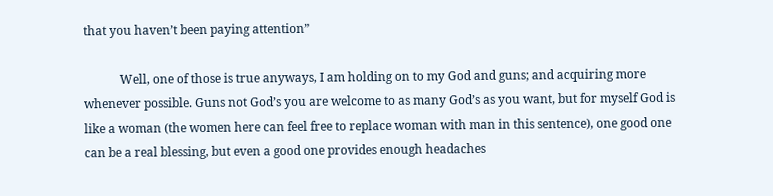that you haven’t been paying attention”

            Well, one of those is true anyways, I am holding on to my God and guns; and acquiring more whenever possible. Guns not God’s you are welcome to as many God’s as you want, but for myself God is like a woman (the women here can feel free to replace woman with man in this sentence), one good one can be a real blessing, but even a good one provides enough headaches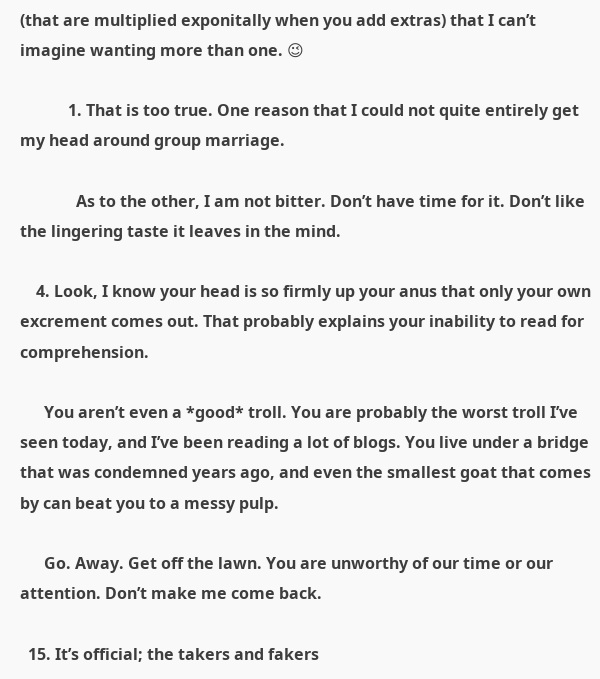(that are multiplied exponitally when you add extras) that I can’t imagine wanting more than one. 😉

            1. That is too true. One reason that I could not quite entirely get my head around group marriage.

              As to the other, I am not bitter. Don’t have time for it. Don’t like the lingering taste it leaves in the mind.

    4. Look, I know your head is so firmly up your anus that only your own excrement comes out. That probably explains your inability to read for comprehension.

      You aren’t even a *good* troll. You are probably the worst troll I’ve seen today, and I’ve been reading a lot of blogs. You live under a bridge that was condemned years ago, and even the smallest goat that comes by can beat you to a messy pulp.

      Go. Away. Get off the lawn. You are unworthy of our time or our attention. Don’t make me come back.

  15. It’s official; the takers and fakers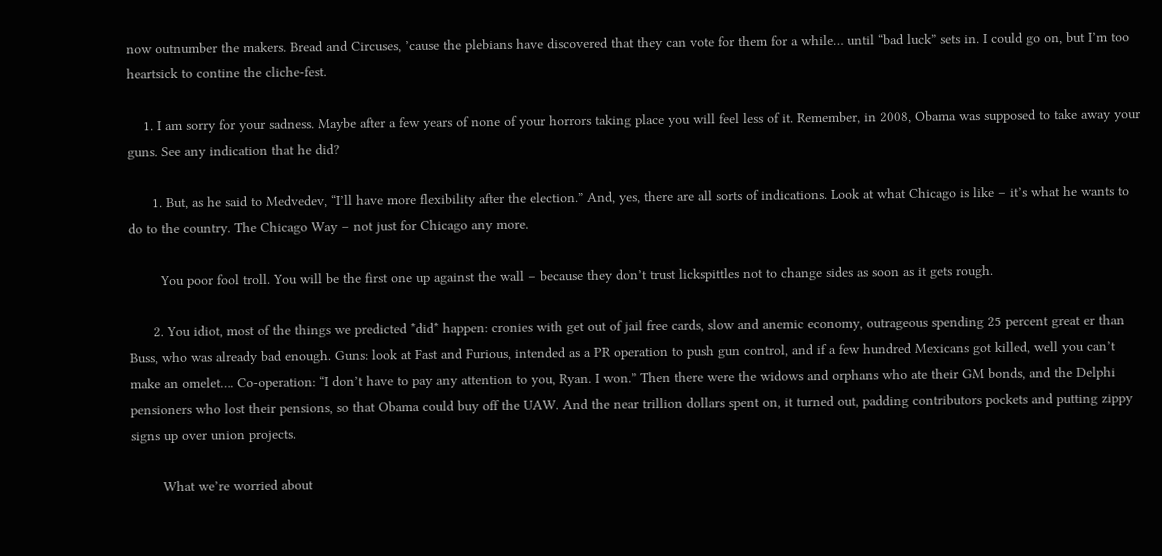now outnumber the makers. Bread and Circuses, ’cause the plebians have discovered that they can vote for them for a while… until “bad luck” sets in. I could go on, but I’m too heartsick to contine the cliche-fest.

    1. I am sorry for your sadness. Maybe after a few years of none of your horrors taking place you will feel less of it. Remember, in 2008, Obama was supposed to take away your guns. See any indication that he did?

      1. But, as he said to Medvedev, “I’ll have more flexibility after the election.” And, yes, there are all sorts of indications. Look at what Chicago is like – it’s what he wants to do to the country. The Chicago Way – not just for Chicago any more.

        You poor fool troll. You will be the first one up against the wall – because they don’t trust lickspittles not to change sides as soon as it gets rough.

      2. You idiot, most of the things we predicted *did* happen: cronies with get out of jail free cards, slow and anemic economy, outrageous spending 25 percent great er than Buss, who was already bad enough. Guns: look at Fast and Furious, intended as a PR operation to push gun control, and if a few hundred Mexicans got killed, well you can’t make an omelet…. Co-operation: “I don’t have to pay any attention to you, Ryan. I won.” Then there were the widows and orphans who ate their GM bonds, and the Delphi pensioners who lost their pensions, so that Obama could buy off the UAW. And the near trillion dollars spent on, it turned out, padding contributors pockets and putting zippy signs up over union projects.

        What we’re worried about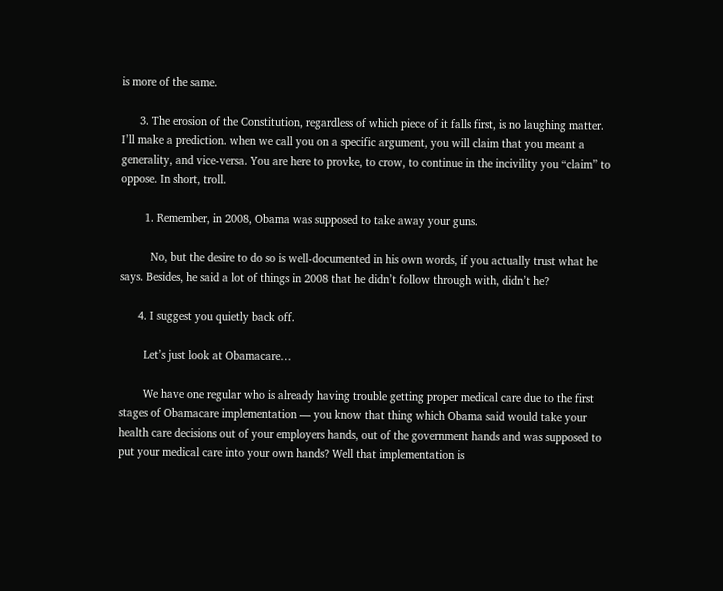is more of the same.

      3. The erosion of the Constitution, regardless of which piece of it falls first, is no laughing matter. I’ll make a prediction. when we call you on a specific argument, you will claim that you meant a generality, and vice-versa. You are here to provke, to crow, to continue in the incivility you “claim” to oppose. In short, troll.

        1. Remember, in 2008, Obama was supposed to take away your guns.

          No, but the desire to do so is well-documented in his own words, if you actually trust what he says. Besides, he said a lot of things in 2008 that he didn’t follow through with, didn’t he?

      4. I suggest you quietly back off.

        Let’s just look at Obamacare…

        We have one regular who is already having trouble getting proper medical care due to the first stages of Obamacare implementation — you know that thing which Obama said would take your health care decisions out of your employers hands, out of the government hands and was supposed to put your medical care into your own hands? Well that implementation is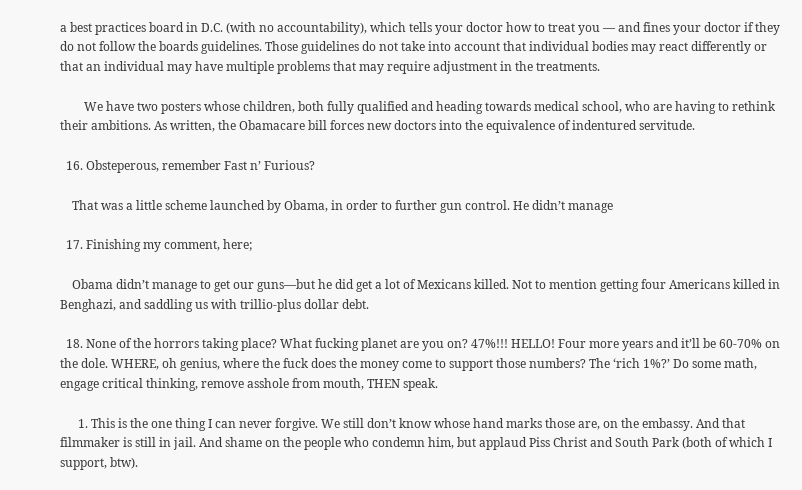a best practices board in D.C. (with no accountability), which tells your doctor how to treat you — and fines your doctor if they do not follow the boards guidelines. Those guidelines do not take into account that individual bodies may react differently or that an individual may have multiple problems that may require adjustment in the treatments.

        We have two posters whose children, both fully qualified and heading towards medical school, who are having to rethink their ambitions. As written, the Obamacare bill forces new doctors into the equivalence of indentured servitude.

  16. Obsteperous, remember Fast n’ Furious?

    That was a little scheme launched by Obama, in order to further gun control. He didn’t manage

  17. Finishing my comment, here;

    Obama didn’t manage to get our guns—but he did get a lot of Mexicans killed. Not to mention getting four Americans killed in Benghazi, and saddling us with trillio-plus dollar debt.

  18. None of the horrors taking place? What fucking planet are you on? 47%!!! HELLO! Four more years and it’ll be 60-70% on the dole. WHERE, oh genius, where the fuck does the money come to support those numbers? The ‘rich 1%?’ Do some math, engage critical thinking, remove asshole from mouth, THEN speak.

      1. This is the one thing I can never forgive. We still don’t know whose hand marks those are, on the embassy. And that filmmaker is still in jail. And shame on the people who condemn him, but applaud Piss Christ and South Park (both of which I support, btw).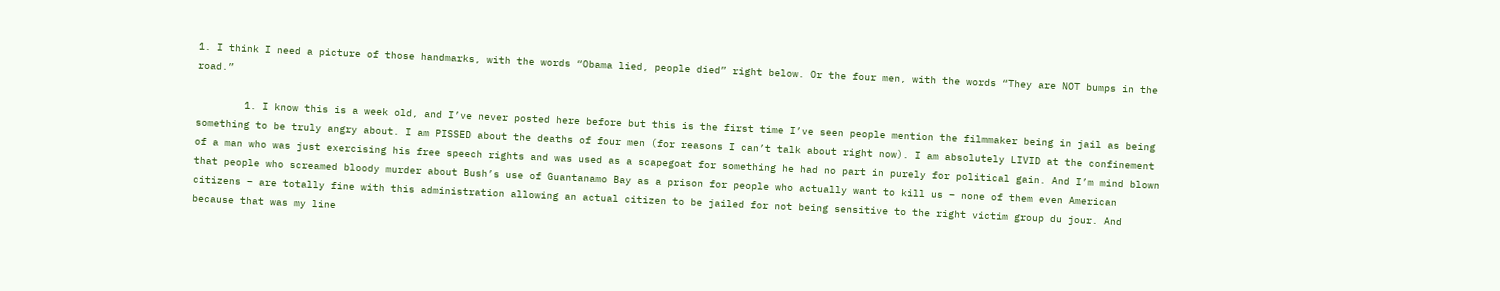1. I think I need a picture of those handmarks, with the words “Obama lied, people died” right below. Or the four men, with the words “They are NOT bumps in the road.”

        1. I know this is a week old, and I’ve never posted here before but this is the first time I’ve seen people mention the filmmaker being in jail as being something to be truly angry about. I am PISSED about the deaths of four men (for reasons I can’t talk about right now). I am absolutely LIVID at the confinement of a man who was just exercising his free speech rights and was used as a scapegoat for something he had no part in purely for political gain. And I’m mind blown that people who screamed bloody murder about Bush’s use of Guantanamo Bay as a prison for people who actually want to kill us – none of them even American citizens – are totally fine with this administration allowing an actual citizen to be jailed for not being sensitive to the right victim group du jour. And because that was my line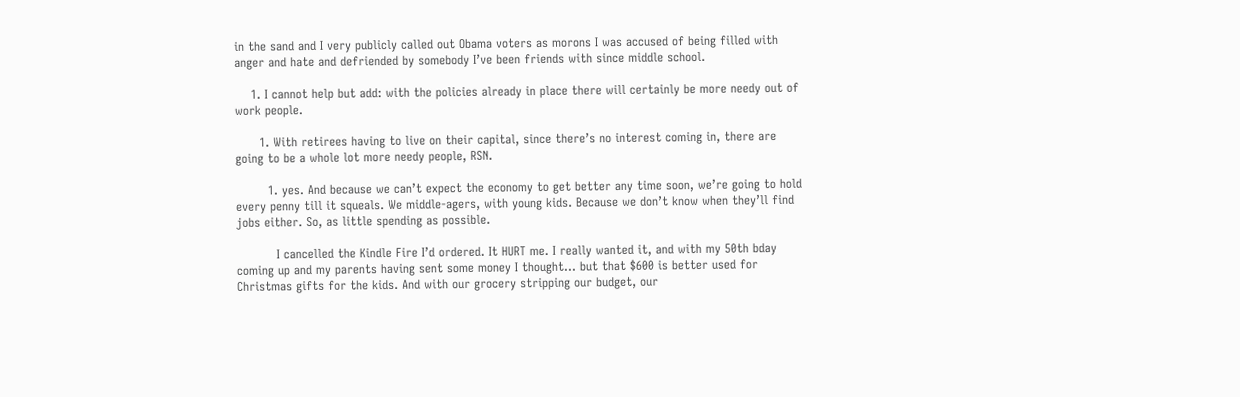in the sand and I very publicly called out Obama voters as morons I was accused of being filled with anger and hate and defriended by somebody I’ve been friends with since middle school.

    1. I cannot help but add: with the policies already in place there will certainly be more needy out of work people.

      1. With retirees having to live on their capital, since there’s no interest coming in, there are going to be a whole lot more needy people, RSN.

        1. yes. And because we can’t expect the economy to get better any time soon, we’re going to hold every penny till it squeals. We middle-agers, with young kids. Because we don’t know when they’ll find jobs either. So, as little spending as possible.

          I cancelled the Kindle Fire I’d ordered. It HURT me. I really wanted it, and with my 50th bday coming up and my parents having sent some money I thought… but that $600 is better used for Christmas gifts for the kids. And with our grocery stripping our budget, our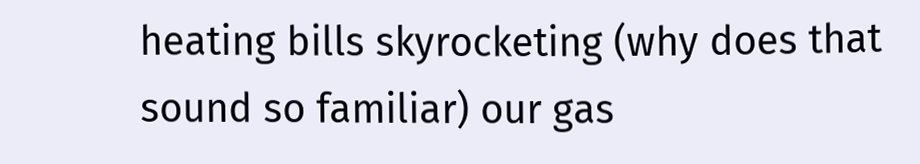heating bills skyrocketing (why does that sound so familiar) our gas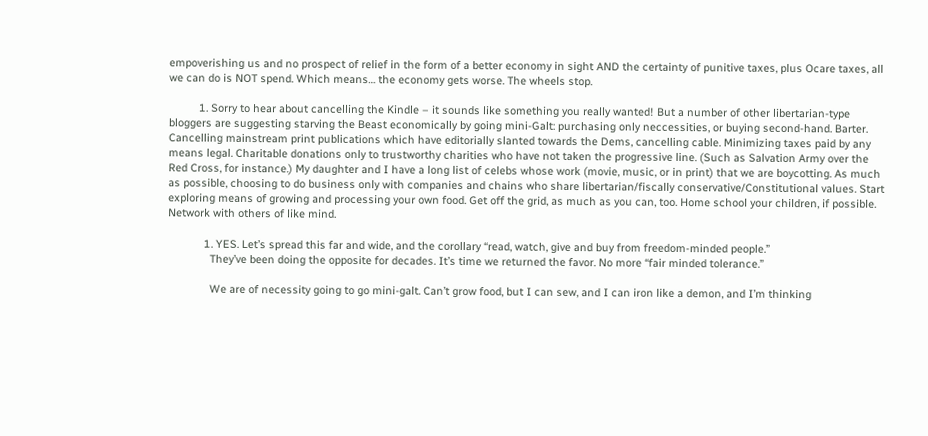empoverishing us and no prospect of relief in the form of a better economy in sight AND the certainty of punitive taxes, plus Ocare taxes, all we can do is NOT spend. Which means… the economy gets worse. The wheels stop.

          1. Sorry to hear about cancelling the Kindle – it sounds like something you really wanted! But a number of other libertarian-type bloggers are suggesting starving the Beast economically by going mini-Galt: purchasing only neccessities, or buying second-hand. Barter. Cancelling mainstream print publications which have editorially slanted towards the Dems, cancelling cable. Minimizing taxes paid by any means legal. Charitable donations only to trustworthy charities who have not taken the progressive line. (Such as Salvation Army over the Red Cross, for instance.) My daughter and I have a long list of celebs whose work (movie, music, or in print) that we are boycotting. As much as possible, choosing to do business only with companies and chains who share libertarian/fiscally conservative/Constitutional values. Start exploring means of growing and processing your own food. Get off the grid, as much as you can, too. Home school your children, if possible. Network with others of like mind.

            1. YES. Let’s spread this far and wide, and the corollary “read, watch, give and buy from freedom-minded people.”
              They’ve been doing the opposite for decades. It’s time we returned the favor. No more “fair minded tolerance.”

              We are of necessity going to go mini-galt. Can’t grow food, but I can sew, and I can iron like a demon, and I’m thinking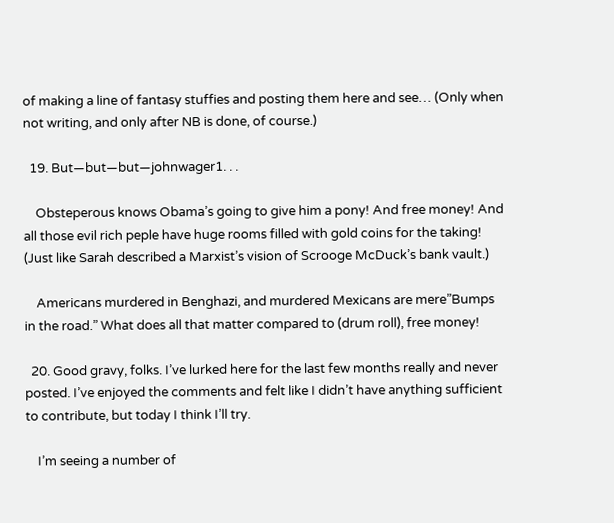of making a line of fantasy stuffies and posting them here and see… (Only when not writing, and only after NB is done, of course.)

  19. But—but—but—johnwager1. . .

    Obsteperous knows Obama’s going to give him a pony! And free money! And all those evil rich peple have huge rooms filled with gold coins for the taking! (Just like Sarah described a Marxist’s vision of Scrooge McDuck’s bank vault.)

    Americans murdered in Benghazi, and murdered Mexicans are mere”Bumps in the road.” What does all that matter compared to (drum roll), free money!

  20. Good gravy, folks. I’ve lurked here for the last few months really and never posted. I’ve enjoyed the comments and felt like I didn’t have anything sufficient to contribute, but today I think I’ll try.

    I’m seeing a number of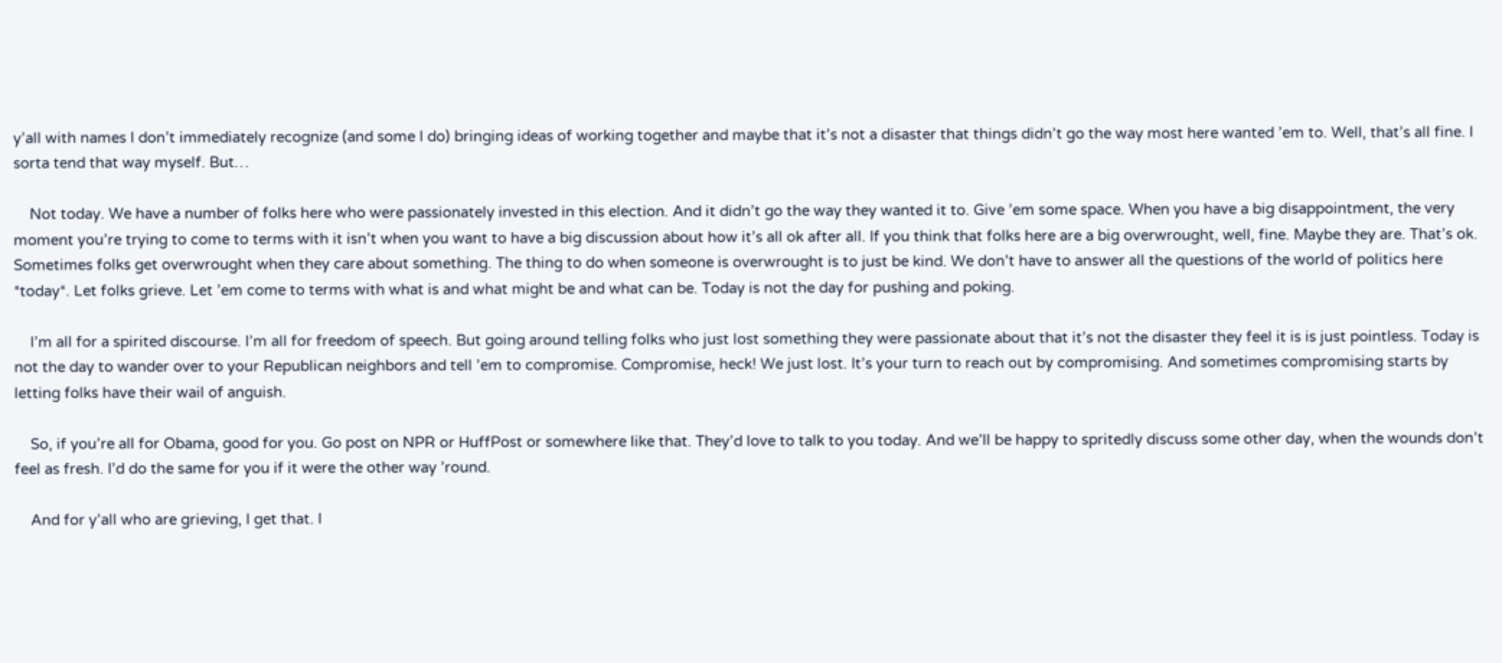y’all with names I don’t immediately recognize (and some I do) bringing ideas of working together and maybe that it’s not a disaster that things didn’t go the way most here wanted ’em to. Well, that’s all fine. I sorta tend that way myself. But…

    Not today. We have a number of folks here who were passionately invested in this election. And it didn’t go the way they wanted it to. Give ’em some space. When you have a big disappointment, the very moment you’re trying to come to terms with it isn’t when you want to have a big discussion about how it’s all ok after all. If you think that folks here are a big overwrought, well, fine. Maybe they are. That’s ok. Sometimes folks get overwrought when they care about something. The thing to do when someone is overwrought is to just be kind. We don’t have to answer all the questions of the world of politics here *today*. Let folks grieve. Let ’em come to terms with what is and what might be and what can be. Today is not the day for pushing and poking.

    I’m all for a spirited discourse. I’m all for freedom of speech. But going around telling folks who just lost something they were passionate about that it’s not the disaster they feel it is is just pointless. Today is not the day to wander over to your Republican neighbors and tell ’em to compromise. Compromise, heck! We just lost. It’s your turn to reach out by compromising. And sometimes compromising starts by letting folks have their wail of anguish.

    So, if you’re all for Obama, good for you. Go post on NPR or HuffPost or somewhere like that. They’d love to talk to you today. And we’ll be happy to spritedly discuss some other day, when the wounds don’t feel as fresh. I’d do the same for you if it were the other way ’round.

    And for y’all who are grieving, I get that. I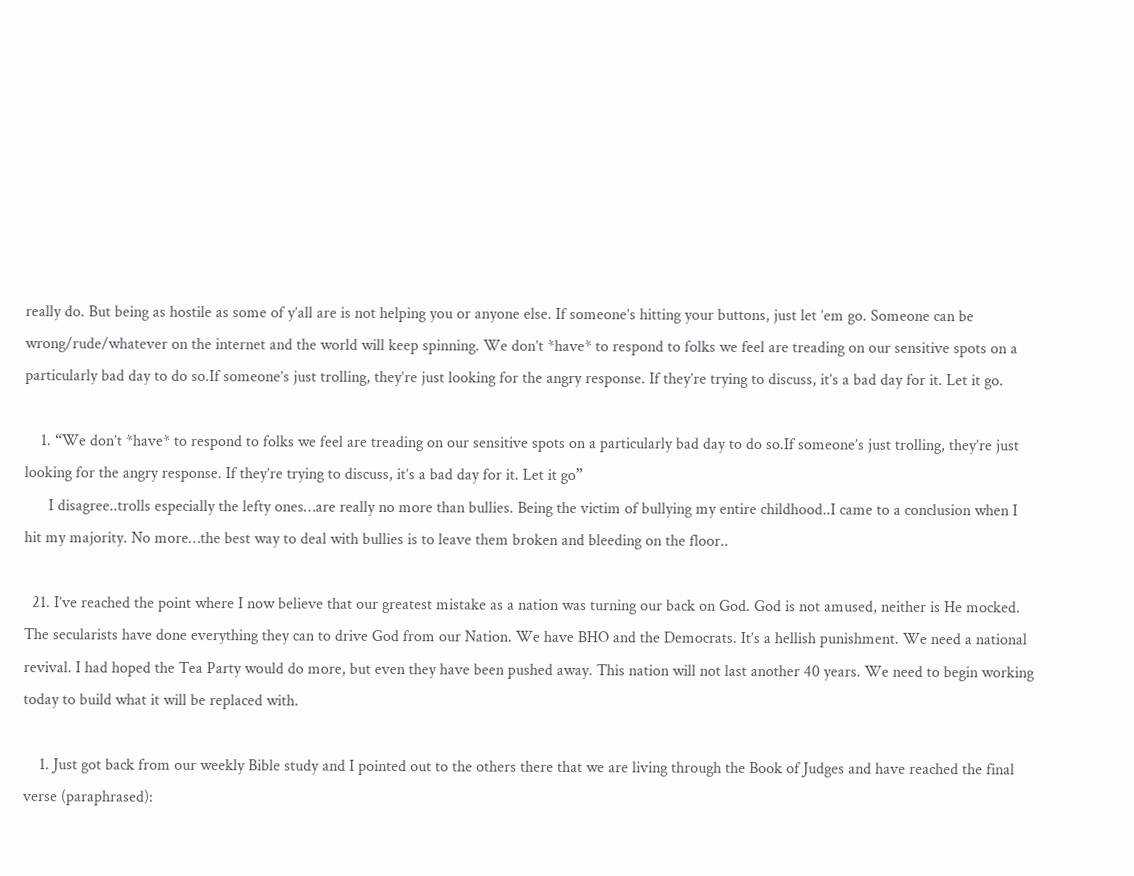really do. But being as hostile as some of y’all are is not helping you or anyone else. If someone’s hitting your buttons, just let ’em go. Someone can be wrong/rude/whatever on the internet and the world will keep spinning. We don’t *have* to respond to folks we feel are treading on our sensitive spots on a particularly bad day to do so.If someone’s just trolling, they’re just looking for the angry response. If they’re trying to discuss, it’s a bad day for it. Let it go.

    1. “We don’t *have* to respond to folks we feel are treading on our sensitive spots on a particularly bad day to do so.If someone’s just trolling, they’re just looking for the angry response. If they’re trying to discuss, it’s a bad day for it. Let it go”
      I disagree..trolls especially the lefty ones…are really no more than bullies. Being the victim of bullying my entire childhood..I came to a conclusion when I hit my majority. No more…the best way to deal with bullies is to leave them broken and bleeding on the floor..

  21. I’ve reached the point where I now believe that our greatest mistake as a nation was turning our back on God. God is not amused, neither is He mocked. The secularists have done everything they can to drive God from our Nation. We have BHO and the Democrats. It’s a hellish punishment. We need a national revival. I had hoped the Tea Party would do more, but even they have been pushed away. This nation will not last another 40 years. We need to begin working today to build what it will be replaced with.

    1. Just got back from our weekly Bible study and I pointed out to the others there that we are living through the Book of Judges and have reached the final verse (paraphrased):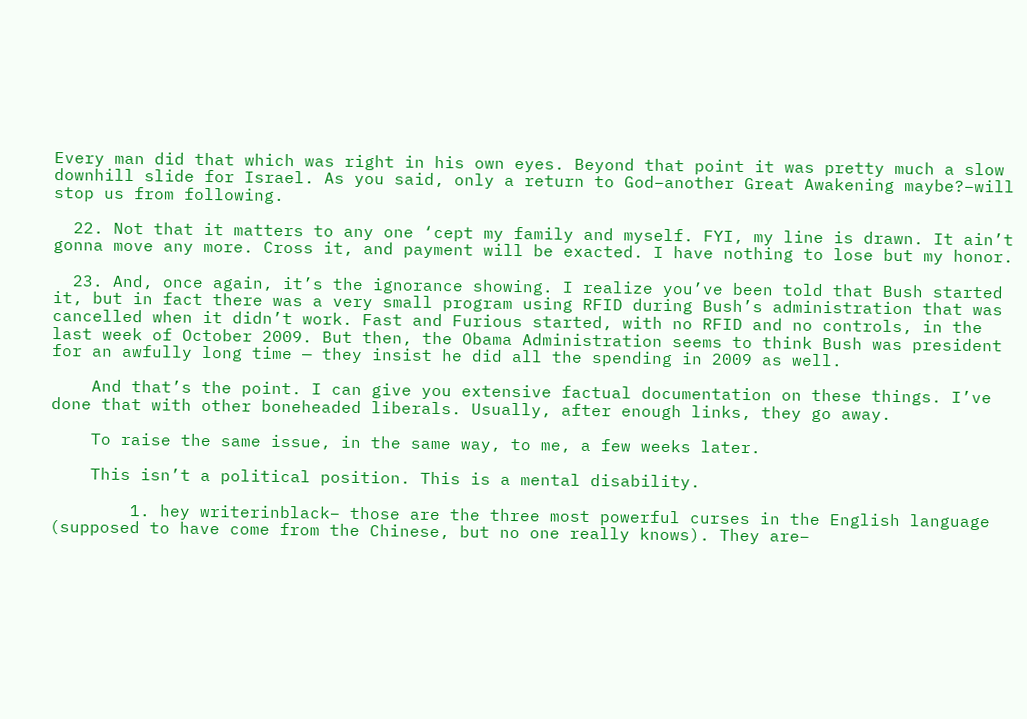Every man did that which was right in his own eyes. Beyond that point it was pretty much a slow downhill slide for Israel. As you said, only a return to God–another Great Awakening maybe?–will stop us from following.

  22. Not that it matters to any one ‘cept my family and myself. FYI, my line is drawn. It ain’t gonna move any more. Cross it, and payment will be exacted. I have nothing to lose but my honor.

  23. And, once again, it’s the ignorance showing. I realize you’ve been told that Bush started it, but in fact there was a very small program using RFID during Bush’s administration that was cancelled when it didn’t work. Fast and Furious started, with no RFID and no controls, in the last week of October 2009. But then, the Obama Administration seems to think Bush was president for an awfully long time — they insist he did all the spending in 2009 as well.

    And that’s the point. I can give you extensive factual documentation on these things. I’ve done that with other boneheaded liberals. Usually, after enough links, they go away.

    To raise the same issue, in the same way, to me, a few weeks later.

    This isn’t a political position. This is a mental disability.

        1. hey writerinblack– those are the three most powerful curses in the English language (supposed to have come from the Chinese, but no one really knows). They are–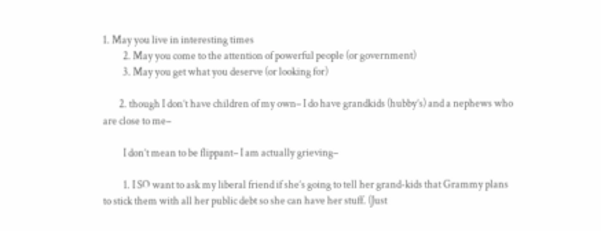1. May you live in interesting times
          2. May you come to the attention of powerful people (or government)
          3. May you get what you deserve (or looking for)

        2. though I don’t have children of my own– I do have grandkids (hubby’s) and a nephews who are close to me–

          I don’t mean to be flippant– I am actually grieving–

          1. I SO want to ask my liberal friend if she’s going to tell her grand-kids that Grammy plans to stick them with all her public debt so she can have her stuff. (Just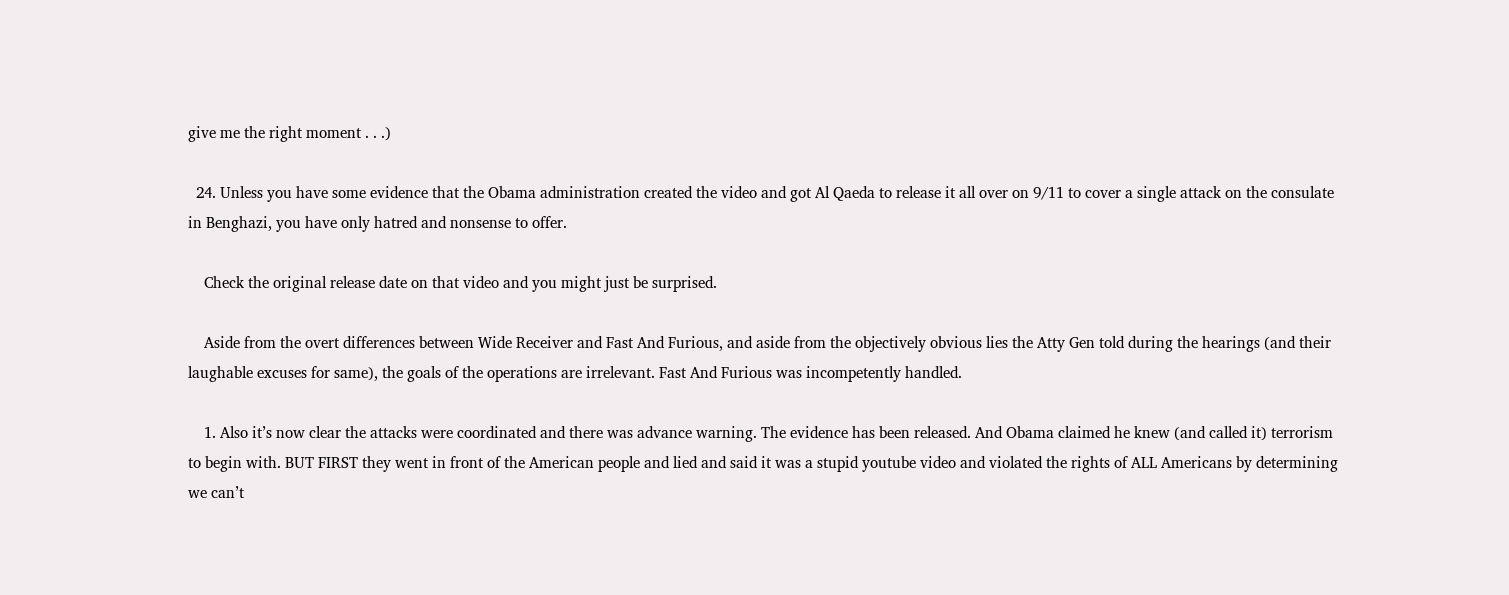give me the right moment . . .)

  24. Unless you have some evidence that the Obama administration created the video and got Al Qaeda to release it all over on 9/11 to cover a single attack on the consulate in Benghazi, you have only hatred and nonsense to offer.

    Check the original release date on that video and you might just be surprised.

    Aside from the overt differences between Wide Receiver and Fast And Furious, and aside from the objectively obvious lies the Atty Gen told during the hearings (and their laughable excuses for same), the goals of the operations are irrelevant. Fast And Furious was incompetently handled.

    1. Also it’s now clear the attacks were coordinated and there was advance warning. The evidence has been released. And Obama claimed he knew (and called it) terrorism to begin with. BUT FIRST they went in front of the American people and lied and said it was a stupid youtube video and violated the rights of ALL Americans by determining we can’t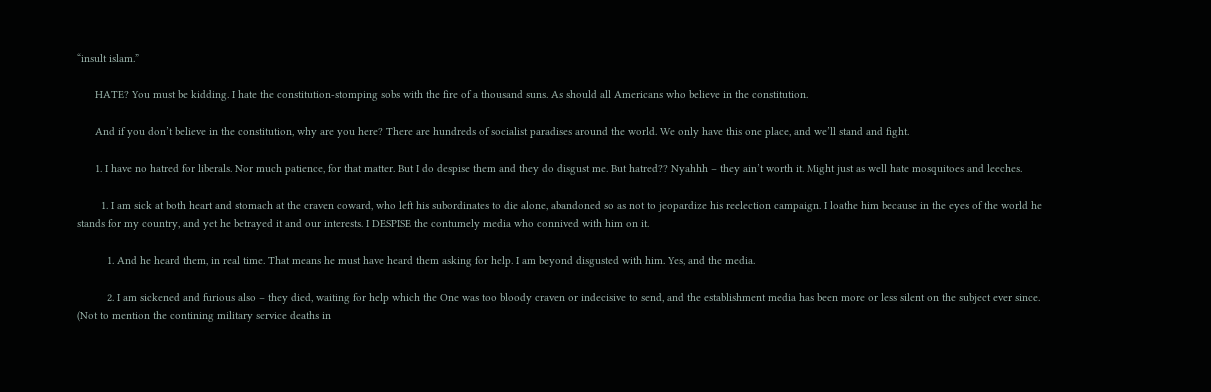“insult islam.”

      HATE? You must be kidding. I hate the constitution-stomping sobs with the fire of a thousand suns. As should all Americans who believe in the constitution.

      And if you don’t believe in the constitution, why are you here? There are hundreds of socialist paradises around the world. We only have this one place, and we’ll stand and fight.

      1. I have no hatred for liberals. Nor much patience, for that matter. But I do despise them and they do disgust me. But hatred?? Nyahhh – they ain’t worth it. Might just as well hate mosquitoes and leeches.

        1. I am sick at both heart and stomach at the craven coward, who left his subordinates to die alone, abandoned so as not to jeopardize his reelection campaign. I loathe him because in the eyes of the world he stands for my country, and yet he betrayed it and our interests. I DESPISE the contumely media who connived with him on it.

          1. And he heard them, in real time. That means he must have heard them asking for help. I am beyond disgusted with him. Yes, and the media.

          2. I am sickened and furious also – they died, waiting for help which the One was too bloody craven or indecisive to send, and the establishment media has been more or less silent on the subject ever since. (Not to mention the contining military service deaths in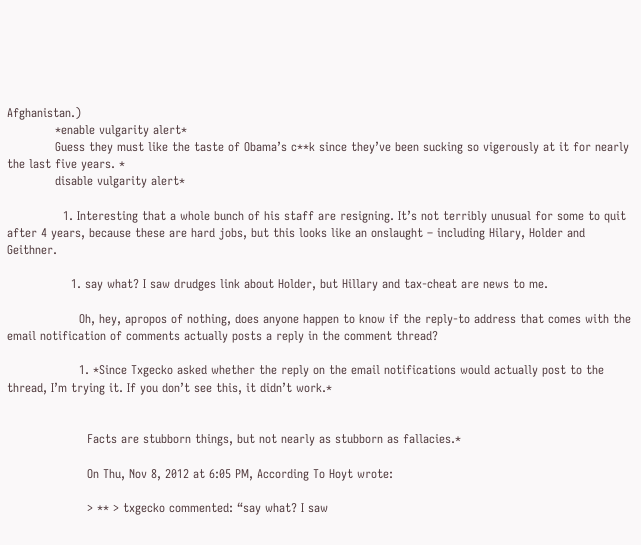Afghanistan.)
            *enable vulgarity alert*
            Guess they must like the taste of Obama’s c**k since they’ve been sucking so vigerously at it for nearly the last five years. *
            disable vulgarity alert*

              1. Interesting that a whole bunch of his staff are resigning. It’s not terribly unusual for some to quit after 4 years, because these are hard jobs, but this looks like an onslaught – including Hilary, Holder and Geithner.

                1. say what? I saw drudges link about Holder, but Hillary and tax-cheat are news to me.

                  Oh, hey, apropos of nothing, does anyone happen to know if the reply-to address that comes with the email notification of comments actually posts a reply in the comment thread?

                  1. *Since Txgecko asked whether the reply on the email notifications would actually post to the thread, I’m trying it. If you don’t see this, it didn’t work.*


                    Facts are stubborn things, but not nearly as stubborn as fallacies.*

                    On Thu, Nov 8, 2012 at 6:05 PM, According To Hoyt wrote:

                    > ** > txgecko commented: “say what? I saw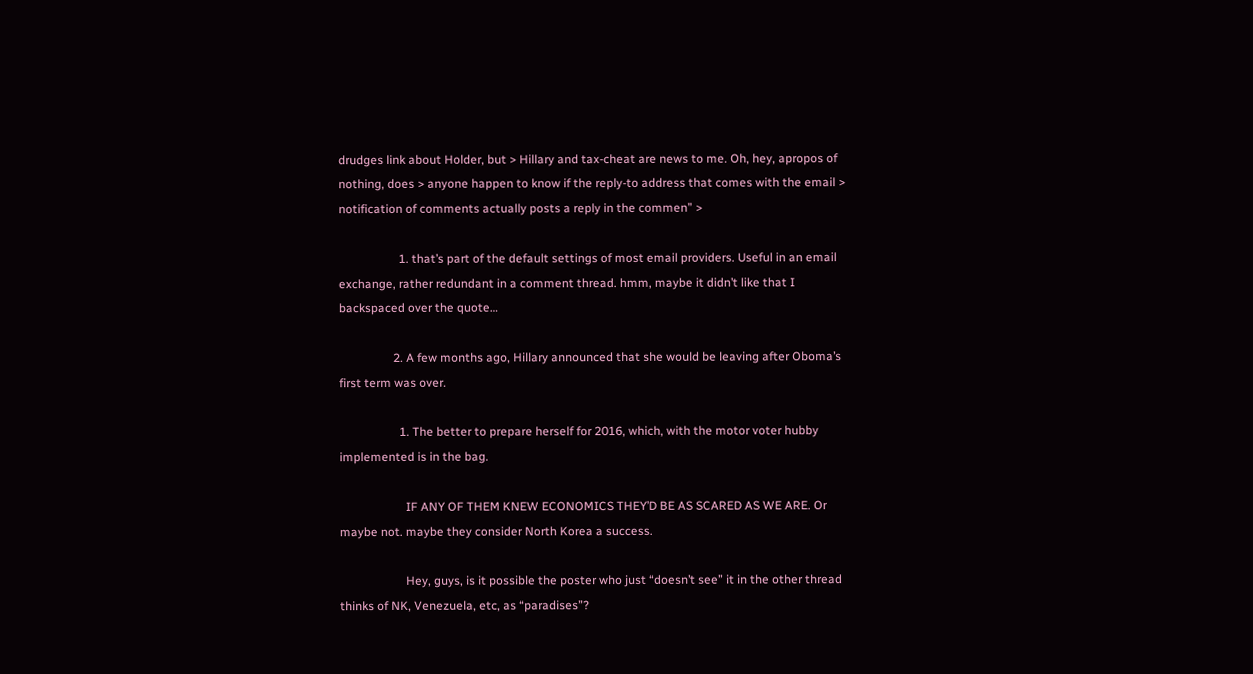drudges link about Holder, but > Hillary and tax-cheat are news to me. Oh, hey, apropos of nothing, does > anyone happen to know if the reply-to address that comes with the email > notification of comments actually posts a reply in the commen” >

                    1. that’s part of the default settings of most email providers. Useful in an email exchange, rather redundant in a comment thread. hmm, maybe it didn’t like that I backspaced over the quote…

                  2. A few months ago, Hillary announced that she would be leaving after Oboma’s first term was over.

                    1. The better to prepare herself for 2016, which, with the motor voter hubby implemented is in the bag.

                      IF ANY OF THEM KNEW ECONOMICS THEY’D BE AS SCARED AS WE ARE. Or maybe not. maybe they consider North Korea a success.

                      Hey, guys, is it possible the poster who just “doesn’t see” it in the other thread thinks of NK, Venezuela, etc, as “paradises”?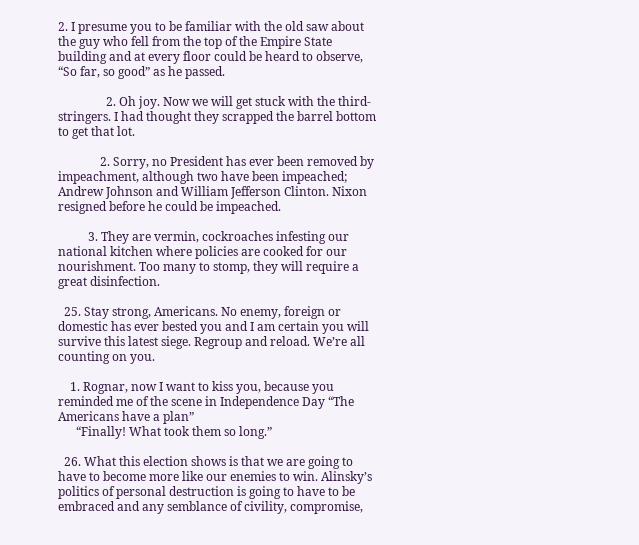2. I presume you to be familiar with the old saw about the guy who fell from the top of the Empire State building and at every floor could be heard to observe, “So far, so good” as he passed.

                2. Oh joy. Now we will get stuck with the third-stringers. I had thought they scrapped the barrel bottom to get that lot.

              2. Sorry, no President has ever been removed by impeachment, although two have been impeached; Andrew Johnson and William Jefferson Clinton. Nixon resigned before he could be impeached.

          3. They are vermin, cockroaches infesting our national kitchen where policies are cooked for our nourishment. Too many to stomp, they will require a great disinfection.

  25. Stay strong, Americans. No enemy, foreign or domestic has ever bested you and I am certain you will survive this latest siege. Regroup and reload. We’re all counting on you.

    1. Rognar, now I want to kiss you, because you reminded me of the scene in Independence Day “The Americans have a plan”
      “Finally! What took them so long.”

  26. What this election shows is that we are going to have to become more like our enemies to win. Alinsky’s politics of personal destruction is going to have to be embraced and any semblance of civility, compromise,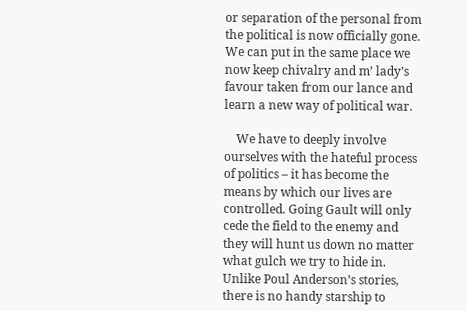or separation of the personal from the political is now officially gone. We can put in the same place we now keep chivalry and m’ lady’s favour taken from our lance and learn a new way of political war.

    We have to deeply involve ourselves with the hateful process of politics – it has become the means by which our lives are controlled. Going Gault will only cede the field to the enemy and they will hunt us down no matter what gulch we try to hide in. Unlike Poul Anderson’s stories, there is no handy starship to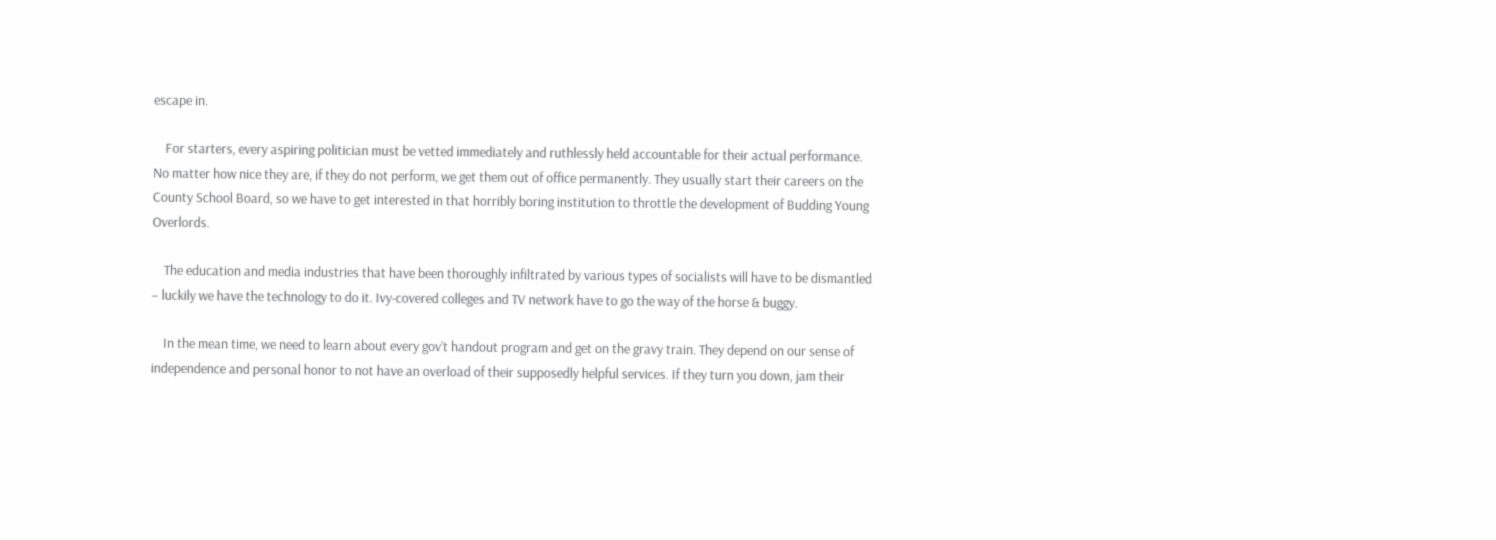escape in.

    For starters, every aspiring politician must be vetted immediately and ruthlessly held accountable for their actual performance. No matter how nice they are, if they do not perform, we get them out of office permanently. They usually start their careers on the County School Board, so we have to get interested in that horribly boring institution to throttle the development of Budding Young Overlords.

    The education and media industries that have been thoroughly infiltrated by various types of socialists will have to be dismantled – luckily we have the technology to do it. Ivy-covered colleges and TV network have to go the way of the horse & buggy.

    In the mean time, we need to learn about every gov’t handout program and get on the gravy train. They depend on our sense of independence and personal honor to not have an overload of their supposedly helpful services. If they turn you down, jam their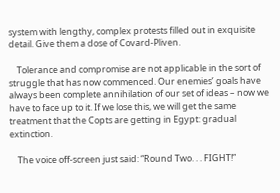system with lengthy, complex protests filled out in exquisite detail. Give them a dose of Covard-Pliven.

    Tolerance and compromise are not applicable in the sort of struggle that has now commenced. Our enemies’ goals have always been complete annihilation of our set of ideas – now we have to face up to it. If we lose this, we will get the same treatment that the Copts are getting in Egypt: gradual extinction.

    The voice off-screen just said: “Round Two. . . FIGHT!”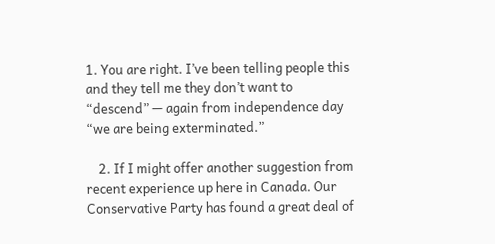1. You are right. I’ve been telling people this and they tell me they don’t want to “descend” — again from independence day “we are being exterminated.”

    2. If I might offer another suggestion from recent experience up here in Canada. Our Conservative Party has found a great deal of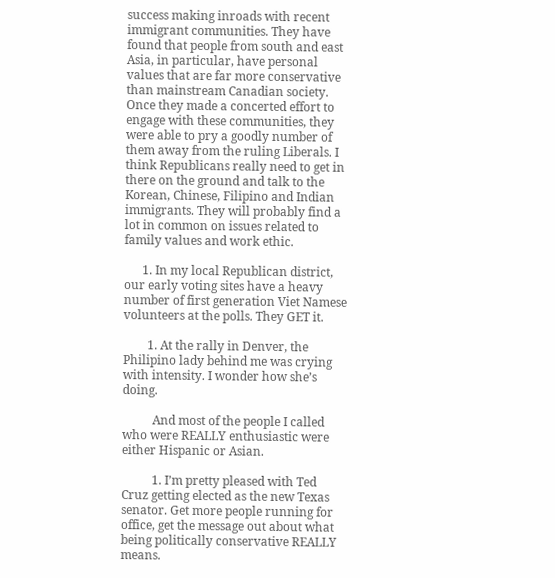success making inroads with recent immigrant communities. They have found that people from south and east Asia, in particular, have personal values that are far more conservative than mainstream Canadian society. Once they made a concerted effort to engage with these communities, they were able to pry a goodly number of them away from the ruling Liberals. I think Republicans really need to get in there on the ground and talk to the Korean, Chinese, Filipino and Indian immigrants. They will probably find a lot in common on issues related to family values and work ethic.

      1. In my local Republican district, our early voting sites have a heavy number of first generation Viet Namese volunteers at the polls. They GET it.

        1. At the rally in Denver, the Philipino lady behind me was crying with intensity. I wonder how she’s doing.

          And most of the people I called who were REALLY enthusiastic were either Hispanic or Asian.

          1. I’m pretty pleased with Ted Cruz getting elected as the new Texas senator. Get more people running for office, get the message out about what being politically conservative REALLY means.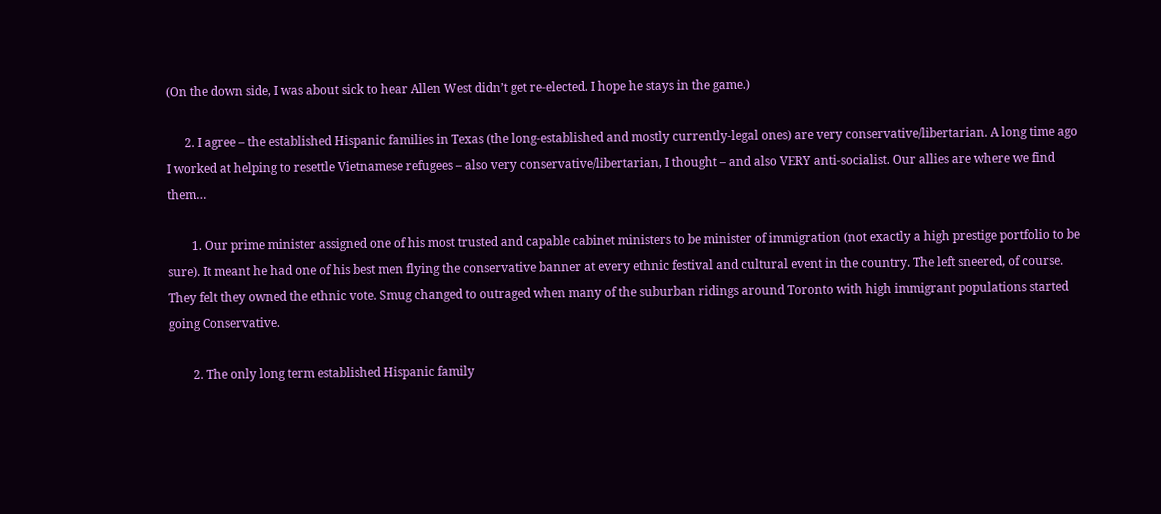(On the down side, I was about sick to hear Allen West didn’t get re-elected. I hope he stays in the game.)

      2. I agree – the established Hispanic families in Texas (the long-established and mostly currently-legal ones) are very conservative/libertarian. A long time ago I worked at helping to resettle Vietnamese refugees – also very conservative/libertarian, I thought – and also VERY anti-socialist. Our allies are where we find them…

        1. Our prime minister assigned one of his most trusted and capable cabinet ministers to be minister of immigration (not exactly a high prestige portfolio to be sure). It meant he had one of his best men flying the conservative banner at every ethnic festival and cultural event in the country. The left sneered, of course. They felt they owned the ethnic vote. Smug changed to outraged when many of the suburban ridings around Toronto with high immigrant populations started going Conservative.

        2. The only long term established Hispanic family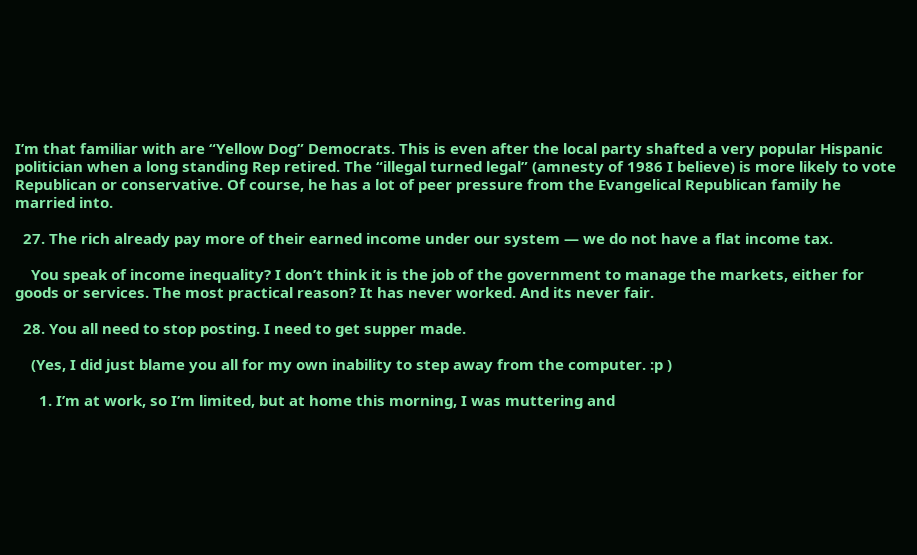I’m that familiar with are “Yellow Dog” Democrats. This is even after the local party shafted a very popular Hispanic politician when a long standing Rep retired. The “illegal turned legal” (amnesty of 1986 I believe) is more likely to vote Republican or conservative. Of course, he has a lot of peer pressure from the Evangelical Republican family he married into.

  27. The rich already pay more of their earned income under our system — we do not have a flat income tax.

    You speak of income inequality? I don’t think it is the job of the government to manage the markets, either for goods or services. The most practical reason? It has never worked. And its never fair.

  28. You all need to stop posting. I need to get supper made.

    (Yes, I did just blame you all for my own inability to step away from the computer. :p )

      1. I’m at work, so I’m limited, but at home this morning, I was muttering and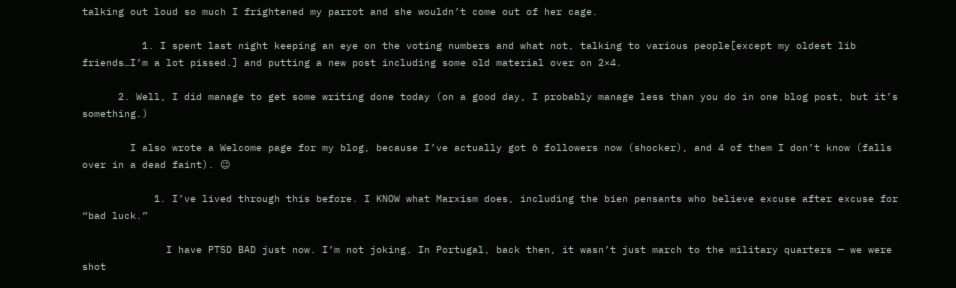talking out loud so much I frightened my parrot and she wouldn’t come out of her cage.

          1. I spent last night keeping an eye on the voting numbers and what not, talking to various people[except my oldest lib friends…I’m a lot pissed.] and putting a new post including some old material over on 2×4.

      2. Well, I did manage to get some writing done today (on a good day, I probably manage less than you do in one blog post, but it’s something.)

        I also wrote a Welcome page for my blog, because I’ve actually got 6 followers now (shocker), and 4 of them I don’t know (falls over in a dead faint). 😉

            1. I’ve lived through this before. I KNOW what Marxism does, including the bien pensants who believe excuse after excuse for “bad luck.”

              I have PTSD BAD just now. I’m not joking. In Portugal, back then, it wasn’t just march to the military quarters — we were shot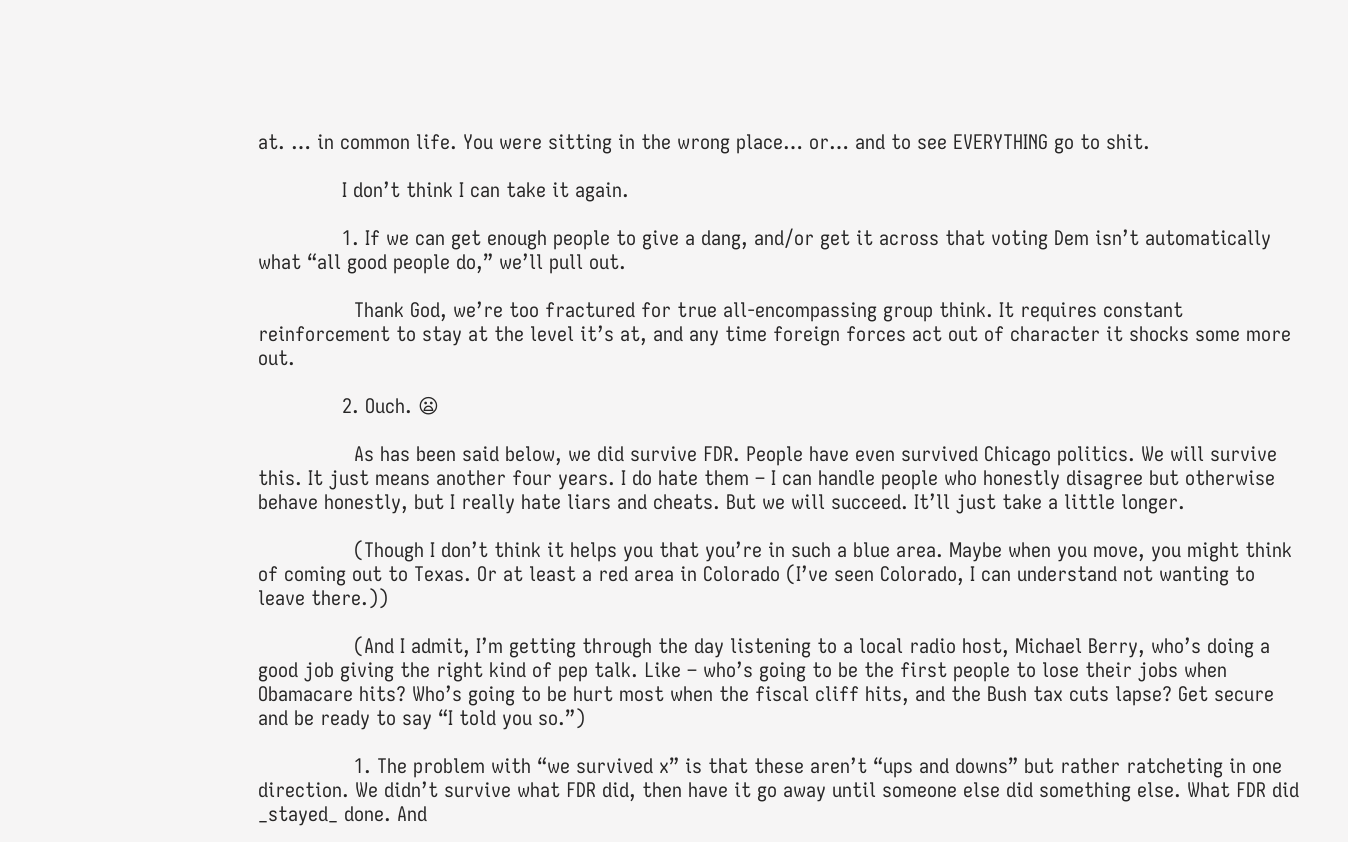at. … in common life. You were sitting in the wrong place… or… and to see EVERYTHING go to shit.

              I don’t think I can take it again.

              1. If we can get enough people to give a dang, and/or get it across that voting Dem isn’t automatically what “all good people do,” we’ll pull out.

                Thank God, we’re too fractured for true all-encompassing group think. It requires constant reinforcement to stay at the level it’s at, and any time foreign forces act out of character it shocks some more out.

              2. Ouch. 😦

                As has been said below, we did survive FDR. People have even survived Chicago politics. We will survive this. It just means another four years. I do hate them – I can handle people who honestly disagree but otherwise behave honestly, but I really hate liars and cheats. But we will succeed. It’ll just take a little longer.

                (Though I don’t think it helps you that you’re in such a blue area. Maybe when you move, you might think of coming out to Texas. Or at least a red area in Colorado (I’ve seen Colorado, I can understand not wanting to leave there.))

                (And I admit, I’m getting through the day listening to a local radio host, Michael Berry, who’s doing a good job giving the right kind of pep talk. Like – who’s going to be the first people to lose their jobs when Obamacare hits? Who’s going to be hurt most when the fiscal cliff hits, and the Bush tax cuts lapse? Get secure and be ready to say “I told you so.”)

                1. The problem with “we survived x” is that these aren’t “ups and downs” but rather ratcheting in one direction. We didn’t survive what FDR did, then have it go away until someone else did something else. What FDR did _stayed_ done. And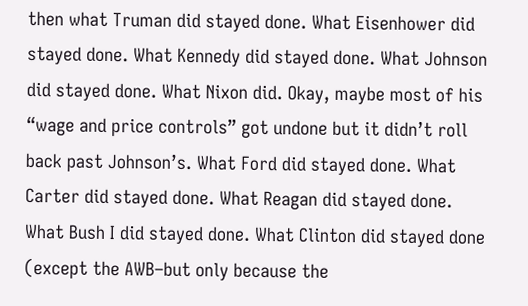then what Truman did stayed done. What Eisenhower did stayed done. What Kennedy did stayed done. What Johnson did stayed done. What Nixon did. Okay, maybe most of his “wage and price controls” got undone but it didn’t roll back past Johnson’s. What Ford did stayed done. What Carter did stayed done. What Reagan did stayed done. What Bush I did stayed done. What Clinton did stayed done (except the AWB–but only because the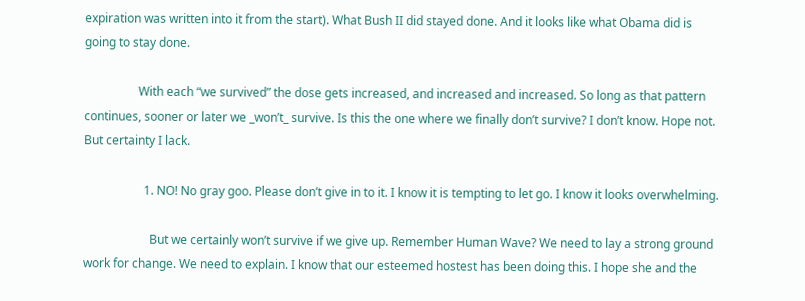expiration was written into it from the start). What Bush II did stayed done. And it looks like what Obama did is going to stay done.

                  With each “we survived” the dose gets increased, and increased and increased. So long as that pattern continues, sooner or later we _won’t_ survive. Is this the one where we finally don’t survive? I don’t know. Hope not. But certainty I lack.

                    1. NO! No gray goo. Please don’t give in to it. I know it is tempting to let go. I know it looks overwhelming.

                      But we certainly won’t survive if we give up. Remember Human Wave? We need to lay a strong ground work for change. We need to explain. I know that our esteemed hostest has been doing this. I hope she and the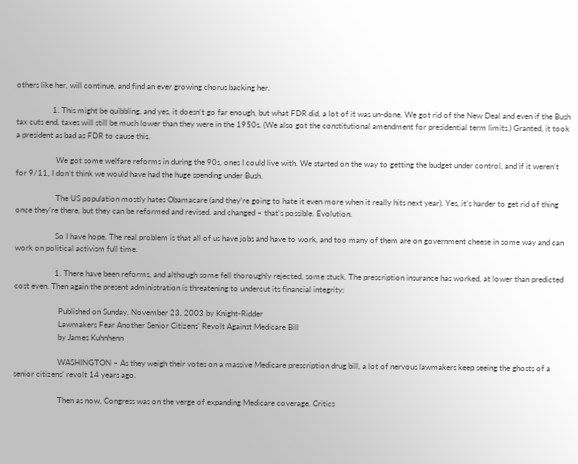others like her, will continue, and find an ever growing chorus backing her.

                  1. This might be quibbling, and yes, it doesn’t go far enough, but what FDR did, a lot of it was un-done. We got rid of the New Deal and even if the Bush tax cuts end, taxes will still be much lower than they were in the 1950s. (We also got the constitutional amendment for presidential term limits.) Granted, it took a president as bad as FDR to cause this.

                    We got some welfare reforms in during the 90s, ones I could live with. We started on the way to getting the budget under control, and if it weren’t for 9/11, I don’t think we would have had the huge spending under Bush.

                    The US population mostly hates Obamacare (and they’re going to hate it even more when it really hits next year). Yes, it’s harder to get rid of thing once they’re there, but they can be reformed and revised. and changed – that’s possible. Evolution.

                    So I have hope. The real problem is that all of us have jobs and have to work, and too many of them are on government cheese in some way and can work on political activism full time.

                    1. There have been reforms, and although some fell thoroughly rejected, some stuck. The prescription insurance has worked, at lower than predicted cost even. Then again the present administration is threatening to undercut its financial integrity:

                      Published on Sunday, November 23, 2003 by Knight-Ridder
                      Lawmakers Fear Another Senior Citizens’ Revolt Against Medicare Bill
                      by James Kuhnhenn

                      WASHINGTON – As they weigh their votes on a massive Medicare prescription drug bill, a lot of nervous lawmakers keep seeing the ghosts of a senior citizens’ revolt 14 years ago.

                      Then as now, Congress was on the verge of expanding Medicare coverage. Critics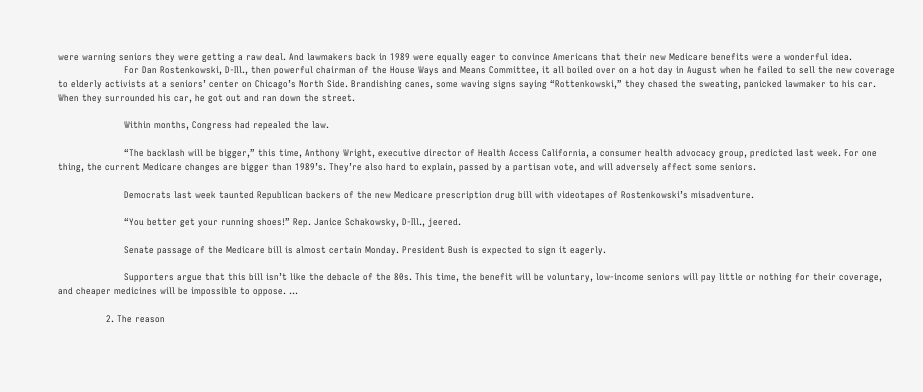were warning seniors they were getting a raw deal. And lawmakers back in 1989 were equally eager to convince Americans that their new Medicare benefits were a wonderful idea.
                      For Dan Rostenkowski, D-Ill., then powerful chairman of the House Ways and Means Committee, it all boiled over on a hot day in August when he failed to sell the new coverage to elderly activists at a seniors’ center on Chicago’s North Side. Brandishing canes, some waving signs saying “Rottenkowski,” they chased the sweating, panicked lawmaker to his car. When they surrounded his car, he got out and ran down the street.

                      Within months, Congress had repealed the law.

                      “The backlash will be bigger,” this time, Anthony Wright, executive director of Health Access California, a consumer health advocacy group, predicted last week. For one thing, the current Medicare changes are bigger than 1989’s. They’re also hard to explain, passed by a partisan vote, and will adversely affect some seniors.

                      Democrats last week taunted Republican backers of the new Medicare prescription drug bill with videotapes of Rostenkowski’s misadventure.

                      “You better get your running shoes!” Rep. Janice Schakowsky, D-Ill., jeered.

                      Senate passage of the Medicare bill is almost certain Monday. President Bush is expected to sign it eagerly.

                      Supporters argue that this bill isn’t like the debacle of the 80s. This time, the benefit will be voluntary, low-income seniors will pay little or nothing for their coverage, and cheaper medicines will be impossible to oppose. …

                2. The reason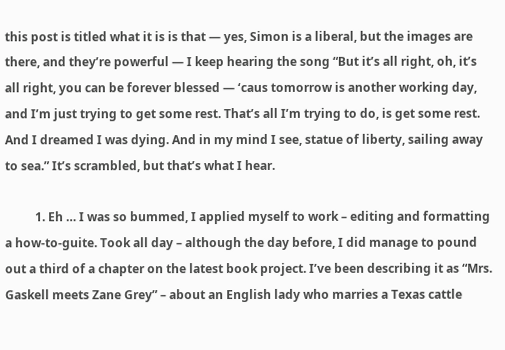this post is titled what it is is that — yes, Simon is a liberal, but the images are there, and they’re powerful — I keep hearing the song “But it’s all right, oh, it’s all right, you can be forever blessed — ‘caus tomorrow is another working day, and I’m just trying to get some rest. That’s all I’m trying to do, is get some rest. And I dreamed I was dying. And in my mind I see, statue of liberty, sailing away to sea.” It’s scrambled, but that’s what I hear.

          1. Eh … I was so bummed, I applied myself to work – editing and formatting a how-to-guite. Took all day – although the day before, I did manage to pound out a third of a chapter on the latest book project. I’ve been describing it as “Mrs. Gaskell meets Zane Grey” – about an English lady who marries a Texas cattle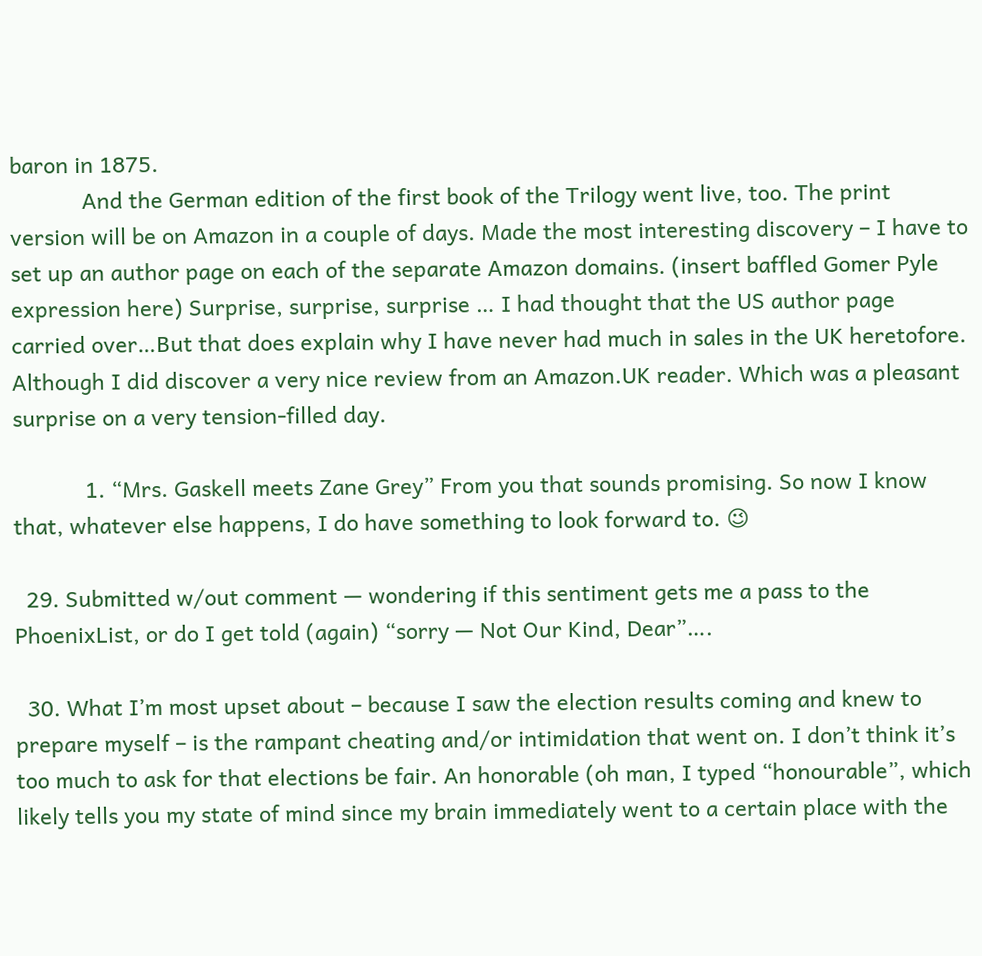baron in 1875.
            And the German edition of the first book of the Trilogy went live, too. The print version will be on Amazon in a couple of days. Made the most interesting discovery – I have to set up an author page on each of the separate Amazon domains. (insert baffled Gomer Pyle expression here) Surprise, surprise, surprise … I had thought that the US author page carried over…But that does explain why I have never had much in sales in the UK heretofore. Although I did discover a very nice review from an Amazon.UK reader. Which was a pleasant surprise on a very tension-filled day.

            1. “Mrs. Gaskell meets Zane Grey” From you that sounds promising. So now I know that, whatever else happens, I do have something to look forward to. 😉

  29. Submitted w/out comment — wondering if this sentiment gets me a pass to the PhoenixList, or do I get told (again) “sorry — Not Our Kind, Dear”….

  30. What I’m most upset about – because I saw the election results coming and knew to prepare myself – is the rampant cheating and/or intimidation that went on. I don’t think it’s too much to ask for that elections be fair. An honorable (oh man, I typed “honourable”, which likely tells you my state of mind since my brain immediately went to a certain place with the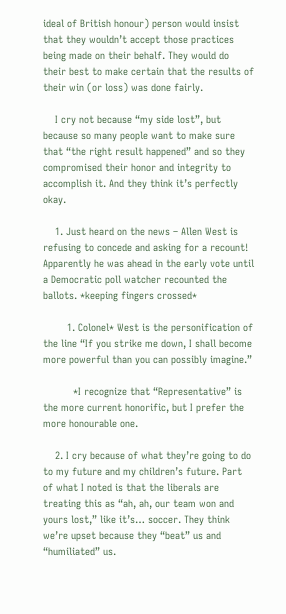ideal of British honour) person would insist that they wouldn’t accept those practices being made on their behalf. They would do their best to make certain that the results of their win (or loss) was done fairly.

    I cry not because “my side lost”, but because so many people want to make sure that “the right result happened” and so they compromised their honor and integrity to accomplish it. And they think it’s perfectly okay.

    1. Just heard on the news – Allen West is refusing to concede and asking for a recount! Apparently he was ahead in the early vote until a Democratic poll watcher recounted the ballots. *keeping fingers crossed*

        1. Colonel* West is the personification of the line “If you strike me down, I shall become more powerful than you can possibly imagine.”

          *I recognize that “Representative” is the more current honorific, but I prefer the more honourable one.

    2. I cry because of what they’re going to do to my future and my children’s future. Part of what I noted is that the liberals are treating this as “ah, ah, our team won and yours lost,” like it’s… soccer. They think we’re upset because they “beat” us and “humiliated” us.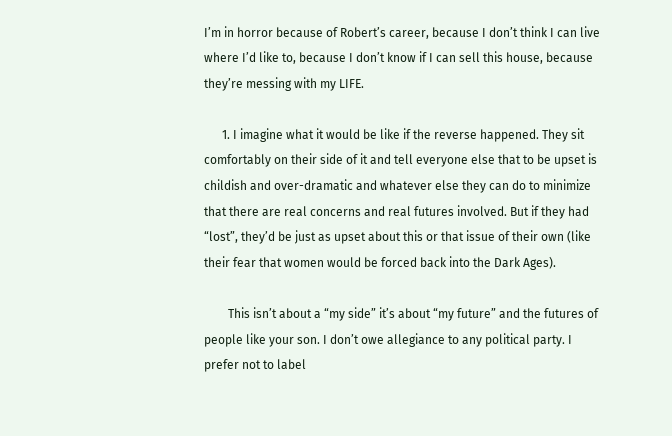I’m in horror because of Robert’s career, because I don’t think I can live where I’d like to, because I don’t know if I can sell this house, because they’re messing with my LIFE.

      1. I imagine what it would be like if the reverse happened. They sit comfortably on their side of it and tell everyone else that to be upset is childish and over-dramatic and whatever else they can do to minimize that there are real concerns and real futures involved. But if they had “lost”, they’d be just as upset about this or that issue of their own (like their fear that women would be forced back into the Dark Ages).

        This isn’t about a “my side” it’s about “my future” and the futures of people like your son. I don’t owe allegiance to any political party. I prefer not to label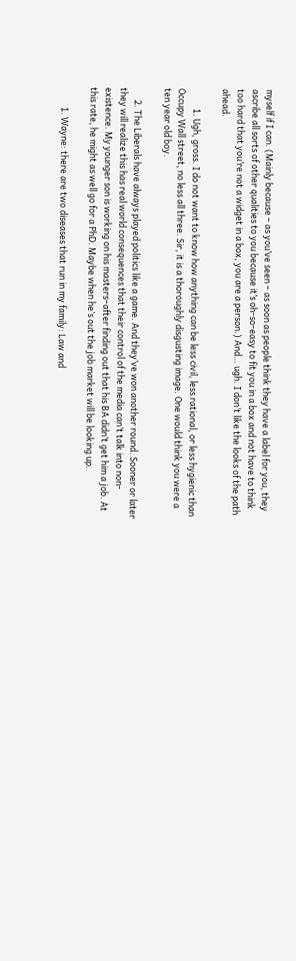myself if I can. (Mainly because – as you’ve seen – as soon as people think they have a label for you, they ascribe all sorts of other qualities to you because it’s oh-so-easy to fit you in a box and not have to think too hard that you’re not a widget in a box, you are a person.) And… ugh. I don’t like the looks of the path ahead.

          1. Ugh, gross. I do not want to know how anything can be less civil, less rational, or less hygienic than Occupy Wall street, no less all three. Sir, it is a thoroughly disgusting image. One would think you were a ten year old boy.

      2. The Liberals have always played politics like a game. And they’ve won another round. Sooner or later they will realize this has real world consequences that their control of the media can’t talk into non-existence. My younger son is working on his masters–after finding out that his BA didn’t get him a job. At this rate, he might as well go for a PhD. Maybe when he’s out the job market will be looking up.

          1. Wayne: there are two diseases that run in my family: Law and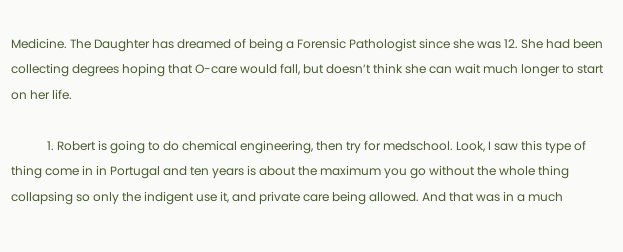Medicine. The Daughter has dreamed of being a Forensic Pathologist since she was 12. She had been collecting degrees hoping that O-care would fall, but doesn’t think she can wait much longer to start on her life.

            1. Robert is going to do chemical engineering, then try for medschool. Look, I saw this type of thing come in in Portugal and ten years is about the maximum you go without the whole thing collapsing so only the indigent use it, and private care being allowed. And that was in a much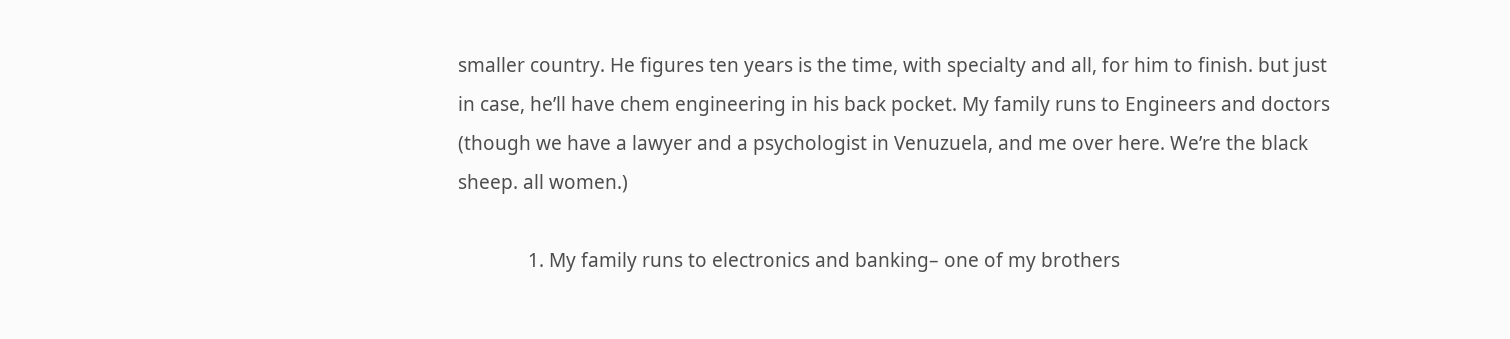smaller country. He figures ten years is the time, with specialty and all, for him to finish. but just in case, he’ll have chem engineering in his back pocket. My family runs to Engineers and doctors (though we have a lawyer and a psychologist in Venuzuela, and me over here. We’re the black sheep. all women.)

              1. My family runs to electronics and banking– one of my brothers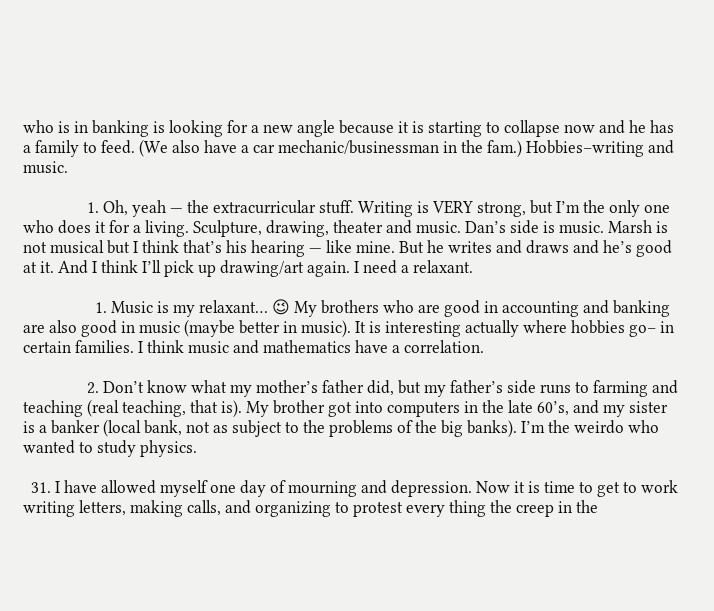who is in banking is looking for a new angle because it is starting to collapse now and he has a family to feed. (We also have a car mechanic/businessman in the fam.) Hobbies–writing and music.

                1. Oh, yeah — the extracurricular stuff. Writing is VERY strong, but I’m the only one who does it for a living. Sculpture, drawing, theater and music. Dan’s side is music. Marsh is not musical but I think that’s his hearing — like mine. But he writes and draws and he’s good at it. And I think I’ll pick up drawing/art again. I need a relaxant.

                  1. Music is my relaxant… 😉 My brothers who are good in accounting and banking are also good in music (maybe better in music). It is interesting actually where hobbies go– in certain families. I think music and mathematics have a correlation.

                2. Don’t know what my mother’s father did, but my father’s side runs to farming and teaching (real teaching, that is). My brother got into computers in the late 60’s, and my sister is a banker (local bank, not as subject to the problems of the big banks). I’m the weirdo who wanted to study physics.

  31. I have allowed myself one day of mourning and depression. Now it is time to get to work writing letters, making calls, and organizing to protest every thing the creep in the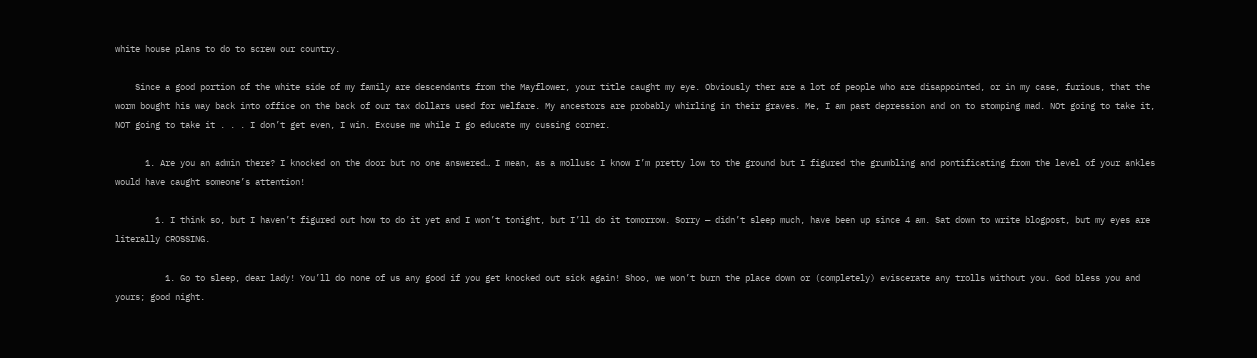white house plans to do to screw our country.

    Since a good portion of the white side of my family are descendants from the Mayflower, your title caught my eye. Obviously ther are a lot of people who are disappointed, or in my case, furious, that the worm bought his way back into office on the back of our tax dollars used for welfare. My ancestors are probably whirling in their graves. Me, I am past depression and on to stomping mad. NOt going to take it, NOT going to take it . . . I don’t get even, I win. Excuse me while I go educate my cussing corner.

      1. Are you an admin there? I knocked on the door but no one answered… I mean, as a mollusc I know I’m pretty low to the ground but I figured the grumbling and pontificating from the level of your ankles would have caught someone’s attention!

        1. I think so, but I haven’t figured out how to do it yet and I won’t tonight, but I’ll do it tomorrow. Sorry — didn’t sleep much, have been up since 4 am. Sat down to write blogpost, but my eyes are literally CROSSING.

          1. Go to sleep, dear lady! You’ll do none of us any good if you get knocked out sick again! Shoo, we won’t burn the place down or (completely) eviscerate any trolls without you. God bless you and yours; good night.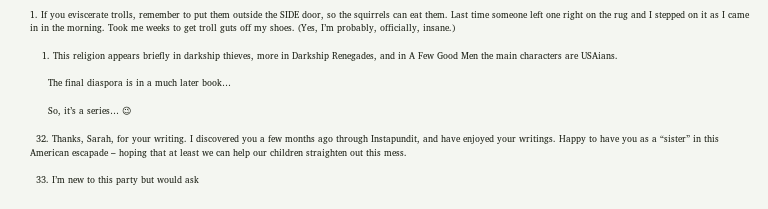1. If you eviscerate trolls, remember to put them outside the SIDE door, so the squirrels can eat them. Last time someone left one right on the rug and I stepped on it as I came in in the morning. Took me weeks to get troll guts off my shoes. (Yes, I’m probably, officially, insane.)

    1. This religion appears briefly in darkship thieves, more in Darkship Renegades, and in A Few Good Men the main characters are USAians.

      The final diaspora is in a much later book…

      So, it’s a series… 😉

  32. Thanks, Sarah, for your writing. I discovered you a few months ago through Instapundit, and have enjoyed your writings. Happy to have you as a “sister” in this American escapade – hoping that at least we can help our children straighten out this mess.

  33. I’m new to this party but would ask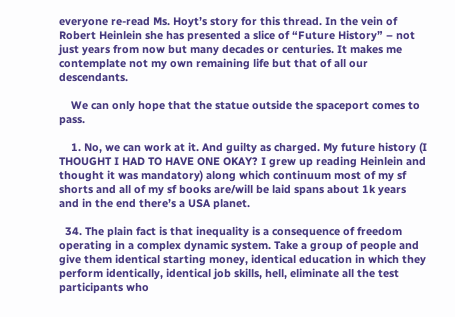everyone re-read Ms. Hoyt’s story for this thread. In the vein of Robert Heinlein she has presented a slice of “Future History” – not just years from now but many decades or centuries. It makes me contemplate not my own remaining life but that of all our descendants.

    We can only hope that the statue outside the spaceport comes to pass.

    1. No, we can work at it. And guilty as charged. My future history (I THOUGHT I HAD TO HAVE ONE OKAY? I grew up reading Heinlein and thought it was mandatory) along which continuum most of my sf shorts and all of my sf books are/will be laid spans about 1k years and in the end there’s a USA planet.

  34. The plain fact is that inequality is a consequence of freedom operating in a complex dynamic system. Take a group of people and give them identical starting money, identical education in which they perform identically, identical job skills, hell, eliminate all the test participants who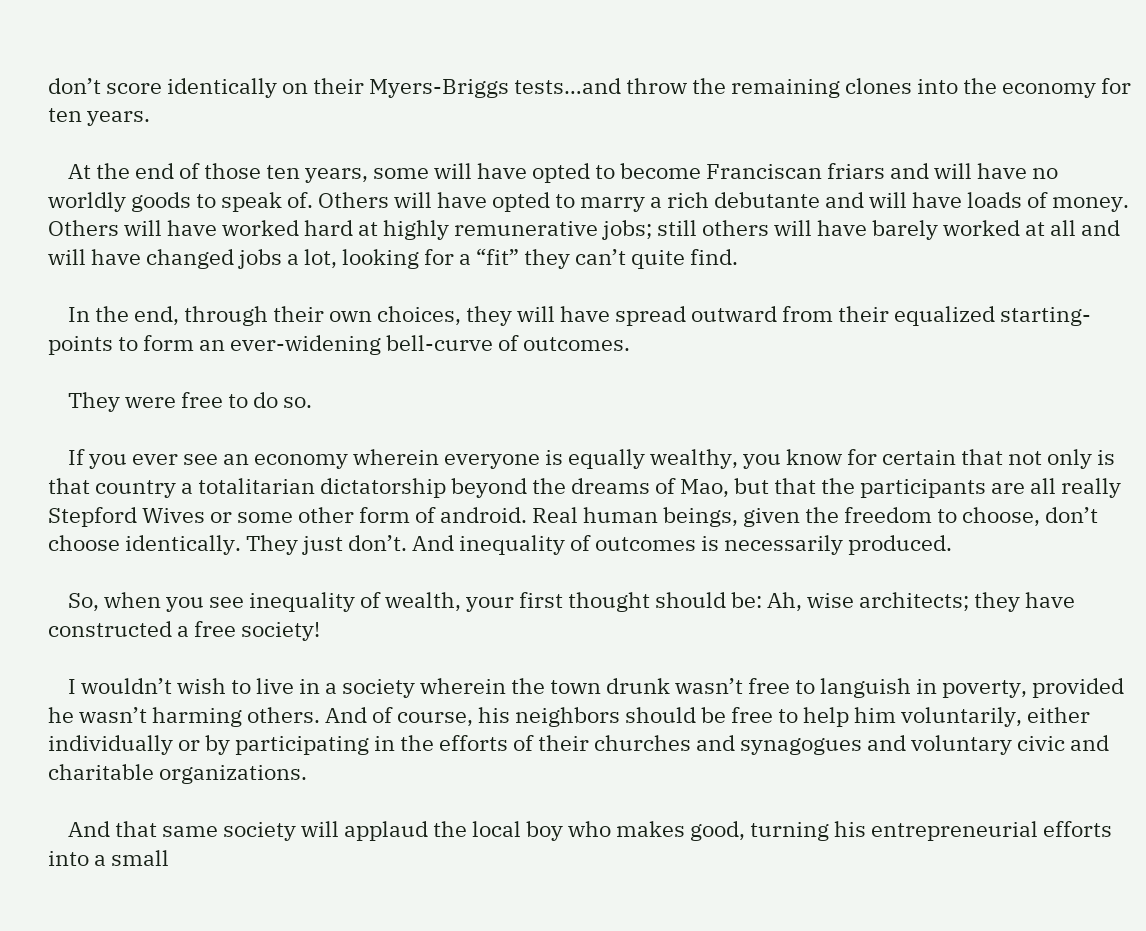don’t score identically on their Myers-Briggs tests…and throw the remaining clones into the economy for ten years.

    At the end of those ten years, some will have opted to become Franciscan friars and will have no worldly goods to speak of. Others will have opted to marry a rich debutante and will have loads of money. Others will have worked hard at highly remunerative jobs; still others will have barely worked at all and will have changed jobs a lot, looking for a “fit” they can’t quite find.

    In the end, through their own choices, they will have spread outward from their equalized starting-points to form an ever-widening bell-curve of outcomes.

    They were free to do so.

    If you ever see an economy wherein everyone is equally wealthy, you know for certain that not only is that country a totalitarian dictatorship beyond the dreams of Mao, but that the participants are all really Stepford Wives or some other form of android. Real human beings, given the freedom to choose, don’t choose identically. They just don’t. And inequality of outcomes is necessarily produced.

    So, when you see inequality of wealth, your first thought should be: Ah, wise architects; they have constructed a free society!

    I wouldn’t wish to live in a society wherein the town drunk wasn’t free to languish in poverty, provided he wasn’t harming others. And of course, his neighbors should be free to help him voluntarily, either individually or by participating in the efforts of their churches and synagogues and voluntary civic and charitable organizations.

    And that same society will applaud the local boy who makes good, turning his entrepreneurial efforts into a small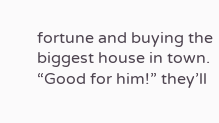fortune and buying the biggest house in town. “Good for him!” they’ll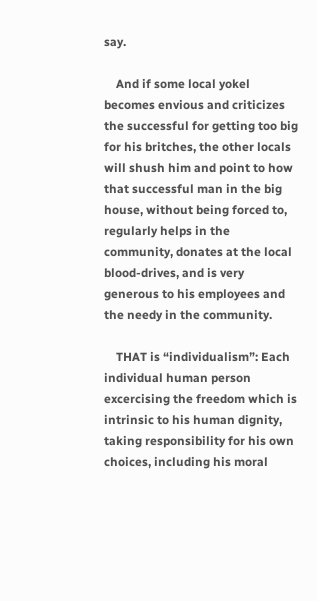say.

    And if some local yokel becomes envious and criticizes the successful for getting too big for his britches, the other locals will shush him and point to how that successful man in the big house, without being forced to, regularly helps in the community, donates at the local blood-drives, and is very generous to his employees and the needy in the community.

    THAT is “individualism”: Each individual human person excercising the freedom which is intrinsic to his human dignity, taking responsibility for his own choices, including his moral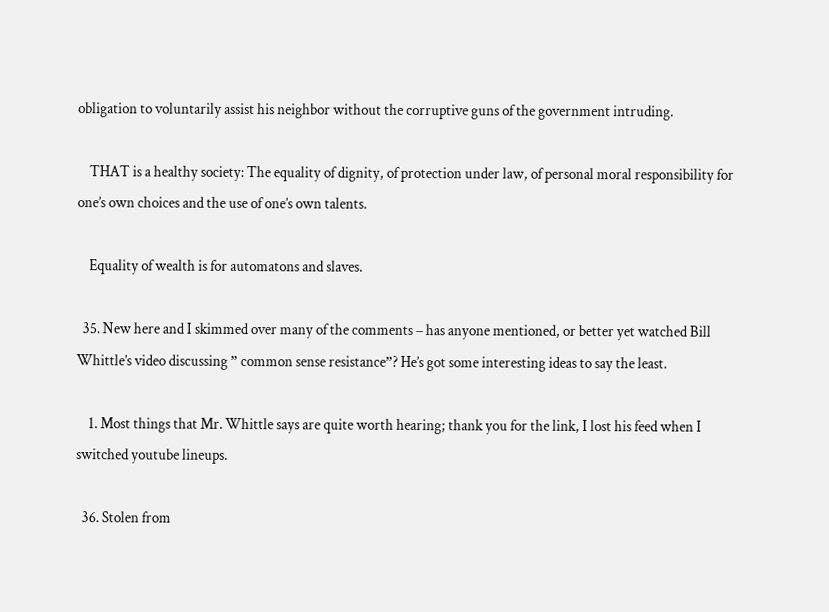obligation to voluntarily assist his neighbor without the corruptive guns of the government intruding.

    THAT is a healthy society: The equality of dignity, of protection under law, of personal moral responsibility for one’s own choices and the use of one’s own talents.

    Equality of wealth is for automatons and slaves.

  35. New here and I skimmed over many of the comments – has anyone mentioned, or better yet watched Bill Whittle’s video discussing ” common sense resistance”? He’s got some interesting ideas to say the least.

    1. Most things that Mr. Whittle says are quite worth hearing; thank you for the link, I lost his feed when I switched youtube lineups.

  36. Stolen from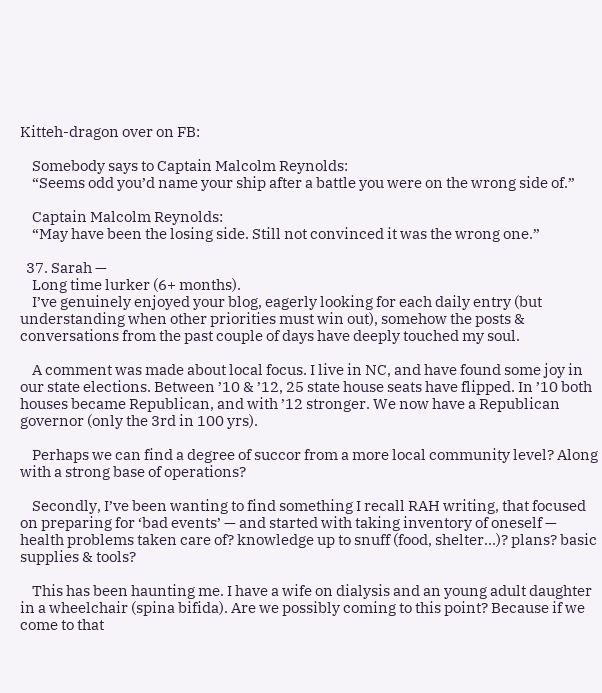Kitteh-dragon over on FB:

    Somebody says to Captain Malcolm Reynolds:
    “Seems odd you’d name your ship after a battle you were on the wrong side of.”

    Captain Malcolm Reynolds:
    “May have been the losing side. Still not convinced it was the wrong one.”

  37. Sarah —
    Long time lurker (6+ months).
    I’ve genuinely enjoyed your blog, eagerly looking for each daily entry (but understanding when other priorities must win out), somehow the posts & conversations from the past couple of days have deeply touched my soul.

    A comment was made about local focus. I live in NC, and have found some joy in our state elections. Between ’10 & ’12, 25 state house seats have flipped. In ’10 both houses became Republican, and with ’12 stronger. We now have a Republican governor (only the 3rd in 100 yrs).

    Perhaps we can find a degree of succor from a more local community level? Along with a strong base of operations?

    Secondly, I’ve been wanting to find something I recall RAH writing, that focused on preparing for ‘bad events’ — and started with taking inventory of oneself — health problems taken care of? knowledge up to snuff (food, shelter…)? plans? basic supplies & tools?

    This has been haunting me. I have a wife on dialysis and an young adult daughter in a wheelchair (spina bifida). Are we possibly coming to this point? Because if we come to that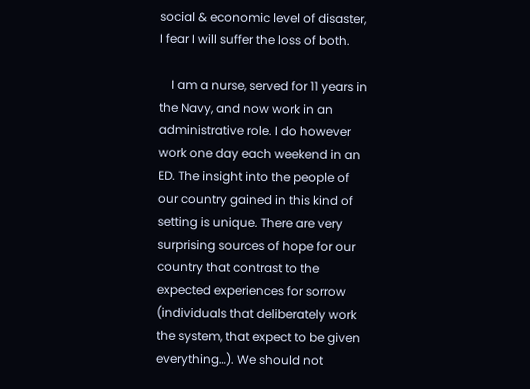social & economic level of disaster, I fear I will suffer the loss of both.

    I am a nurse, served for 11 years in the Navy, and now work in an administrative role. I do however work one day each weekend in an ED. The insight into the people of our country gained in this kind of setting is unique. There are very surprising sources of hope for our country that contrast to the expected experiences for sorrow (individuals that deliberately work the system, that expect to be given everything…). We should not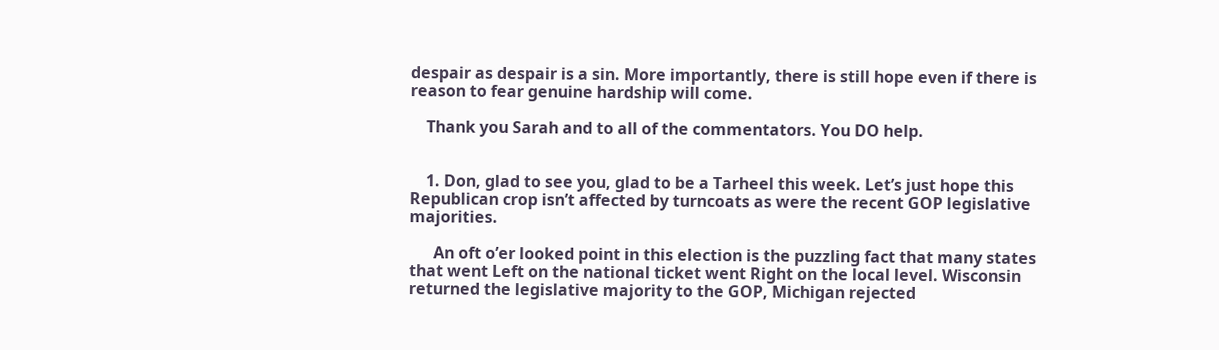despair as despair is a sin. More importantly, there is still hope even if there is reason to fear genuine hardship will come.

    Thank you Sarah and to all of the commentators. You DO help.


    1. Don, glad to see you, glad to be a Tarheel this week. Let’s just hope this Republican crop isn’t affected by turncoats as were the recent GOP legislative majorities.

      An oft o’er looked point in this election is the puzzling fact that many states that went Left on the national ticket went Right on the local level. Wisconsin returned the legislative majority to the GOP, Michigan rejected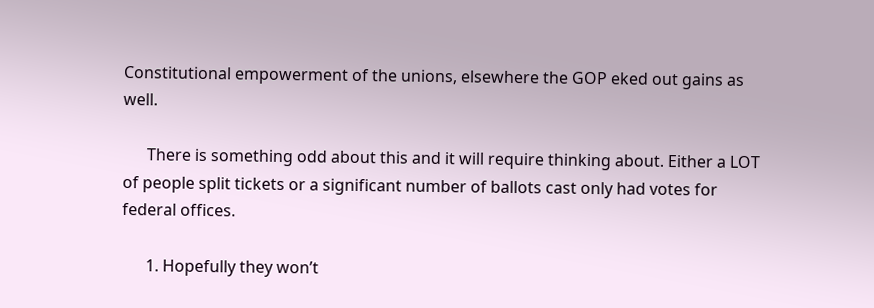Constitutional empowerment of the unions, elsewhere the GOP eked out gains as well.

      There is something odd about this and it will require thinking about. Either a LOT of people split tickets or a significant number of ballots cast only had votes for federal offices.

      1. Hopefully they won’t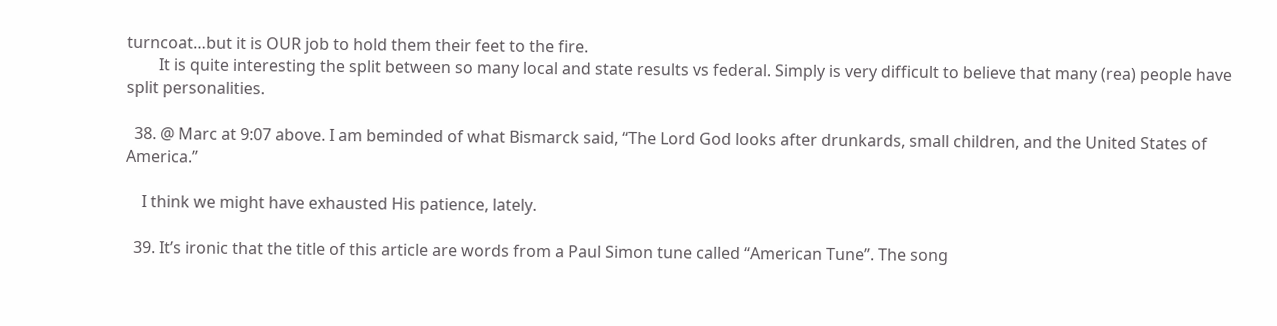turncoat…but it is OUR job to hold them their feet to the fire.
        It is quite interesting the split between so many local and state results vs federal. Simply is very difficult to believe that many (rea) people have split personalities.

  38. @ Marc at 9:07 above. I am beminded of what Bismarck said, “The Lord God looks after drunkards, small children, and the United States of America.”

    I think we might have exhausted His patience, lately.

  39. It’s ironic that the title of this article are words from a Paul Simon tune called “American Tune”. The song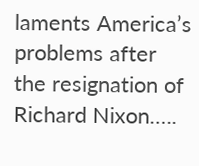laments America’s problems after the resignation of Richard Nixon…..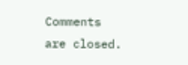Comments are closed.